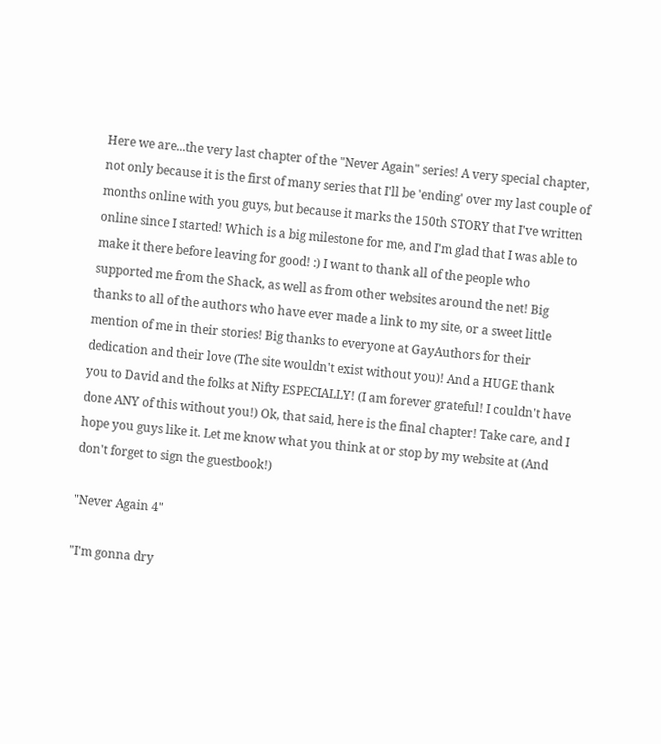Here we are...the very last chapter of the "Never Again" series! A very special chapter, not only because it is the first of many series that I'll be 'ending' over my last couple of months online with you guys, but because it marks the 150th STORY that I've written online since I started! Which is a big milestone for me, and I'm glad that I was able to make it there before leaving for good! :) I want to thank all of the people who supported me from the Shack, as well as from other websites around the net! Big thanks to all of the authors who have ever made a link to my site, or a sweet little mention of me in their stories! Big thanks to everyone at GayAuthors for their dedication and their love (The site wouldn't exist without you)! And a HUGE thank you to David and the folks at Nifty ESPECIALLY! (I am forever grateful! I couldn't have done ANY of this without you!) Ok, that said, here is the final chapter! Take care, and I hope you guys like it. Let me know what you think at or stop by my website at (And don't forget to sign the guestbook!)

"Never Again 4"

"I'm gonna dry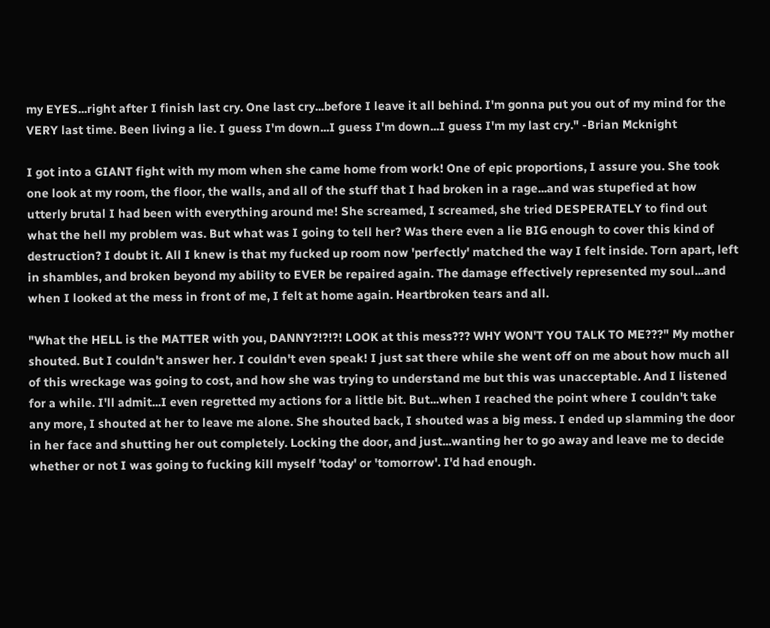my EYES...right after I finish last cry. One last cry...before I leave it all behind. I'm gonna put you out of my mind for the VERY last time. Been living a lie. I guess I'm down...I guess I'm down...I guess I'm my last cry." -Brian Mcknight

I got into a GIANT fight with my mom when she came home from work! One of epic proportions, I assure you. She took one look at my room, the floor, the walls, and all of the stuff that I had broken in a rage...and was stupefied at how utterly brutal I had been with everything around me! She screamed, I screamed, she tried DESPERATELY to find out what the hell my problem was. But what was I going to tell her? Was there even a lie BIG enough to cover this kind of destruction? I doubt it. All I knew is that my fucked up room now 'perfectly' matched the way I felt inside. Torn apart, left in shambles, and broken beyond my ability to EVER be repaired again. The damage effectively represented my soul...and when I looked at the mess in front of me, I felt at home again. Heartbroken tears and all.

"What the HELL is the MATTER with you, DANNY?!?!?! LOOK at this mess??? WHY WON'T YOU TALK TO ME???" My mother shouted. But I couldn't answer her. I couldn't even speak! I just sat there while she went off on me about how much all of this wreckage was going to cost, and how she was trying to understand me but this was unacceptable. And I listened for a while. I'll admit...I even regretted my actions for a little bit. But...when I reached the point where I couldn't take any more, I shouted at her to leave me alone. She shouted back, I shouted was a big mess. I ended up slamming the door in her face and shutting her out completely. Locking the door, and just...wanting her to go away and leave me to decide whether or not I was going to fucking kill myself 'today' or 'tomorrow'. I'd had enough.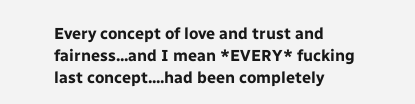Every concept of love and trust and fairness...and I mean *EVERY* fucking last concept....had been completely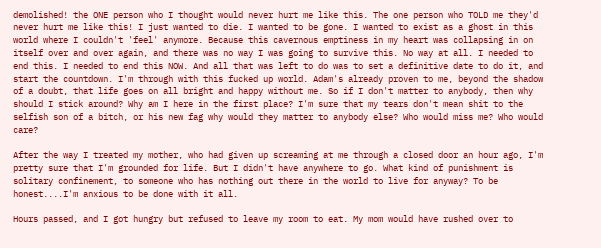demolished! the ONE person who I thought would never hurt me like this. The one person who TOLD me they'd never hurt me like this! I just wanted to die. I wanted to be gone. I wanted to exist as a ghost in this world where I couldn't 'feel' anymore. Because this cavernous emptiness in my heart was collapsing in on itself over and over again, and there was no way I was going to survive this. No way at all. I needed to end this. I needed to end this NOW. And all that was left to do was to set a definitive date to do it, and start the countdown. I'm through with this fucked up world. Adam's already proven to me, beyond the shadow of a doubt, that life goes on all bright and happy without me. So if I don't matter to anybody, then why should I stick around? Why am I here in the first place? I'm sure that my tears don't mean shit to the selfish son of a bitch, or his new fag why would they matter to anybody else? Who would miss me? Who would care?

After the way I treated my mother, who had given up screaming at me through a closed door an hour ago, I'm pretty sure that I'm grounded for life. But I didn't have anywhere to go. What kind of punishment is solitary confinement, to someone who has nothing out there in the world to live for anyway? To be honest....I'm anxious to be done with it all.

Hours passed, and I got hungry but refused to leave my room to eat. My mom would have rushed over to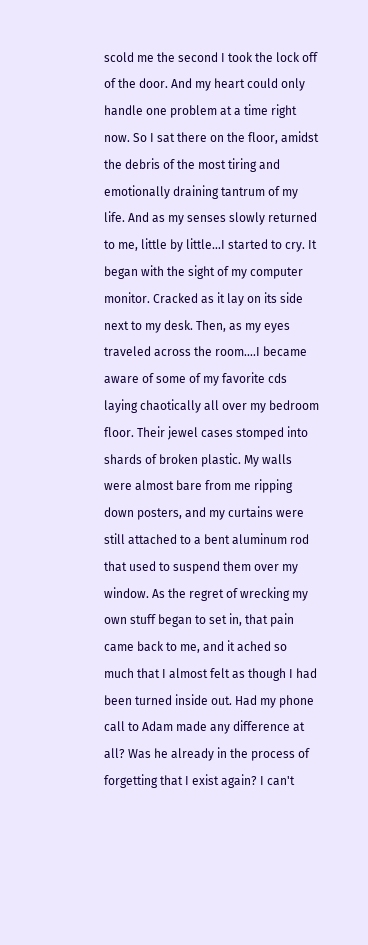scold me the second I took the lock off of the door. And my heart could only handle one problem at a time right now. So I sat there on the floor, amidst the debris of the most tiring and emotionally draining tantrum of my life. And as my senses slowly returned to me, little by little...I started to cry. It began with the sight of my computer monitor. Cracked as it lay on its side next to my desk. Then, as my eyes traveled across the room....I became aware of some of my favorite cds laying chaotically all over my bedroom floor. Their jewel cases stomped into shards of broken plastic. My walls were almost bare from me ripping down posters, and my curtains were still attached to a bent aluminum rod that used to suspend them over my window. As the regret of wrecking my own stuff began to set in, that pain came back to me, and it ached so much that I almost felt as though I had been turned inside out. Had my phone call to Adam made any difference at all? Was he already in the process of forgetting that I exist again? I can't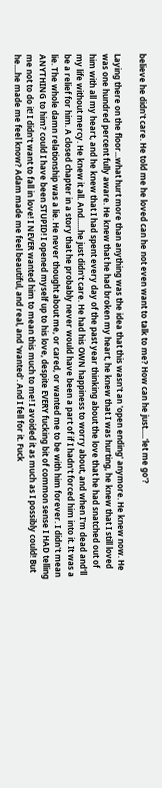believe he didn't care. He told me he loved can he not even want to talk to me? How can he just.....'let me go'?

Laying there on the floor...what hurt more than anything was the idea that this wasn't an 'open ending' anymore. He knew now. He was one hundred percent fully aware. He knew that he had broken my heart, he knew that I was hurting, he knew that I still loved him with all my heart, and he knew that I had spent every day of the past year thinking about the love that he had snatched out of my life without mercy. He knew it all. And......he just didn't care. He had his OWN happiness to worry about, and when I'm dead and'll be a relief for him. A closed chapter in a story that he probably never would have been a part of if I hadn't forced him into it. It was a lie. The whole damn relationship was a lie. He never thought about me, or cared, or wanted me to be with him forever. I didn't mean ANYTHING to him? could I have been STUPID! I opened myself up to his love, despite EVERY fucking bit of common sense I HAD telling me not to do it! I didn't want to fall in love! I NEVER wanted him to mean this much to me! I avoided it as much as I possibly could! But he....he made me feel know? Adam made me feel beautiful, and real, and 'wanted'. And I fell for it. Fuck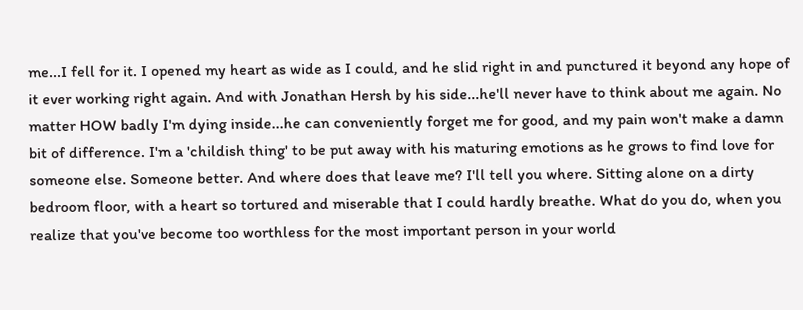me...I fell for it. I opened my heart as wide as I could, and he slid right in and punctured it beyond any hope of it ever working right again. And with Jonathan Hersh by his side...he'll never have to think about me again. No matter HOW badly I'm dying inside...he can conveniently forget me for good, and my pain won't make a damn bit of difference. I'm a 'childish thing' to be put away with his maturing emotions as he grows to find love for someone else. Someone better. And where does that leave me? I'll tell you where. Sitting alone on a dirty bedroom floor, with a heart so tortured and miserable that I could hardly breathe. What do you do, when you realize that you've become too worthless for the most important person in your world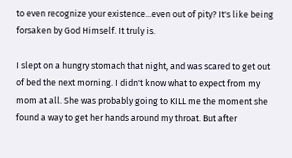to even recognize your existence...even out of pity? It's like being forsaken by God Himself. It truly is.

I slept on a hungry stomach that night, and was scared to get out of bed the next morning. I didn't know what to expect from my mom at all. She was probably going to KILL me the moment she found a way to get her hands around my throat. But after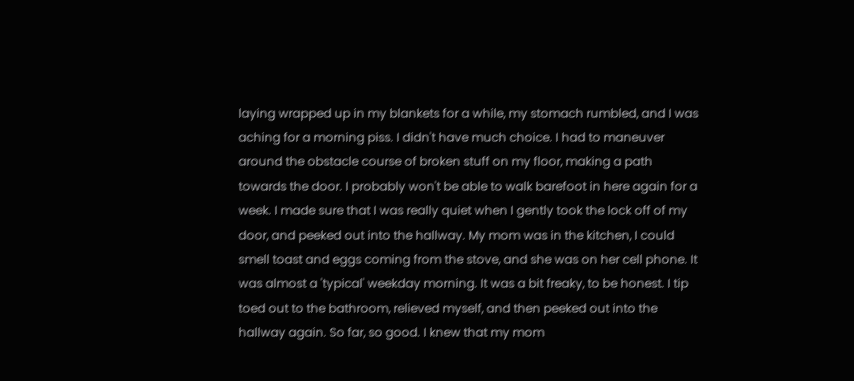laying wrapped up in my blankets for a while, my stomach rumbled, and I was aching for a morning piss. I didn't have much choice. I had to maneuver around the obstacle course of broken stuff on my floor, making a path towards the door. I probably won't be able to walk barefoot in here again for a week. I made sure that I was really quiet when I gently took the lock off of my door, and peeked out into the hallway. My mom was in the kitchen, I could smell toast and eggs coming from the stove, and she was on her cell phone. It was almost a 'typical' weekday morning. It was a bit freaky, to be honest. I tip toed out to the bathroom, relieved myself, and then peeked out into the hallway again. So far, so good. I knew that my mom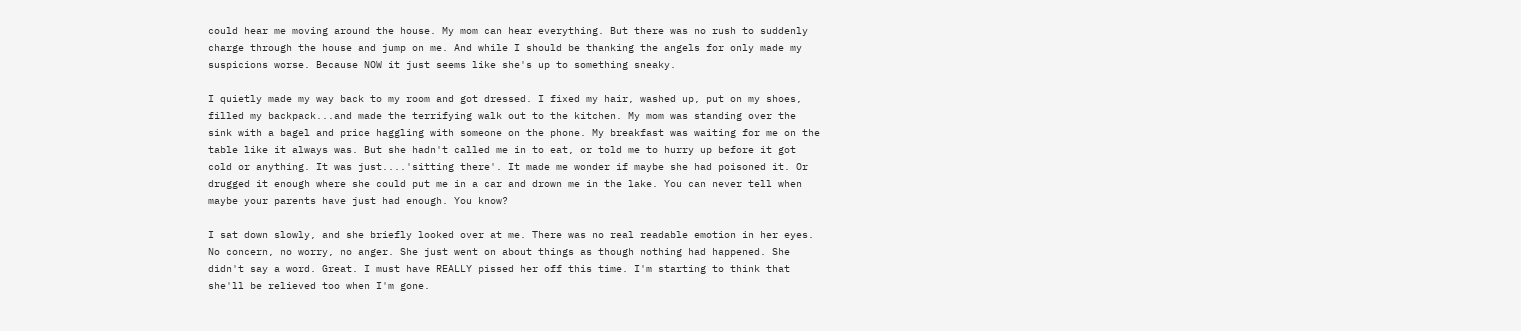could hear me moving around the house. My mom can hear everything. But there was no rush to suddenly charge through the house and jump on me. And while I should be thanking the angels for only made my suspicions worse. Because NOW it just seems like she's up to something sneaky.

I quietly made my way back to my room and got dressed. I fixed my hair, washed up, put on my shoes, filled my backpack...and made the terrifying walk out to the kitchen. My mom was standing over the sink with a bagel and price haggling with someone on the phone. My breakfast was waiting for me on the table like it always was. But she hadn't called me in to eat, or told me to hurry up before it got cold or anything. It was just....'sitting there'. It made me wonder if maybe she had poisoned it. Or drugged it enough where she could put me in a car and drown me in the lake. You can never tell when maybe your parents have just had enough. You know?

I sat down slowly, and she briefly looked over at me. There was no real readable emotion in her eyes. No concern, no worry, no anger. She just went on about things as though nothing had happened. She didn't say a word. Great. I must have REALLY pissed her off this time. I'm starting to think that she'll be relieved too when I'm gone.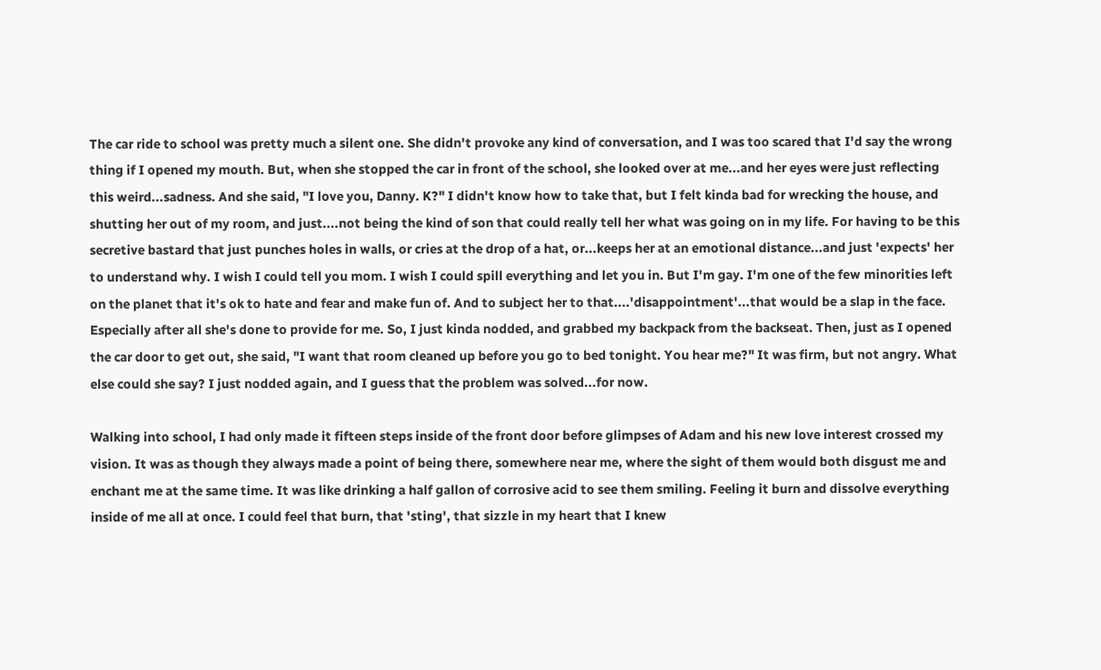The car ride to school was pretty much a silent one. She didn't provoke any kind of conversation, and I was too scared that I'd say the wrong thing if I opened my mouth. But, when she stopped the car in front of the school, she looked over at me...and her eyes were just reflecting this weird...sadness. And she said, "I love you, Danny. K?" I didn't know how to take that, but I felt kinda bad for wrecking the house, and shutting her out of my room, and just....not being the kind of son that could really tell her what was going on in my life. For having to be this secretive bastard that just punches holes in walls, or cries at the drop of a hat, or...keeps her at an emotional distance...and just 'expects' her to understand why. I wish I could tell you mom. I wish I could spill everything and let you in. But I'm gay. I'm one of the few minorities left on the planet that it's ok to hate and fear and make fun of. And to subject her to that....'disappointment'...that would be a slap in the face. Especially after all she's done to provide for me. So, I just kinda nodded, and grabbed my backpack from the backseat. Then, just as I opened the car door to get out, she said, "I want that room cleaned up before you go to bed tonight. You hear me?" It was firm, but not angry. What else could she say? I just nodded again, and I guess that the problem was solved...for now.

Walking into school, I had only made it fifteen steps inside of the front door before glimpses of Adam and his new love interest crossed my vision. It was as though they always made a point of being there, somewhere near me, where the sight of them would both disgust me and enchant me at the same time. It was like drinking a half gallon of corrosive acid to see them smiling. Feeling it burn and dissolve everything inside of me all at once. I could feel that burn, that 'sting', that sizzle in my heart that I knew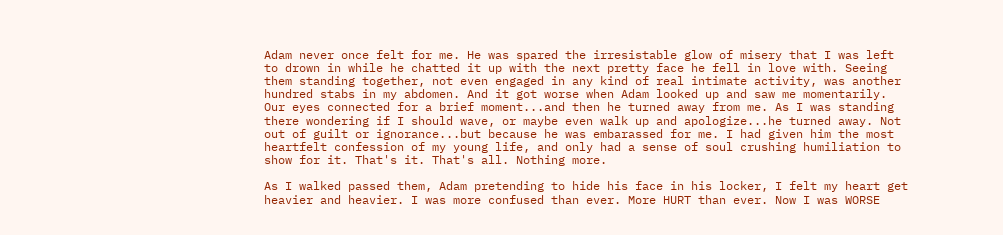Adam never once felt for me. He was spared the irresistable glow of misery that I was left to drown in while he chatted it up with the next pretty face he fell in love with. Seeing them standing together, not even engaged in any kind of real intimate activity, was another hundred stabs in my abdomen. And it got worse when Adam looked up and saw me momentarily. Our eyes connected for a brief moment...and then he turned away from me. As I was standing there wondering if I should wave, or maybe even walk up and apologize...he turned away. Not out of guilt or ignorance...but because he was embarassed for me. I had given him the most heartfelt confession of my young life, and only had a sense of soul crushing humiliation to show for it. That's it. That's all. Nothing more.

As I walked passed them, Adam pretending to hide his face in his locker, I felt my heart get heavier and heavier. I was more confused than ever. More HURT than ever. Now I was WORSE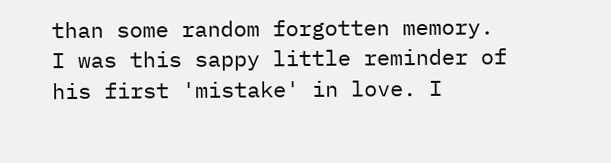than some random forgotten memory. I was this sappy little reminder of his first 'mistake' in love. I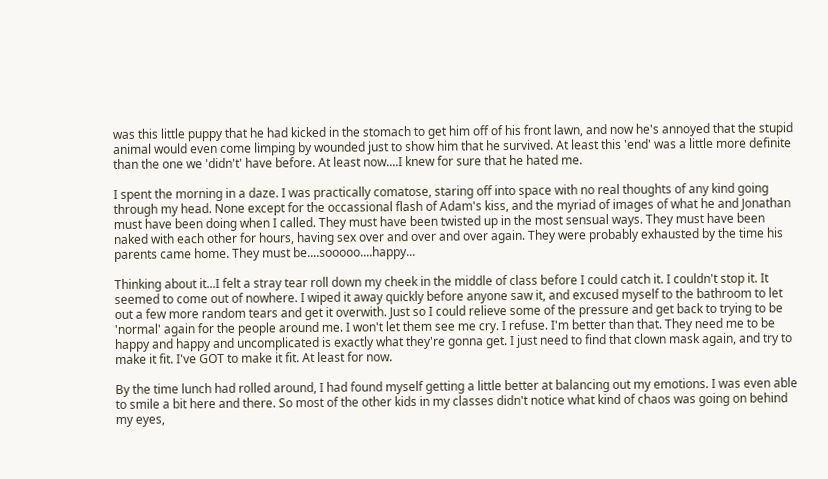was this little puppy that he had kicked in the stomach to get him off of his front lawn, and now he's annoyed that the stupid animal would even come limping by wounded just to show him that he survived. At least this 'end' was a little more definite than the one we 'didn't' have before. At least now....I knew for sure that he hated me.

I spent the morning in a daze. I was practically comatose, staring off into space with no real thoughts of any kind going through my head. None except for the occassional flash of Adam's kiss, and the myriad of images of what he and Jonathan must have been doing when I called. They must have been twisted up in the most sensual ways. They must have been naked with each other for hours, having sex over and over and over again. They were probably exhausted by the time his parents came home. They must be....sooooo....happy...

Thinking about it...I felt a stray tear roll down my cheek in the middle of class before I could catch it. I couldn't stop it. It seemed to come out of nowhere. I wiped it away quickly before anyone saw it, and excused myself to the bathroom to let out a few more random tears and get it overwith. Just so I could relieve some of the pressure and get back to trying to be 'normal' again for the people around me. I won't let them see me cry. I refuse. I'm better than that. They need me to be happy and happy and uncomplicated is exactly what they're gonna get. I just need to find that clown mask again, and try to make it fit. I've GOT to make it fit. At least for now.

By the time lunch had rolled around, I had found myself getting a little better at balancing out my emotions. I was even able to smile a bit here and there. So most of the other kids in my classes didn't notice what kind of chaos was going on behind my eyes,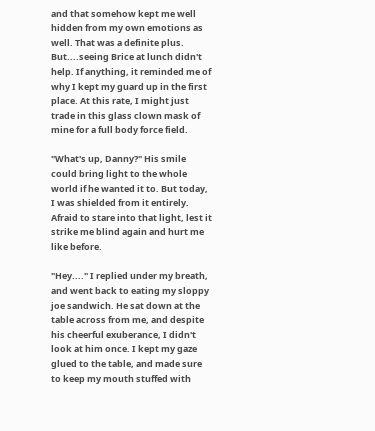and that somehow kept me well hidden from my own emotions as well. That was a definite plus. But....seeing Brice at lunch didn't help. If anything, it reminded me of why I kept my guard up in the first place. At this rate, I might just trade in this glass clown mask of mine for a full body force field.

"What's up, Danny?" His smile could bring light to the whole world if he wanted it to. But today, I was shielded from it entirely. Afraid to stare into that light, lest it strike me blind again and hurt me like before.

"Hey...." I replied under my breath, and went back to eating my sloppy joe sandwich. He sat down at the table across from me, and despite his cheerful exuberance, I didn't look at him once. I kept my gaze glued to the table, and made sure to keep my mouth stuffed with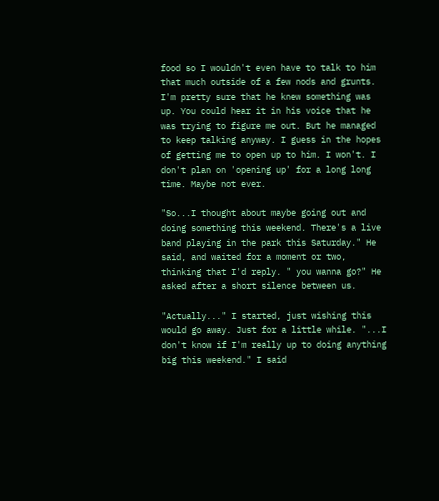food so I wouldn't even have to talk to him that much outside of a few nods and grunts. I'm pretty sure that he knew something was up. You could hear it in his voice that he was trying to figure me out. But he managed to keep talking anyway. I guess in the hopes of getting me to open up to him. I won't. I don't plan on 'opening up' for a long long time. Maybe not ever.

"So...I thought about maybe going out and doing something this weekend. There's a live band playing in the park this Saturday." He said, and waited for a moment or two, thinking that I'd reply. " you wanna go?" He asked after a short silence between us.

"Actually..." I started, just wishing this would go away. Just for a little while. "...I don't know if I'm really up to doing anything big this weekend." I said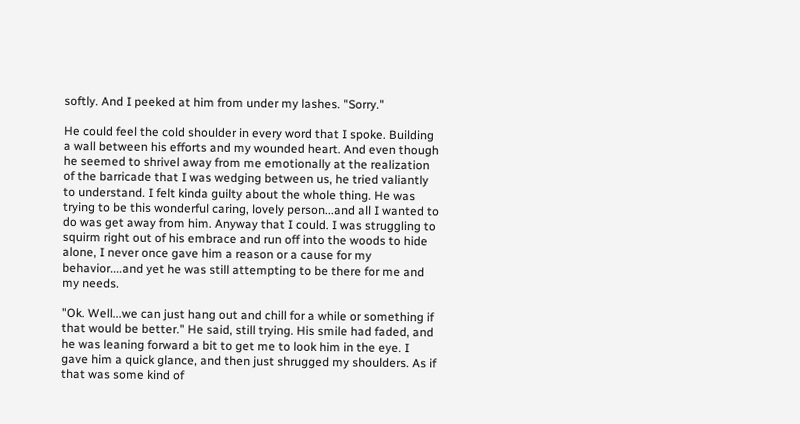softly. And I peeked at him from under my lashes. "Sorry."

He could feel the cold shoulder in every word that I spoke. Building a wall between his efforts and my wounded heart. And even though he seemed to shrivel away from me emotionally at the realization of the barricade that I was wedging between us, he tried valiantly to understand. I felt kinda guilty about the whole thing. He was trying to be this wonderful caring, lovely person...and all I wanted to do was get away from him. Anyway that I could. I was struggling to squirm right out of his embrace and run off into the woods to hide alone, I never once gave him a reason or a cause for my behavior....and yet he was still attempting to be there for me and my needs.

"Ok. Well...we can just hang out and chill for a while or something if that would be better." He said, still trying. His smile had faded, and he was leaning forward a bit to get me to look him in the eye. I gave him a quick glance, and then just shrugged my shoulders. As if that was some kind of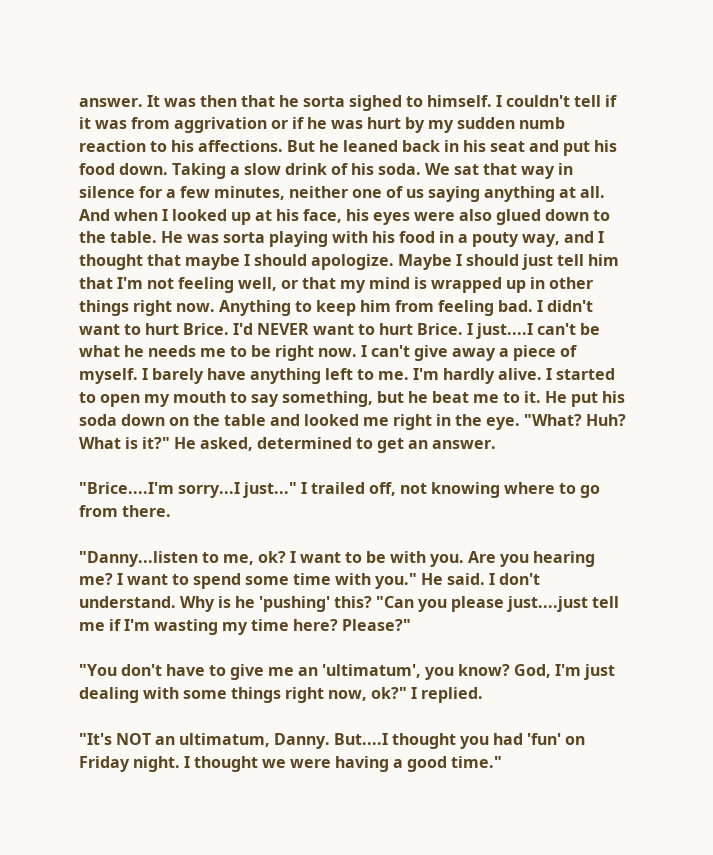answer. It was then that he sorta sighed to himself. I couldn't tell if it was from aggrivation or if he was hurt by my sudden numb reaction to his affections. But he leaned back in his seat and put his food down. Taking a slow drink of his soda. We sat that way in silence for a few minutes, neither one of us saying anything at all. And when I looked up at his face, his eyes were also glued down to the table. He was sorta playing with his food in a pouty way, and I thought that maybe I should apologize. Maybe I should just tell him that I'm not feeling well, or that my mind is wrapped up in other things right now. Anything to keep him from feeling bad. I didn't want to hurt Brice. I'd NEVER want to hurt Brice. I just....I can't be what he needs me to be right now. I can't give away a piece of myself. I barely have anything left to me. I'm hardly alive. I started to open my mouth to say something, but he beat me to it. He put his soda down on the table and looked me right in the eye. "What? Huh? What is it?" He asked, determined to get an answer.

"Brice....I'm sorry...I just..." I trailed off, not knowing where to go from there.

"Danny...listen to me, ok? I want to be with you. Are you hearing me? I want to spend some time with you." He said. I don't understand. Why is he 'pushing' this? "Can you please just....just tell me if I'm wasting my time here? Please?"

"You don't have to give me an 'ultimatum', you know? God, I'm just dealing with some things right now, ok?" I replied.

"It's NOT an ultimatum, Danny. But....I thought you had 'fun' on Friday night. I thought we were having a good time."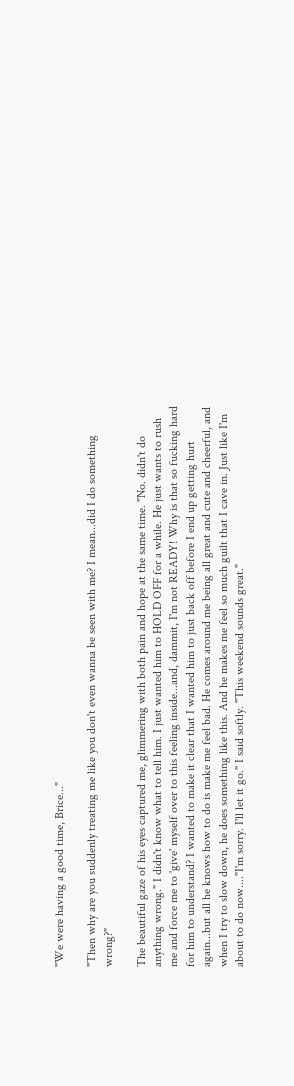"We were having a good time, Brice..."

"Then why are you suddenly treating me like you don't even wanna be seen with me? I mean...did I do something wrong?"

The beautiful gaze of his eyes captured me, glimmering with both pain and hope at the same time. "No. didn't do anything wrong." I didn't know what to tell him. I just wanted him to HOLD OFF for a while. He just wants to rush me and force me to 'give' myself over to this feeling inside...and, dammit, I'm not READY! Why is that so fucking hard for him to understand? I wanted to make it clear that I wanted him to just back off before I end up getting hurt again...but all he knows how to do is make me feel bad. He comes around me being all great and cute and cheerful, and when I try to slow down, he does something like this. And he makes me feel so much guilt that I cave in. Just like I'm about to do now...."I'm sorry. I'll let it go." I said softly. "This weekend sounds great."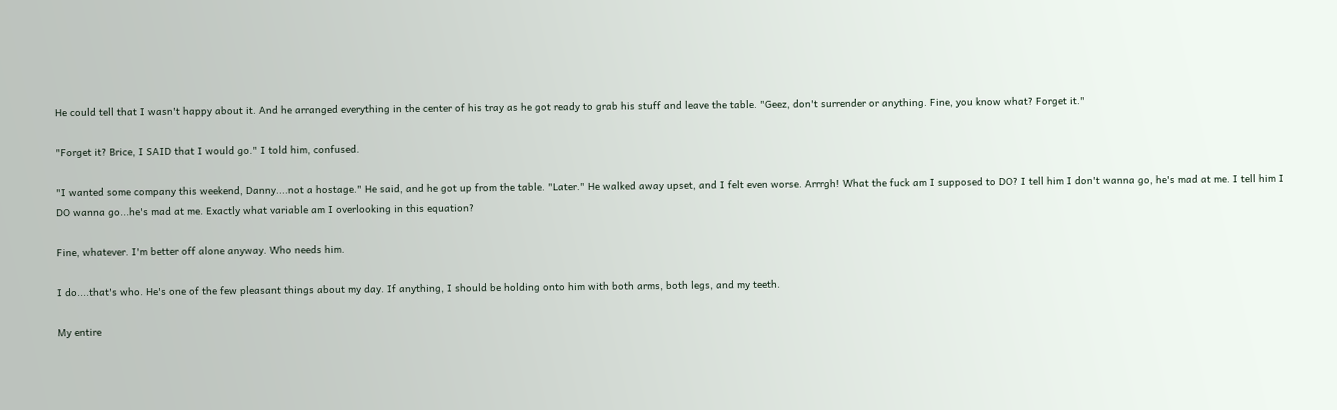He could tell that I wasn't happy about it. And he arranged everything in the center of his tray as he got ready to grab his stuff and leave the table. "Geez, don't surrender or anything. Fine, you know what? Forget it."

"Forget it? Brice, I SAID that I would go." I told him, confused.

"I wanted some company this weekend, Danny....not a hostage." He said, and he got up from the table. "Later." He walked away upset, and I felt even worse. Arrrgh! What the fuck am I supposed to DO? I tell him I don't wanna go, he's mad at me. I tell him I DO wanna go...he's mad at me. Exactly what variable am I overlooking in this equation?

Fine, whatever. I'm better off alone anyway. Who needs him.

I do....that's who. He's one of the few pleasant things about my day. If anything, I should be holding onto him with both arms, both legs, and my teeth.

My entire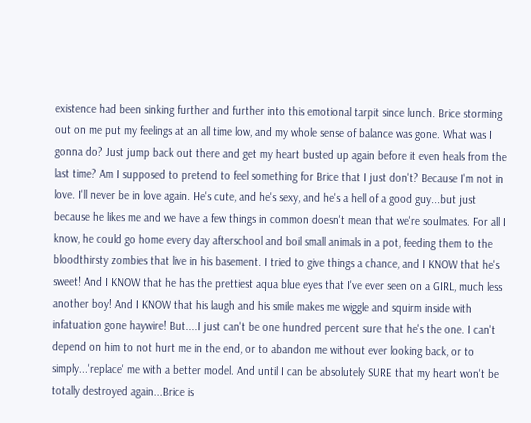existence had been sinking further and further into this emotional tarpit since lunch. Brice storming out on me put my feelings at an all time low, and my whole sense of balance was gone. What was I gonna do? Just jump back out there and get my heart busted up again before it even heals from the last time? Am I supposed to pretend to feel something for Brice that I just don't? Because I'm not in love. I'll never be in love again. He's cute, and he's sexy, and he's a hell of a good guy...but just because he likes me and we have a few things in common doesn't mean that we're soulmates. For all I know, he could go home every day afterschool and boil small animals in a pot, feeding them to the bloodthirsty zombies that live in his basement. I tried to give things a chance, and I KNOW that he's sweet! And I KNOW that he has the prettiest aqua blue eyes that I've ever seen on a GIRL, much less another boy! And I KNOW that his laugh and his smile makes me wiggle and squirm inside with infatuation gone haywire! But....I just can't be one hundred percent sure that he's the one. I can't depend on him to not hurt me in the end, or to abandon me without ever looking back, or to simply...'replace' me with a better model. And until I can be absolutely SURE that my heart won't be totally destroyed again...Brice is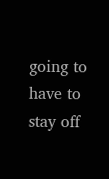going to have to stay off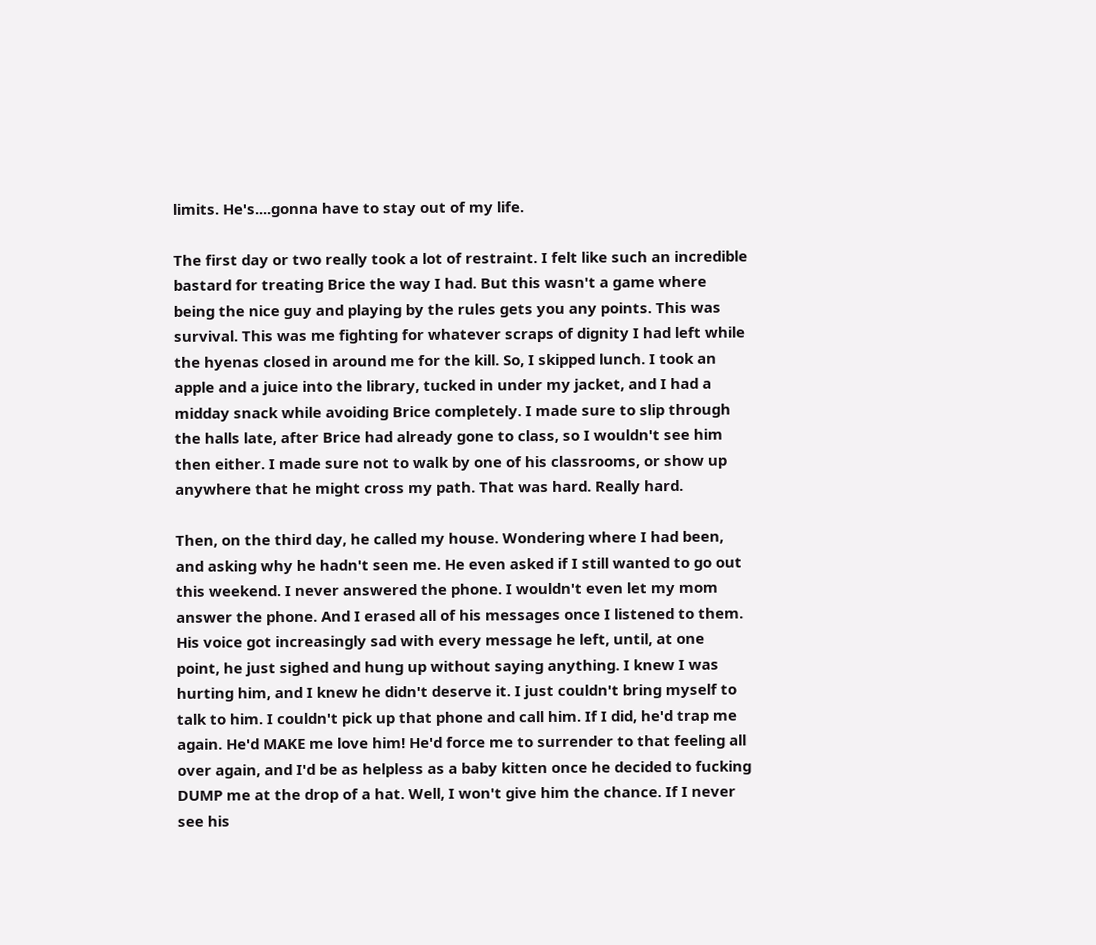limits. He's....gonna have to stay out of my life.

The first day or two really took a lot of restraint. I felt like such an incredible bastard for treating Brice the way I had. But this wasn't a game where being the nice guy and playing by the rules gets you any points. This was survival. This was me fighting for whatever scraps of dignity I had left while the hyenas closed in around me for the kill. So, I skipped lunch. I took an apple and a juice into the library, tucked in under my jacket, and I had a midday snack while avoiding Brice completely. I made sure to slip through the halls late, after Brice had already gone to class, so I wouldn't see him then either. I made sure not to walk by one of his classrooms, or show up anywhere that he might cross my path. That was hard. Really hard.

Then, on the third day, he called my house. Wondering where I had been, and asking why he hadn't seen me. He even asked if I still wanted to go out this weekend. I never answered the phone. I wouldn't even let my mom answer the phone. And I erased all of his messages once I listened to them. His voice got increasingly sad with every message he left, until, at one point, he just sighed and hung up without saying anything. I knew I was hurting him, and I knew he didn't deserve it. I just couldn't bring myself to talk to him. I couldn't pick up that phone and call him. If I did, he'd trap me again. He'd MAKE me love him! He'd force me to surrender to that feeling all over again, and I'd be as helpless as a baby kitten once he decided to fucking DUMP me at the drop of a hat. Well, I won't give him the chance. If I never see his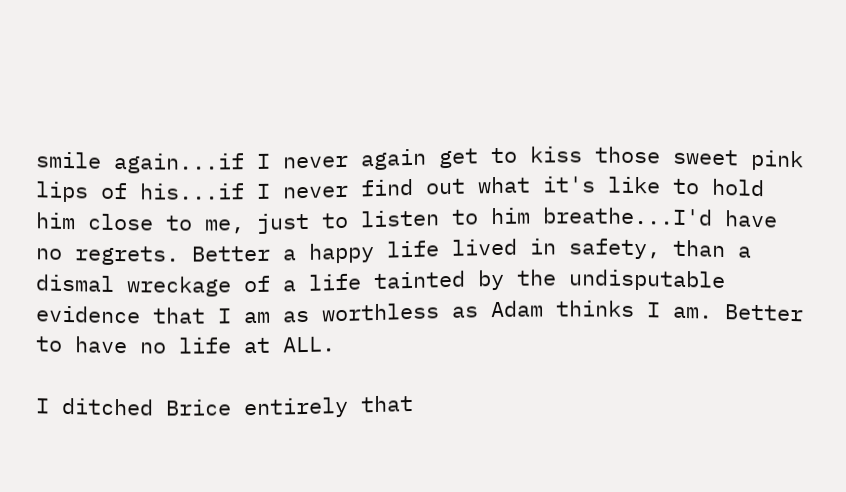smile again...if I never again get to kiss those sweet pink lips of his...if I never find out what it's like to hold him close to me, just to listen to him breathe...I'd have no regrets. Better a happy life lived in safety, than a dismal wreckage of a life tainted by the undisputable evidence that I am as worthless as Adam thinks I am. Better to have no life at ALL.

I ditched Brice entirely that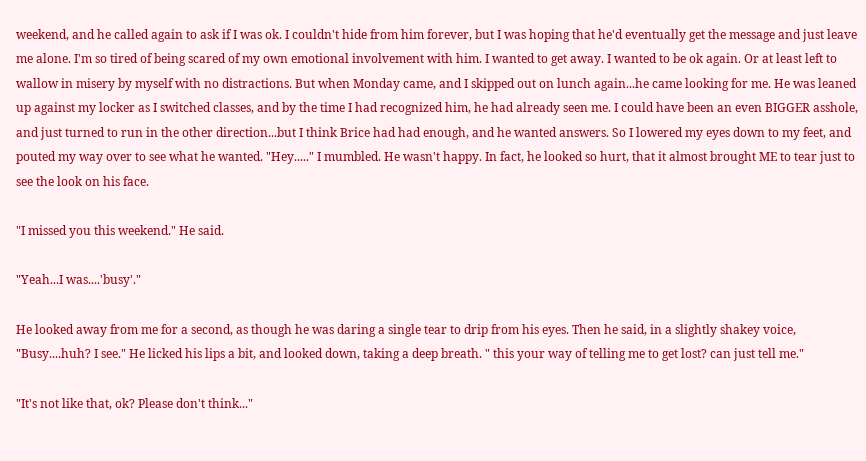weekend, and he called again to ask if I was ok. I couldn't hide from him forever, but I was hoping that he'd eventually get the message and just leave me alone. I'm so tired of being scared of my own emotional involvement with him. I wanted to get away. I wanted to be ok again. Or at least left to wallow in misery by myself with no distractions. But when Monday came, and I skipped out on lunch again...he came looking for me. He was leaned up against my locker as I switched classes, and by the time I had recognized him, he had already seen me. I could have been an even BIGGER asshole, and just turned to run in the other direction...but I think Brice had had enough, and he wanted answers. So I lowered my eyes down to my feet, and pouted my way over to see what he wanted. "Hey....." I mumbled. He wasn't happy. In fact, he looked so hurt, that it almost brought ME to tear just to see the look on his face.

"I missed you this weekend." He said.

"Yeah...I was....'busy'."

He looked away from me for a second, as though he was daring a single tear to drip from his eyes. Then he said, in a slightly shakey voice, "Busy....huh? I see." He licked his lips a bit, and looked down, taking a deep breath. " this your way of telling me to get lost? can just tell me."

"It's not like that, ok? Please don't think..."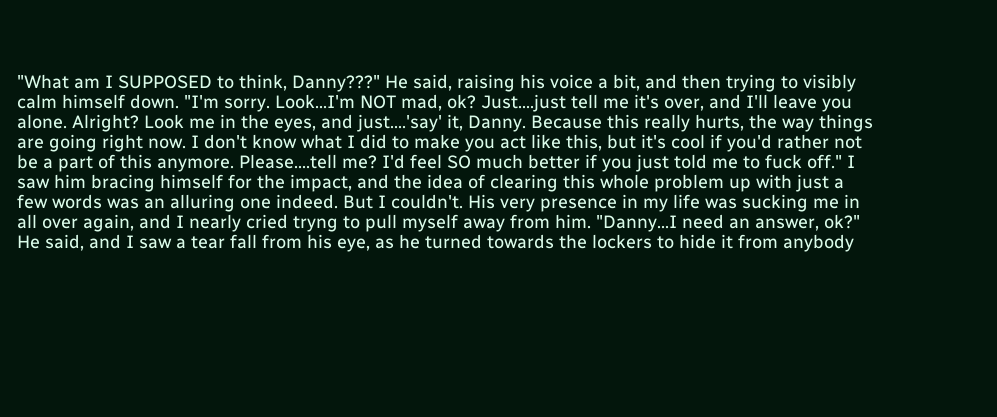"What am I SUPPOSED to think, Danny???" He said, raising his voice a bit, and then trying to visibly calm himself down. "I'm sorry. Look...I'm NOT mad, ok? Just....just tell me it's over, and I'll leave you alone. Alright? Look me in the eyes, and just....'say' it, Danny. Because this really hurts, the way things are going right now. I don't know what I did to make you act like this, but it's cool if you'd rather not be a part of this anymore. Please....tell me? I'd feel SO much better if you just told me to fuck off." I saw him bracing himself for the impact, and the idea of clearing this whole problem up with just a few words was an alluring one indeed. But I couldn't. His very presence in my life was sucking me in all over again, and I nearly cried tryng to pull myself away from him. "Danny...I need an answer, ok?" He said, and I saw a tear fall from his eye, as he turned towards the lockers to hide it from anybody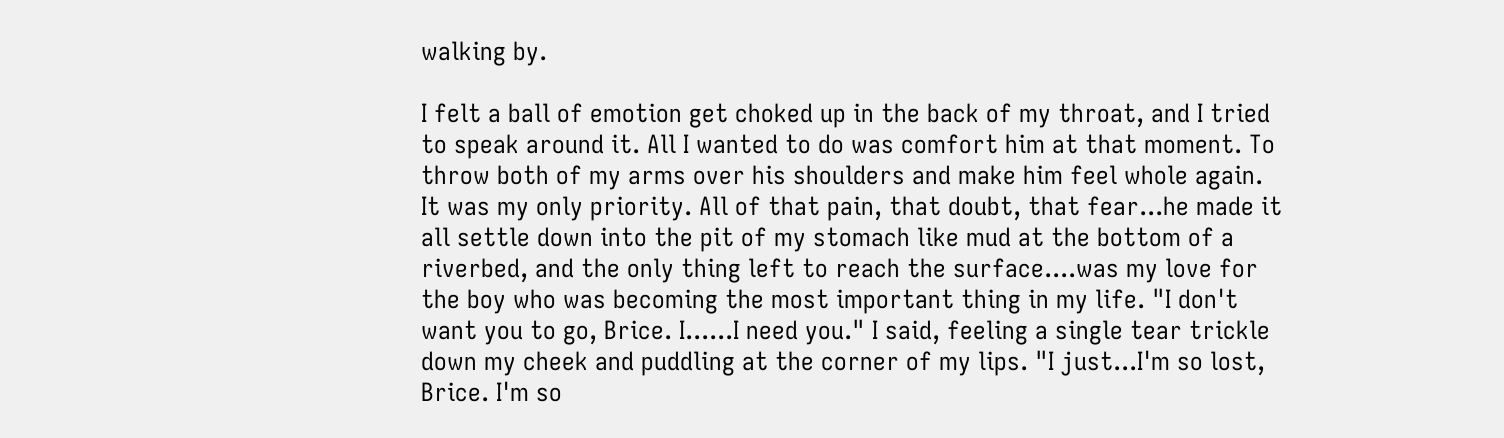walking by.

I felt a ball of emotion get choked up in the back of my throat, and I tried to speak around it. All I wanted to do was comfort him at that moment. To throw both of my arms over his shoulders and make him feel whole again. It was my only priority. All of that pain, that doubt, that fear...he made it all settle down into the pit of my stomach like mud at the bottom of a riverbed, and the only thing left to reach the surface....was my love for the boy who was becoming the most important thing in my life. "I don't want you to go, Brice. I......I need you." I said, feeling a single tear trickle down my cheek and puddling at the corner of my lips. "I just...I'm so lost, Brice. I'm so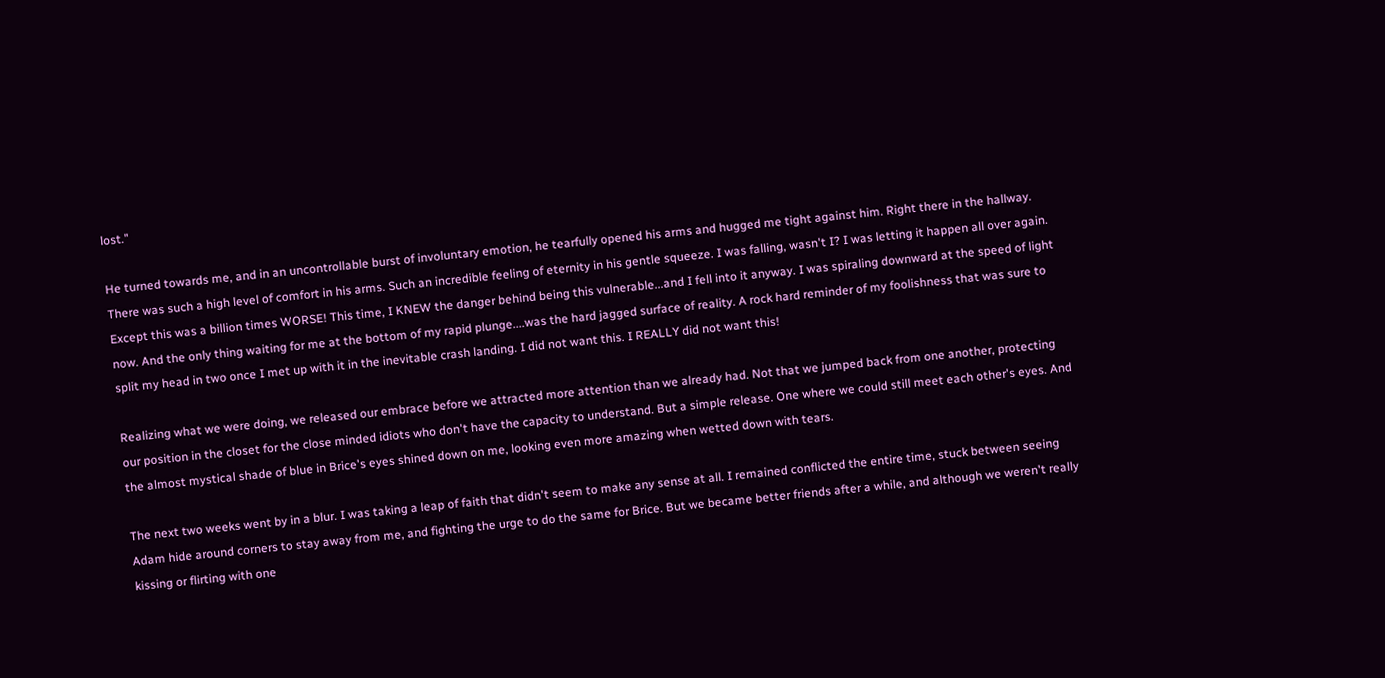lost."

He turned towards me, and in an uncontrollable burst of involuntary emotion, he tearfully opened his arms and hugged me tight against him. Right there in the hallway. There was such a high level of comfort in his arms. Such an incredible feeling of eternity in his gentle squeeze. I was falling, wasn't I? I was letting it happen all over again. Except this was a billion times WORSE! This time, I KNEW the danger behind being this vulnerable...and I fell into it anyway. I was spiraling downward at the speed of light now. And the only thing waiting for me at the bottom of my rapid plunge....was the hard jagged surface of reality. A rock hard reminder of my foolishness that was sure to split my head in two once I met up with it in the inevitable crash landing. I did not want this. I REALLY did not want this!

Realizing what we were doing, we released our embrace before we attracted more attention than we already had. Not that we jumped back from one another, protecting our position in the closet for the close minded idiots who don't have the capacity to understand. But a simple release. One where we could still meet each other's eyes. And the almost mystical shade of blue in Brice's eyes shined down on me, looking even more amazing when wetted down with tears.

The next two weeks went by in a blur. I was taking a leap of faith that didn't seem to make any sense at all. I remained conflicted the entire time, stuck between seeing Adam hide around corners to stay away from me, and fighting the urge to do the same for Brice. But we became better friends after a while, and although we weren't really kissing or flirting with one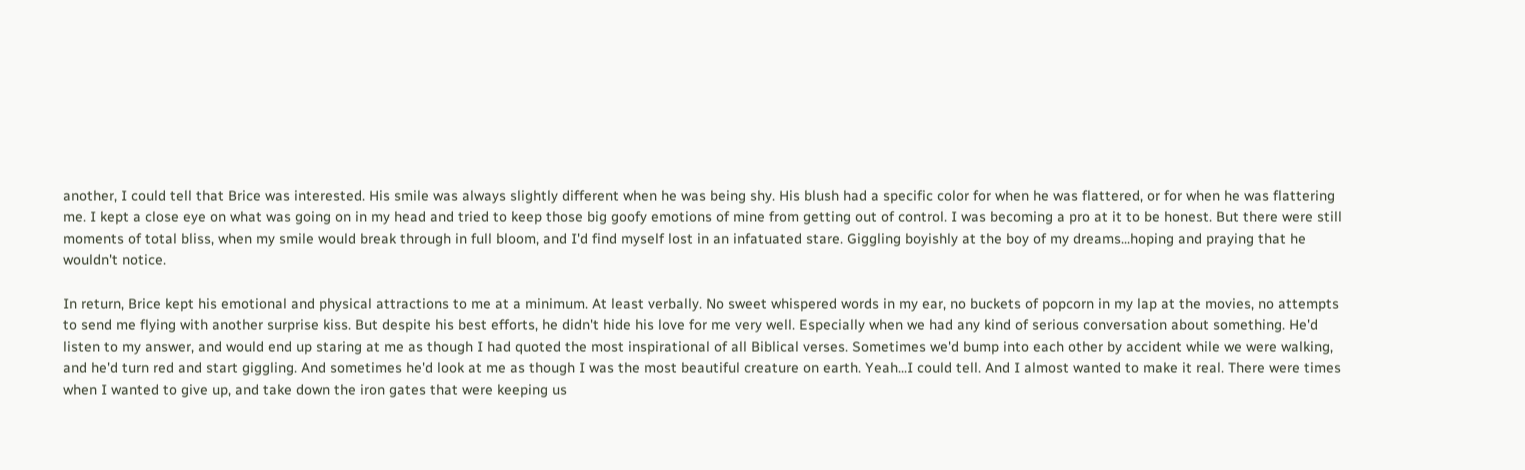another, I could tell that Brice was interested. His smile was always slightly different when he was being shy. His blush had a specific color for when he was flattered, or for when he was flattering me. I kept a close eye on what was going on in my head and tried to keep those big goofy emotions of mine from getting out of control. I was becoming a pro at it to be honest. But there were still moments of total bliss, when my smile would break through in full bloom, and I'd find myself lost in an infatuated stare. Giggling boyishly at the boy of my dreams...hoping and praying that he wouldn't notice.

In return, Brice kept his emotional and physical attractions to me at a minimum. At least verbally. No sweet whispered words in my ear, no buckets of popcorn in my lap at the movies, no attempts to send me flying with another surprise kiss. But despite his best efforts, he didn't hide his love for me very well. Especially when we had any kind of serious conversation about something. He'd listen to my answer, and would end up staring at me as though I had quoted the most inspirational of all Biblical verses. Sometimes we'd bump into each other by accident while we were walking, and he'd turn red and start giggling. And sometimes he'd look at me as though I was the most beautiful creature on earth. Yeah...I could tell. And I almost wanted to make it real. There were times when I wanted to give up, and take down the iron gates that were keeping us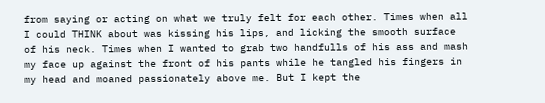from saying or acting on what we truly felt for each other. Times when all I could THINK about was kissing his lips, and licking the smooth surface of his neck. Times when I wanted to grab two handfulls of his ass and mash my face up against the front of his pants while he tangled his fingers in my head and moaned passionately above me. But I kept the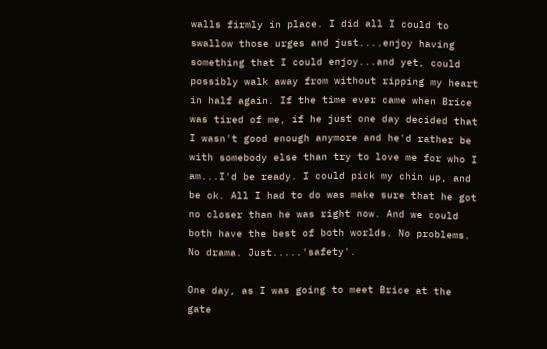walls firmly in place. I did all I could to swallow those urges and just....enjoy having something that I could enjoy...and yet, could possibly walk away from without ripping my heart in half again. If the time ever came when Brice was tired of me, if he just one day decided that I wasn't good enough anymore and he'd rather be with somebody else than try to love me for who I am...I'd be ready. I could pick my chin up, and be ok. All I had to do was make sure that he got no closer than he was right now. And we could both have the best of both worlds. No problems. No drama. Just.....'safety'.

One day, as I was going to meet Brice at the gate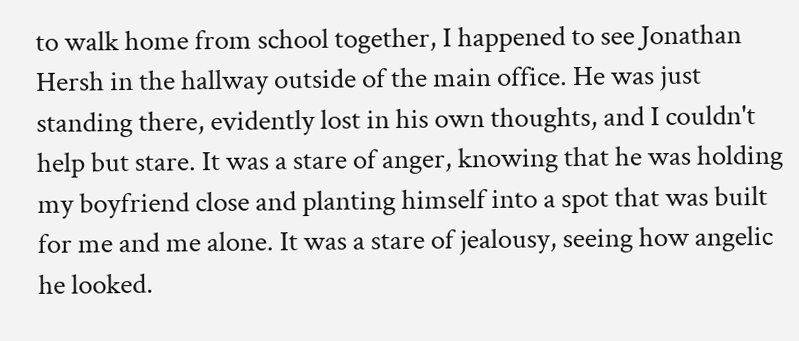to walk home from school together, I happened to see Jonathan Hersh in the hallway outside of the main office. He was just standing there, evidently lost in his own thoughts, and I couldn't help but stare. It was a stare of anger, knowing that he was holding my boyfriend close and planting himself into a spot that was built for me and me alone. It was a stare of jealousy, seeing how angelic he looked.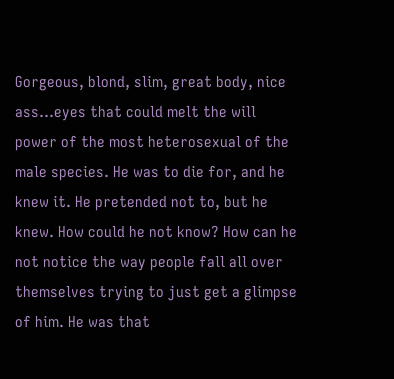Gorgeous, blond, slim, great body, nice ass...eyes that could melt the will power of the most heterosexual of the male species. He was to die for, and he knew it. He pretended not to, but he knew. How could he not know? How can he not notice the way people fall all over themselves trying to just get a glimpse of him. He was that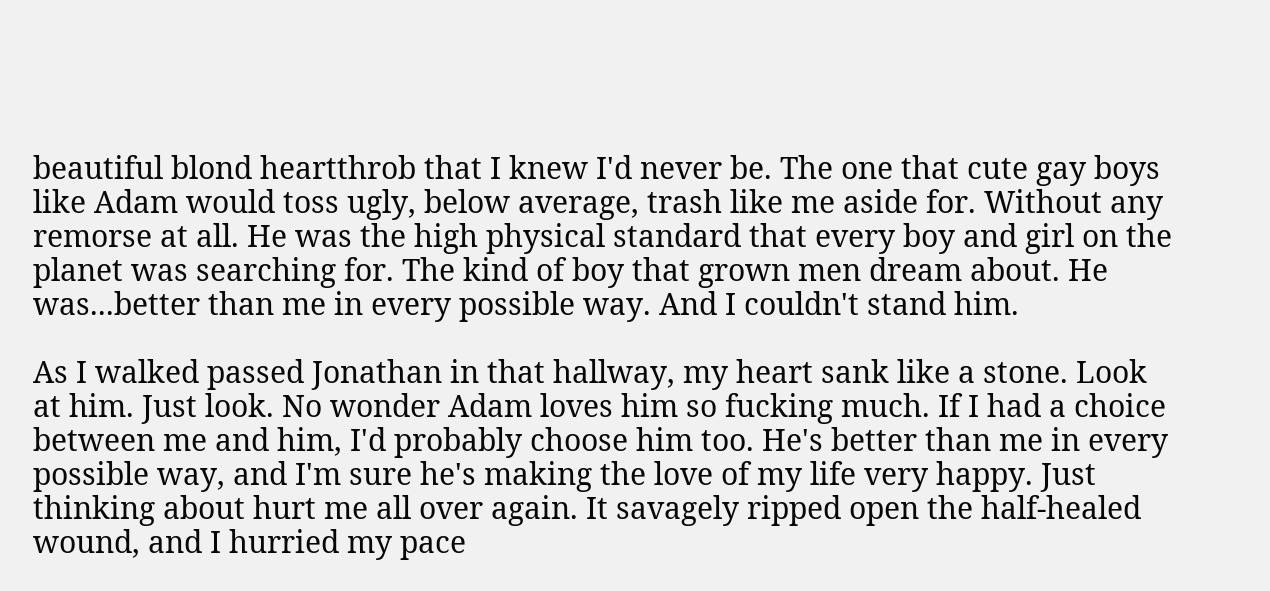beautiful blond heartthrob that I knew I'd never be. The one that cute gay boys like Adam would toss ugly, below average, trash like me aside for. Without any remorse at all. He was the high physical standard that every boy and girl on the planet was searching for. The kind of boy that grown men dream about. He was...better than me in every possible way. And I couldn't stand him.

As I walked passed Jonathan in that hallway, my heart sank like a stone. Look at him. Just look. No wonder Adam loves him so fucking much. If I had a choice between me and him, I'd probably choose him too. He's better than me in every possible way, and I'm sure he's making the love of my life very happy. Just thinking about hurt me all over again. It savagely ripped open the half-healed wound, and I hurried my pace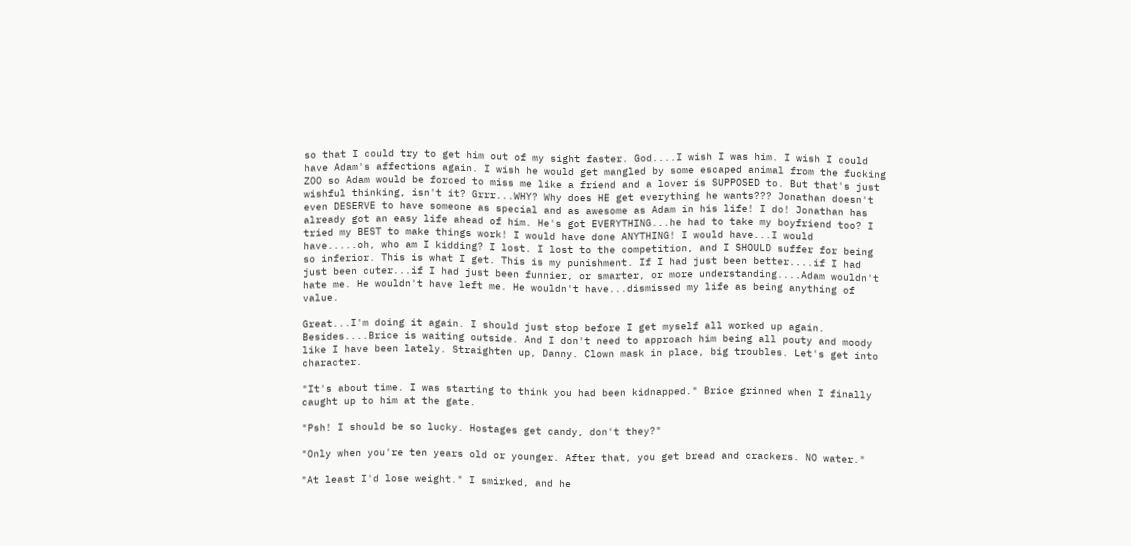so that I could try to get him out of my sight faster. God....I wish I was him. I wish I could have Adam's affections again. I wish he would get mangled by some escaped animal from the fucking ZOO so Adam would be forced to miss me like a friend and a lover is SUPPOSED to. But that's just wishful thinking, isn't it? Grrr...WHY? Why does HE get everything he wants??? Jonathan doesn't even DESERVE to have someone as special and as awesome as Adam in his life! I do! Jonathan has already got an easy life ahead of him. He's got EVERYTHING...he had to take my boyfriend too? I tried my BEST to make things work! I would have done ANYTHING! I would have...I would have.....oh, who am I kidding? I lost. I lost to the competition, and I SHOULD suffer for being so inferior. This is what I get. This is my punishment. If I had just been better....if I had just been cuter...if I had just been funnier, or smarter, or more understanding....Adam wouldn't hate me. He wouldn't have left me. He wouldn't have...dismissed my life as being anything of value.

Great...I'm doing it again. I should just stop before I get myself all worked up again. Besides....Brice is waiting outside. And I don't need to approach him being all pouty and moody like I have been lately. Straighten up, Danny. Clown mask in place, big troubles. Let's get into character.

"It's about time. I was starting to think you had been kidnapped." Brice grinned when I finally caught up to him at the gate.

"Psh! I should be so lucky. Hostages get candy, don't they?"

"Only when you're ten years old or younger. After that, you get bread and crackers. NO water."

"At least I'd lose weight." I smirked, and he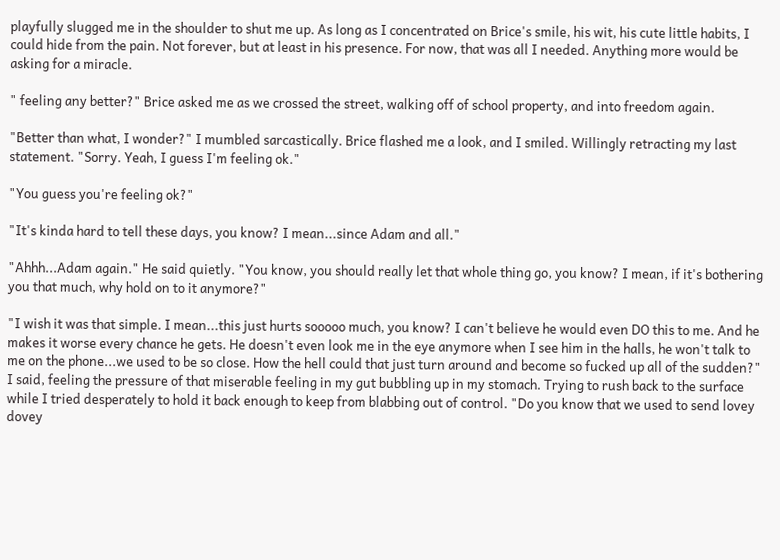playfully slugged me in the shoulder to shut me up. As long as I concentrated on Brice's smile, his wit, his cute little habits, I could hide from the pain. Not forever, but at least in his presence. For now, that was all I needed. Anything more would be asking for a miracle.

" feeling any better?" Brice asked me as we crossed the street, walking off of school property, and into freedom again.

"Better than what, I wonder?" I mumbled sarcastically. Brice flashed me a look, and I smiled. Willingly retracting my last statement. "Sorry. Yeah, I guess I'm feeling ok."

"You guess you're feeling ok?"

"It's kinda hard to tell these days, you know? I mean...since Adam and all."

"Ahhh...Adam again." He said quietly. "You know, you should really let that whole thing go, you know? I mean, if it's bothering you that much, why hold on to it anymore?"

"I wish it was that simple. I mean...this just hurts sooooo much, you know? I can't believe he would even DO this to me. And he makes it worse every chance he gets. He doesn't even look me in the eye anymore when I see him in the halls, he won't talk to me on the phone...we used to be so close. How the hell could that just turn around and become so fucked up all of the sudden?" I said, feeling the pressure of that miserable feeling in my gut bubbling up in my stomach. Trying to rush back to the surface while I tried desperately to hold it back enough to keep from blabbing out of control. "Do you know that we used to send lovey dovey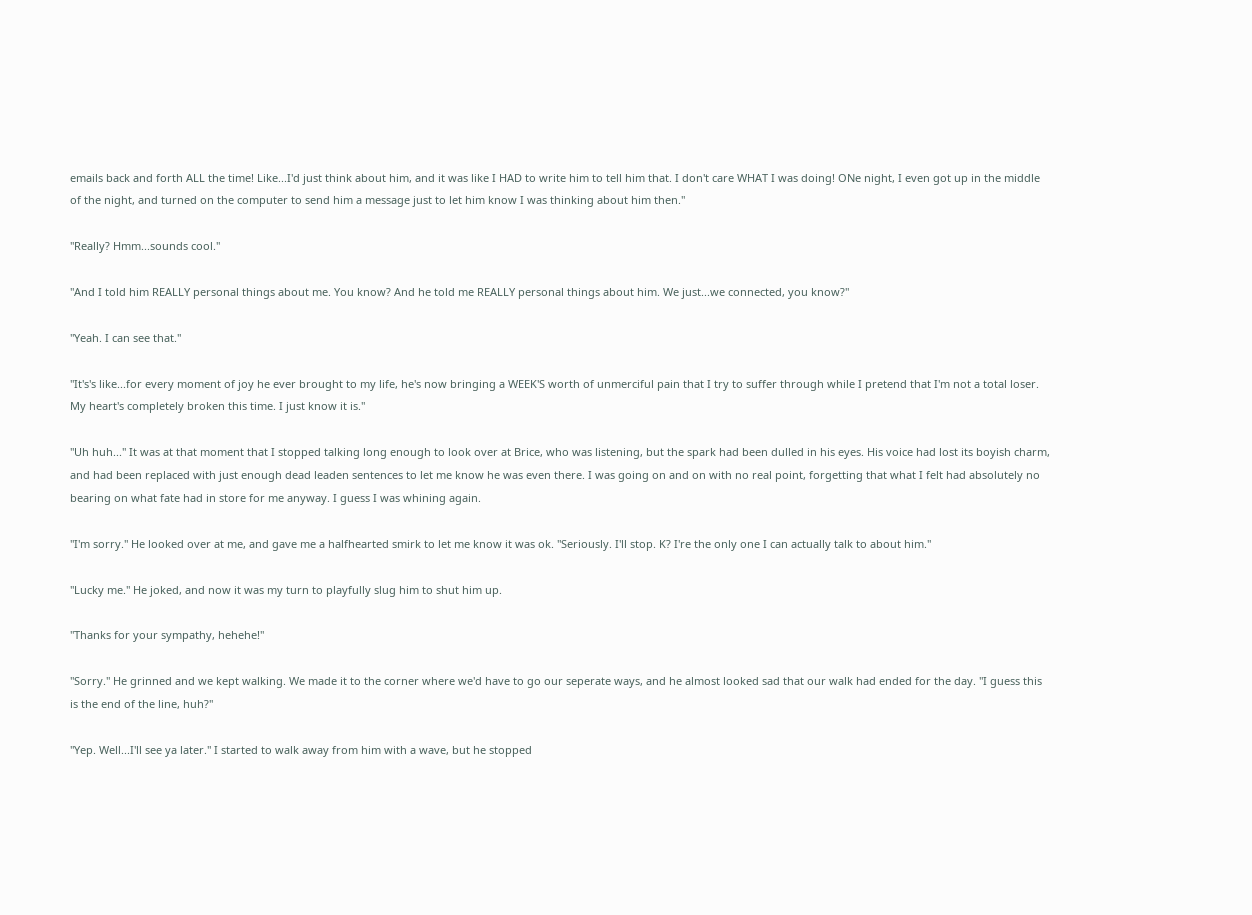emails back and forth ALL the time! Like...I'd just think about him, and it was like I HAD to write him to tell him that. I don't care WHAT I was doing! ONe night, I even got up in the middle of the night, and turned on the computer to send him a message just to let him know I was thinking about him then."

"Really? Hmm...sounds cool."

"And I told him REALLY personal things about me. You know? And he told me REALLY personal things about him. We just...we connected, you know?"

"Yeah. I can see that."

"It's's like...for every moment of joy he ever brought to my life, he's now bringing a WEEK'S worth of unmerciful pain that I try to suffer through while I pretend that I'm not a total loser. My heart's completely broken this time. I just know it is."

"Uh huh..." It was at that moment that I stopped talking long enough to look over at Brice, who was listening, but the spark had been dulled in his eyes. His voice had lost its boyish charm, and had been replaced with just enough dead leaden sentences to let me know he was even there. I was going on and on with no real point, forgetting that what I felt had absolutely no bearing on what fate had in store for me anyway. I guess I was whining again.

"I'm sorry." He looked over at me, and gave me a halfhearted smirk to let me know it was ok. "Seriously. I'll stop. K? I're the only one I can actually talk to about him."

"Lucky me." He joked, and now it was my turn to playfully slug him to shut him up.

"Thanks for your sympathy, hehehe!"

"Sorry." He grinned and we kept walking. We made it to the corner where we'd have to go our seperate ways, and he almost looked sad that our walk had ended for the day. "I guess this is the end of the line, huh?"

"Yep. Well...I'll see ya later." I started to walk away from him with a wave, but he stopped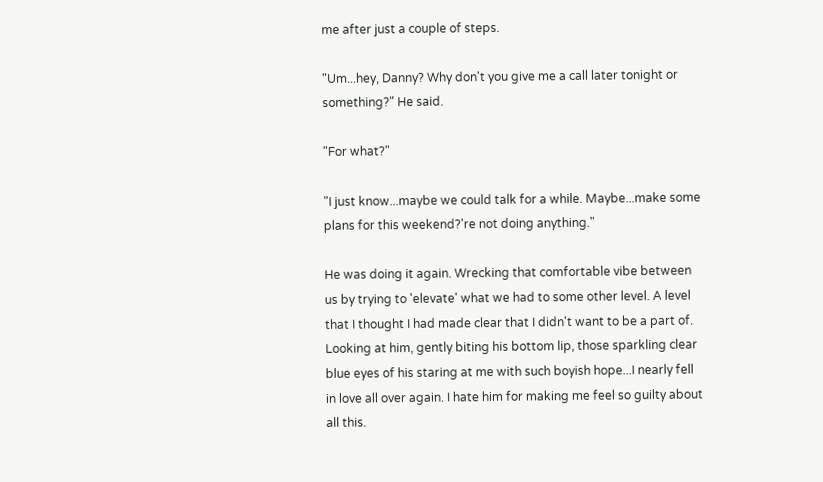me after just a couple of steps.

"Um...hey, Danny? Why don't you give me a call later tonight or something?" He said.

"For what?"

"I just know...maybe we could talk for a while. Maybe...make some plans for this weekend?'re not doing anything."

He was doing it again. Wrecking that comfortable vibe between us by trying to 'elevate' what we had to some other level. A level that I thought I had made clear that I didn't want to be a part of. Looking at him, gently biting his bottom lip, those sparkling clear blue eyes of his staring at me with such boyish hope...I nearly fell in love all over again. I hate him for making me feel so guilty about all this.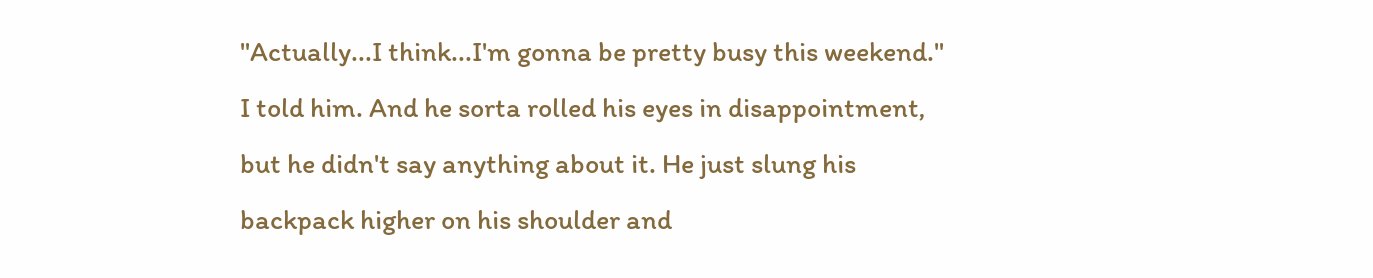"Actually...I think...I'm gonna be pretty busy this weekend." I told him. And he sorta rolled his eyes in disappointment, but he didn't say anything about it. He just slung his backpack higher on his shoulder and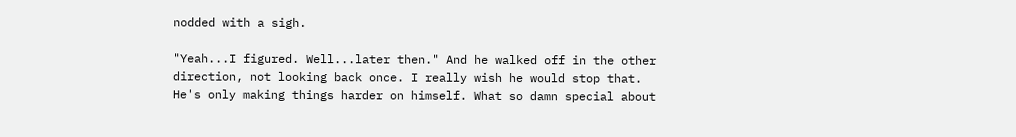nodded with a sigh.

"Yeah...I figured. Well...later then." And he walked off in the other direction, not looking back once. I really wish he would stop that. He's only making things harder on himself. What so damn special about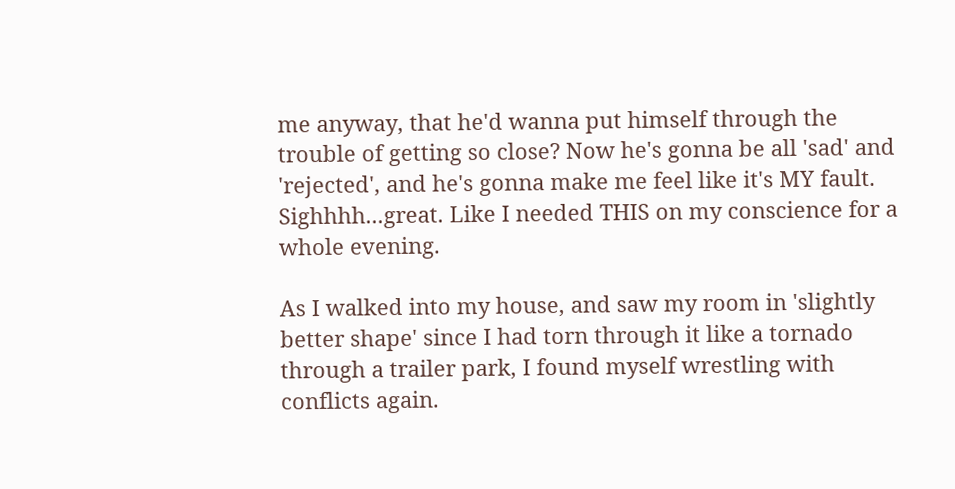me anyway, that he'd wanna put himself through the trouble of getting so close? Now he's gonna be all 'sad' and 'rejected', and he's gonna make me feel like it's MY fault. Sighhhh...great. Like I needed THIS on my conscience for a whole evening.

As I walked into my house, and saw my room in 'slightly better shape' since I had torn through it like a tornado through a trailer park, I found myself wrestling with conflicts again.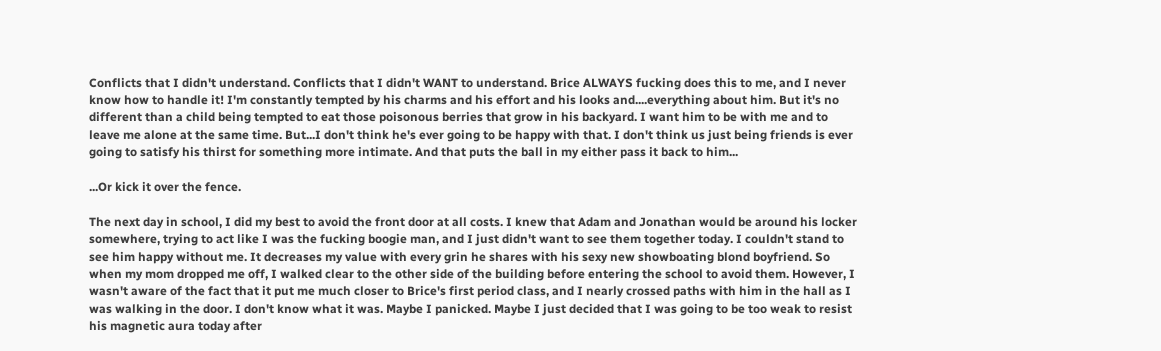Conflicts that I didn't understand. Conflicts that I didn't WANT to understand. Brice ALWAYS fucking does this to me, and I never know how to handle it! I'm constantly tempted by his charms and his effort and his looks and....everything about him. But it's no different than a child being tempted to eat those poisonous berries that grow in his backyard. I want him to be with me and to leave me alone at the same time. But...I don't think he's ever going to be happy with that. I don't think us just being friends is ever going to satisfy his thirst for something more intimate. And that puts the ball in my either pass it back to him...

...Or kick it over the fence.

The next day in school, I did my best to avoid the front door at all costs. I knew that Adam and Jonathan would be around his locker somewhere, trying to act like I was the fucking boogie man, and I just didn't want to see them together today. I couldn't stand to see him happy without me. It decreases my value with every grin he shares with his sexy new showboating blond boyfriend. So when my mom dropped me off, I walked clear to the other side of the building before entering the school to avoid them. However, I wasn't aware of the fact that it put me much closer to Brice's first period class, and I nearly crossed paths with him in the hall as I was walking in the door. I don't know what it was. Maybe I panicked. Maybe I just decided that I was going to be too weak to resist his magnetic aura today after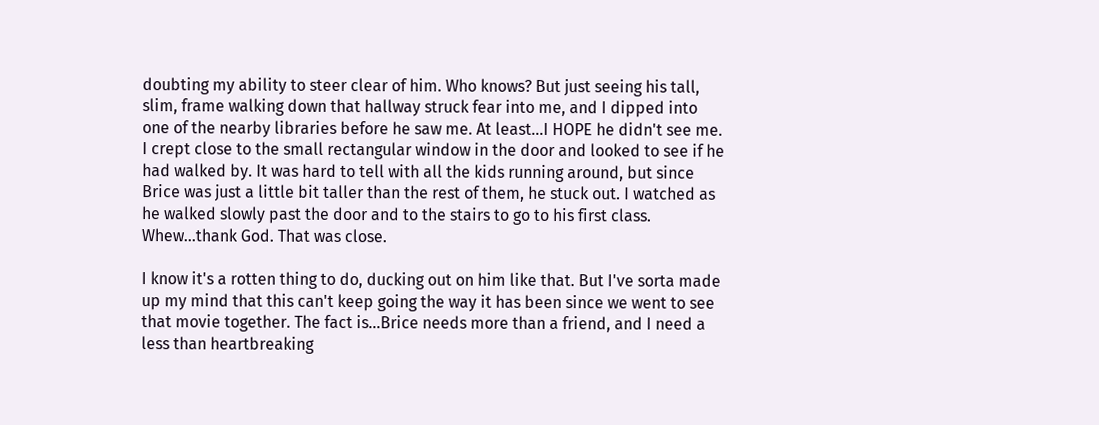doubting my ability to steer clear of him. Who knows? But just seeing his tall, slim, frame walking down that hallway struck fear into me, and I dipped into one of the nearby libraries before he saw me. At least...I HOPE he didn't see me. I crept close to the small rectangular window in the door and looked to see if he had walked by. It was hard to tell with all the kids running around, but since Brice was just a little bit taller than the rest of them, he stuck out. I watched as he walked slowly past the door and to the stairs to go to his first class. Whew...thank God. That was close.

I know it's a rotten thing to do, ducking out on him like that. But I've sorta made up my mind that this can't keep going the way it has been since we went to see that movie together. The fact is...Brice needs more than a friend, and I need a less than heartbreaking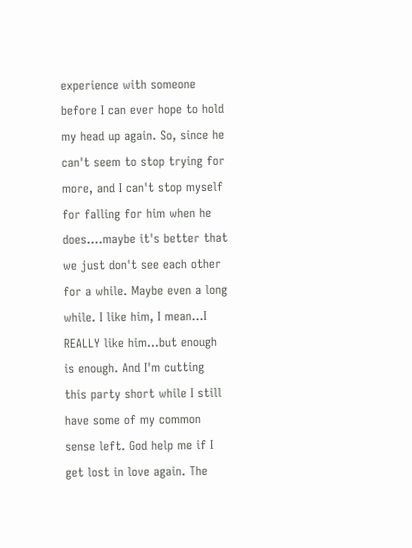experience with someone before I can ever hope to hold my head up again. So, since he can't seem to stop trying for more, and I can't stop myself for falling for him when he does....maybe it's better that we just don't see each other for a while. Maybe even a long while. I like him, I mean...I REALLY like him...but enough is enough. And I'm cutting this party short while I still have some of my common sense left. God help me if I get lost in love again. The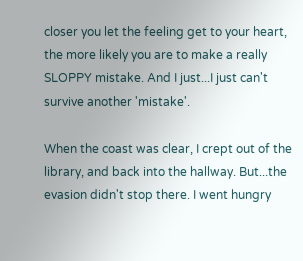closer you let the feeling get to your heart, the more likely you are to make a really SLOPPY mistake. And I just...I just can't survive another 'mistake'.

When the coast was clear, I crept out of the library, and back into the hallway. But...the evasion didn't stop there. I went hungry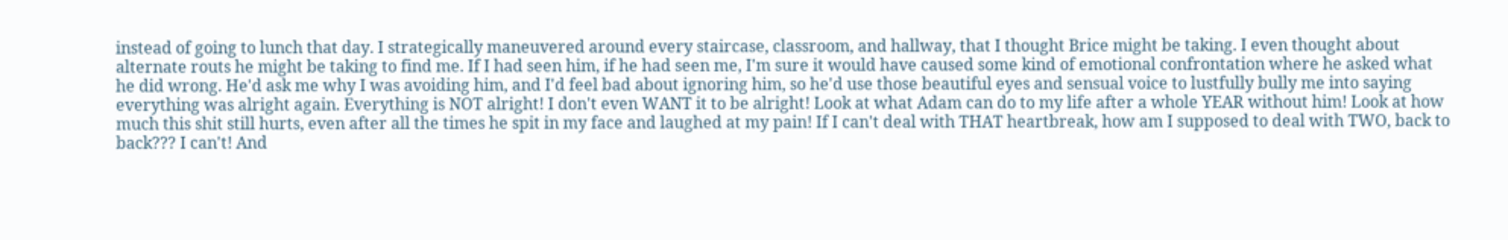instead of going to lunch that day. I strategically maneuvered around every staircase, classroom, and hallway, that I thought Brice might be taking. I even thought about alternate routs he might be taking to find me. If I had seen him, if he had seen me, I'm sure it would have caused some kind of emotional confrontation where he asked what he did wrong. He'd ask me why I was avoiding him, and I'd feel bad about ignoring him, so he'd use those beautiful eyes and sensual voice to lustfully bully me into saying everything was alright again. Everything is NOT alright! I don't even WANT it to be alright! Look at what Adam can do to my life after a whole YEAR without him! Look at how much this shit still hurts, even after all the times he spit in my face and laughed at my pain! If I can't deal with THAT heartbreak, how am I supposed to deal with TWO, back to back??? I can't! And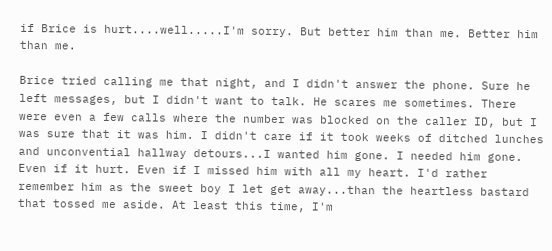if Brice is hurt....well.....I'm sorry. But better him than me. Better him than me.

Brice tried calling me that night, and I didn't answer the phone. Sure he left messages, but I didn't want to talk. He scares me sometimes. There were even a few calls where the number was blocked on the caller ID, but I was sure that it was him. I didn't care if it took weeks of ditched lunches and unconvential hallway detours...I wanted him gone. I needed him gone. Even if it hurt. Even if I missed him with all my heart. I'd rather remember him as the sweet boy I let get away...than the heartless bastard that tossed me aside. At least this time, I'm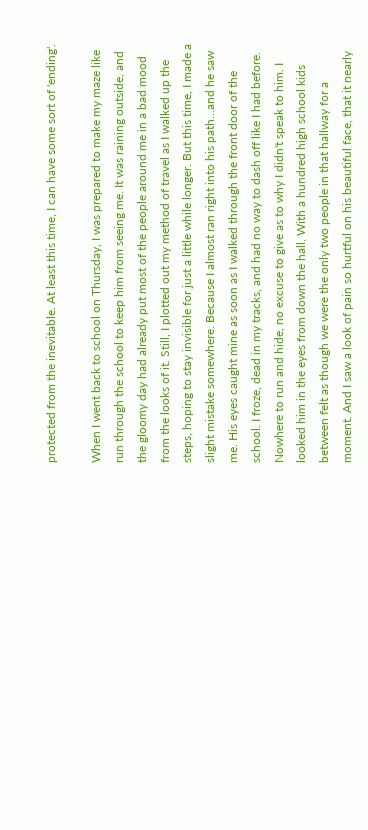protected from the inevitable. At least this time, I can have some sort of 'ending'.

When I went back to school on Thursday, I was prepared to make my maze like run through the school to keep him from seeing me. It was raining outside, and the gloomy day had already put most of the people around me in a bad mood from the looks of it. Still, I plotted out my method of travel as I walked up the steps, hoping to stay invisible for just a little while longer. But this time, I made a slight mistake somewhere. Because I almost ran right into his path...and he saw me. His eyes caught mine as soon as I walked through the front door of the school. I froze, dead in my tracks, and had no way to dash off like I had before. Nowhere to run and hide, no excuse to give as to why I didn't speak to him. I looked him in the eyes from down the hall. With a hundred high school kids between felt as though we were the only two people in that hallway for a moment. And I saw a look of pain so hurtful on his beautiful face, that it nearly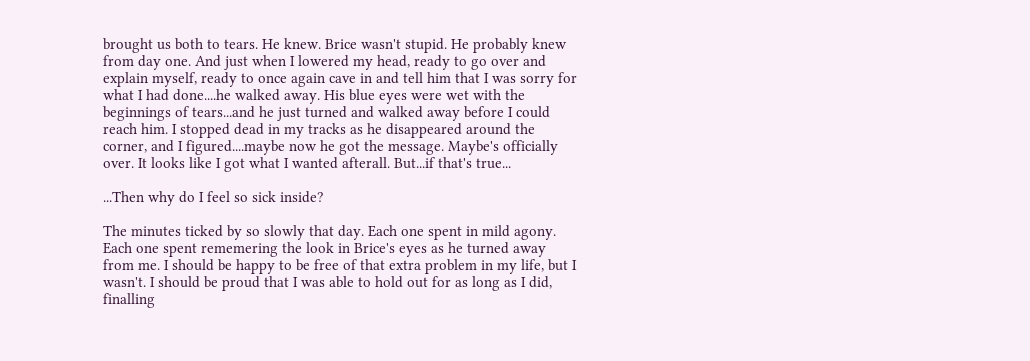brought us both to tears. He knew. Brice wasn't stupid. He probably knew from day one. And just when I lowered my head, ready to go over and explain myself, ready to once again cave in and tell him that I was sorry for what I had done....he walked away. His blue eyes were wet with the beginnings of tears...and he just turned and walked away before I could reach him. I stopped dead in my tracks as he disappeared around the corner, and I figured....maybe now he got the message. Maybe's officially over. It looks like I got what I wanted afterall. But...if that's true...

...Then why do I feel so sick inside?

The minutes ticked by so slowly that day. Each one spent in mild agony. Each one spent rememering the look in Brice's eyes as he turned away from me. I should be happy to be free of that extra problem in my life, but I wasn't. I should be proud that I was able to hold out for as long as I did, finalling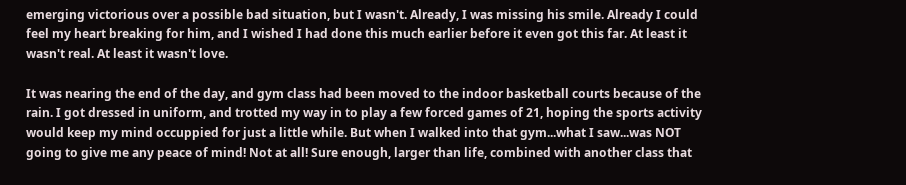emerging victorious over a possible bad situation, but I wasn't. Already, I was missing his smile. Already I could feel my heart breaking for him, and I wished I had done this much earlier before it even got this far. At least it wasn't real. At least it wasn't love.

It was nearing the end of the day, and gym class had been moved to the indoor basketball courts because of the rain. I got dressed in uniform, and trotted my way in to play a few forced games of 21, hoping the sports activity would keep my mind occuppied for just a little while. But when I walked into that gym...what I saw...was NOT going to give me any peace of mind! Not at all! Sure enough, larger than life, combined with another class that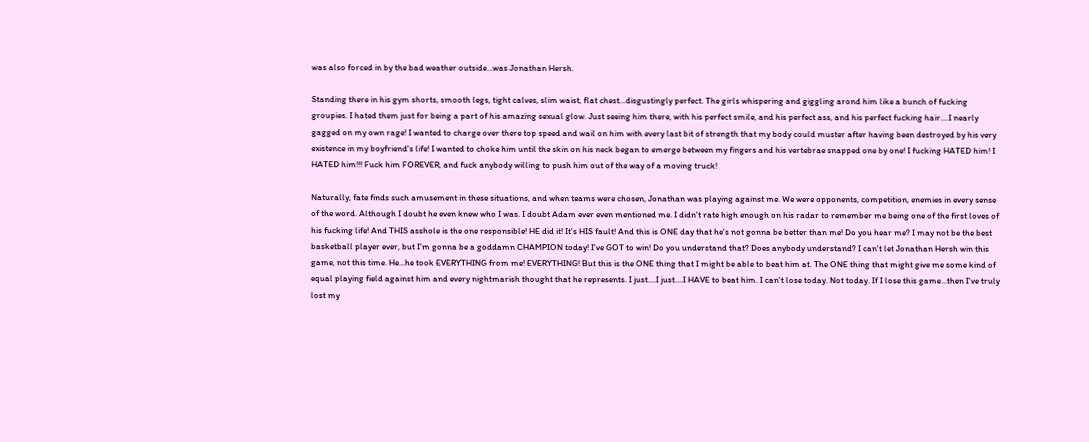was also forced in by the bad weather outside...was Jonathan Hersh.

Standing there in his gym shorts, smooth legs, tight calves, slim waist, flat chest...disgustingly perfect. The girls whispering and giggling arond him like a bunch of fucking groupies. I hated them just for being a part of his amazing sexual glow. Just seeing him there, with his perfect smile, and his perfect ass, and his perfect fucking hair....I nearly gagged on my own rage! I wanted to charge over there top speed and wail on him with every last bit of strength that my body could muster after having been destroyed by his very existence in my boyfriend's life! I wanted to choke him until the skin on his neck began to emerge between my fingers and his vertebrae snapped one by one! I fucking HATED him! I HATED him!!! Fuck him FOREVER, and fuck anybody willing to push him out of the way of a moving truck!

Naturally, fate finds such amusement in these situations, and when teams were chosen, Jonathan was playing against me. We were opponents, competition, enemies in every sense of the word. Although I doubt he even knew who I was. I doubt Adam ever even mentioned me. I didn't rate high enough on his radar to remember me being one of the first loves of his fucking life! And THIS asshole is the one responsible! HE did it! It's HIS fault! And this is ONE day that he's not gonna be better than me! Do you hear me? I may not be the best basketball player ever, but I'm gonna be a goddamn CHAMPION today! I've GOT to win! Do you understand that? Does anybody understand? I can't let Jonathan Hersh win this game, not this time. He...he took EVERYTHING from me! EVERYTHING! But this is the ONE thing that I might be able to beat him at. The ONE thing that might give me some kind of equal playing field against him and every nightmarish thought that he represents. I just....I just....I HAVE to beat him. I can't lose today. Not today. If I lose this game...then I've truly lost my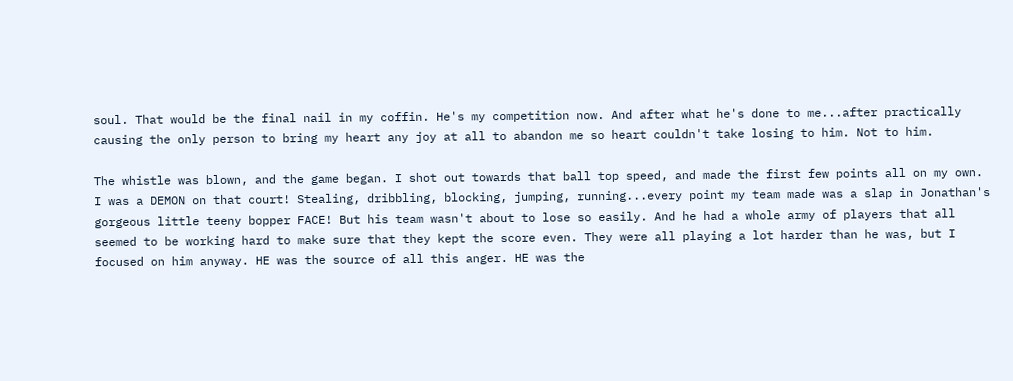soul. That would be the final nail in my coffin. He's my competition now. And after what he's done to me...after practically causing the only person to bring my heart any joy at all to abandon me so heart couldn't take losing to him. Not to him.

The whistle was blown, and the game began. I shot out towards that ball top speed, and made the first few points all on my own. I was a DEMON on that court! Stealing, dribbling, blocking, jumping, running...every point my team made was a slap in Jonathan's gorgeous little teeny bopper FACE! But his team wasn't about to lose so easily. And he had a whole army of players that all seemed to be working hard to make sure that they kept the score even. They were all playing a lot harder than he was, but I focused on him anyway. HE was the source of all this anger. HE was the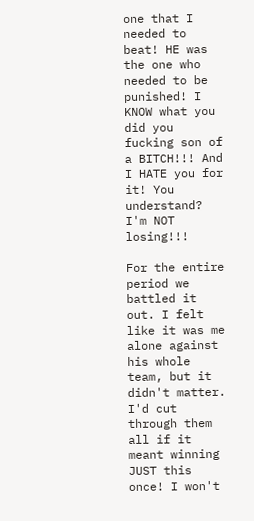one that I needed to beat! HE was the one who needed to be punished! I KNOW what you did you fucking son of a BITCH!!! And I HATE you for it! You understand? I'm NOT losing!!!

For the entire period we battled it out. I felt like it was me alone against his whole team, but it didn't matter. I'd cut through them all if it meant winning JUST this once! I won't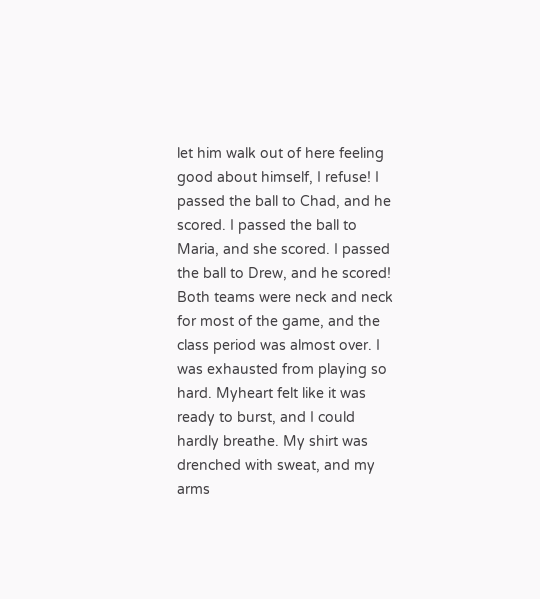let him walk out of here feeling good about himself, I refuse! I passed the ball to Chad, and he scored. I passed the ball to Maria, and she scored. I passed the ball to Drew, and he scored! Both teams were neck and neck for most of the game, and the class period was almost over. I was exhausted from playing so hard. Myheart felt like it was ready to burst, and I could hardly breathe. My shirt was drenched with sweat, and my arms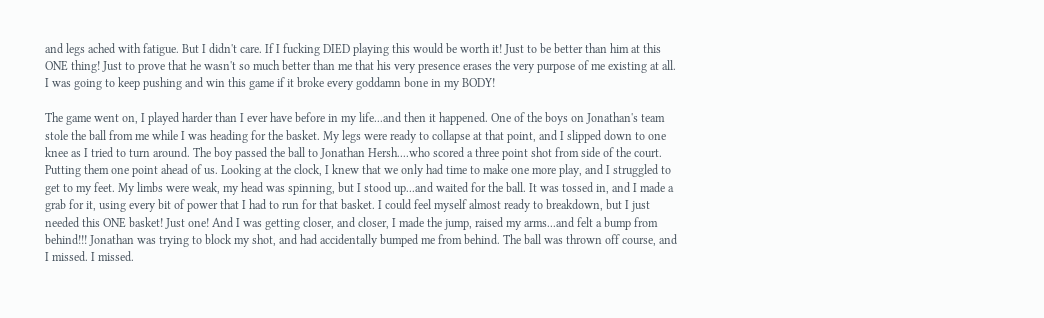and legs ached with fatigue. But I didn't care. If I fucking DIED playing this would be worth it! Just to be better than him at this ONE thing! Just to prove that he wasn't so much better than me that his very presence erases the very purpose of me existing at all. I was going to keep pushing and win this game if it broke every goddamn bone in my BODY!

The game went on, I played harder than I ever have before in my life...and then it happened. One of the boys on Jonathan's team stole the ball from me while I was heading for the basket. My legs were ready to collapse at that point, and I slipped down to one knee as I tried to turn around. The boy passed the ball to Jonathan Hersh....who scored a three point shot from side of the court. Putting them one point ahead of us. Looking at the clock, I knew that we only had time to make one more play, and I struggled to get to my feet. My limbs were weak, my head was spinning, but I stood up...and waited for the ball. It was tossed in, and I made a grab for it, using every bit of power that I had to run for that basket. I could feel myself almost ready to breakdown, but I just needed this ONE basket! Just one! And I was getting closer, and closer, I made the jump, raised my arms...and felt a bump from behind!!! Jonathan was trying to block my shot, and had accidentally bumped me from behind. The ball was thrown off course, and I missed. I missed.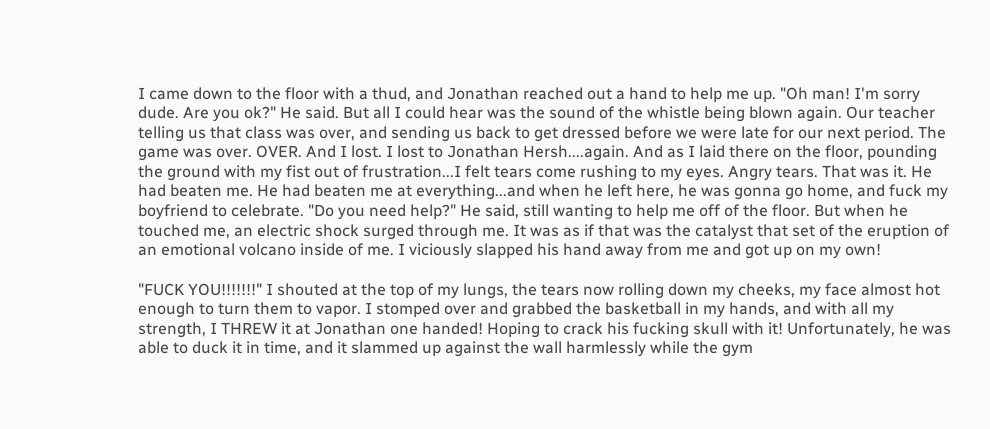I came down to the floor with a thud, and Jonathan reached out a hand to help me up. "Oh man! I'm sorry dude. Are you ok?" He said. But all I could hear was the sound of the whistle being blown again. Our teacher telling us that class was over, and sending us back to get dressed before we were late for our next period. The game was over. OVER. And I lost. I lost to Jonathan Hersh....again. And as I laid there on the floor, pounding the ground with my fist out of frustration...I felt tears come rushing to my eyes. Angry tears. That was it. He had beaten me. He had beaten me at everything...and when he left here, he was gonna go home, and fuck my boyfriend to celebrate. "Do you need help?" He said, still wanting to help me off of the floor. But when he touched me, an electric shock surged through me. It was as if that was the catalyst that set of the eruption of an emotional volcano inside of me. I viciously slapped his hand away from me and got up on my own!

"FUCK YOU!!!!!!!" I shouted at the top of my lungs, the tears now rolling down my cheeks, my face almost hot enough to turn them to vapor. I stomped over and grabbed the basketball in my hands, and with all my strength, I THREW it at Jonathan one handed! Hoping to crack his fucking skull with it! Unfortunately, he was able to duck it in time, and it slammed up against the wall harmlessly while the gym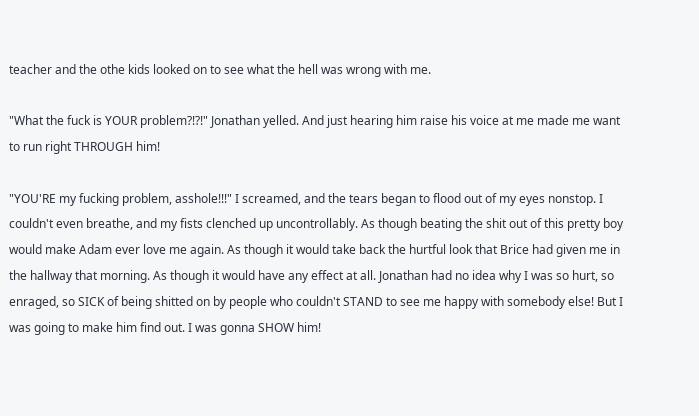teacher and the othe kids looked on to see what the hell was wrong with me.

"What the fuck is YOUR problem?!?!" Jonathan yelled. And just hearing him raise his voice at me made me want to run right THROUGH him!

"YOU'RE my fucking problem, asshole!!!" I screamed, and the tears began to flood out of my eyes nonstop. I couldn't even breathe, and my fists clenched up uncontrollably. As though beating the shit out of this pretty boy would make Adam ever love me again. As though it would take back the hurtful look that Brice had given me in the hallway that morning. As though it would have any effect at all. Jonathan had no idea why I was so hurt, so enraged, so SICK of being shitted on by people who couldn't STAND to see me happy with somebody else! But I was going to make him find out. I was gonna SHOW him!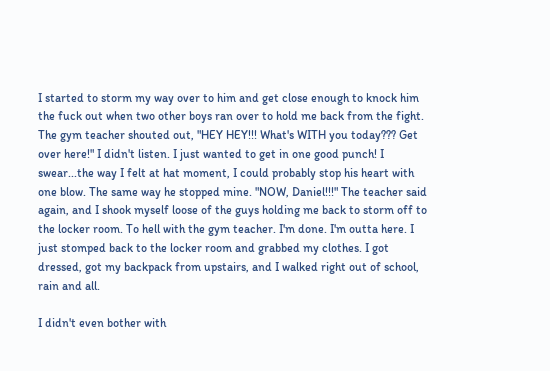I started to storm my way over to him and get close enough to knock him the fuck out when two other boys ran over to hold me back from the fight. The gym teacher shouted out, "HEY HEY!!! What's WITH you today??? Get over here!" I didn't listen. I just wanted to get in one good punch! I swear...the way I felt at hat moment, I could probably stop his heart with one blow. The same way he stopped mine. "NOW, Daniel!!!" The teacher said again, and I shook myself loose of the guys holding me back to storm off to the locker room. To hell with the gym teacher. I'm done. I'm outta here. I just stomped back to the locker room and grabbed my clothes. I got dressed, got my backpack from upstairs, and I walked right out of school, rain and all.

I didn't even bother with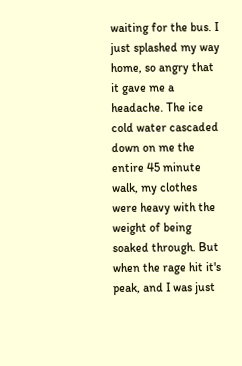waiting for the bus. I just splashed my way home, so angry that it gave me a headache. The ice cold water cascaded down on me the entire 45 minute walk, my clothes were heavy with the weight of being soaked through. But when the rage hit it's peak, and I was just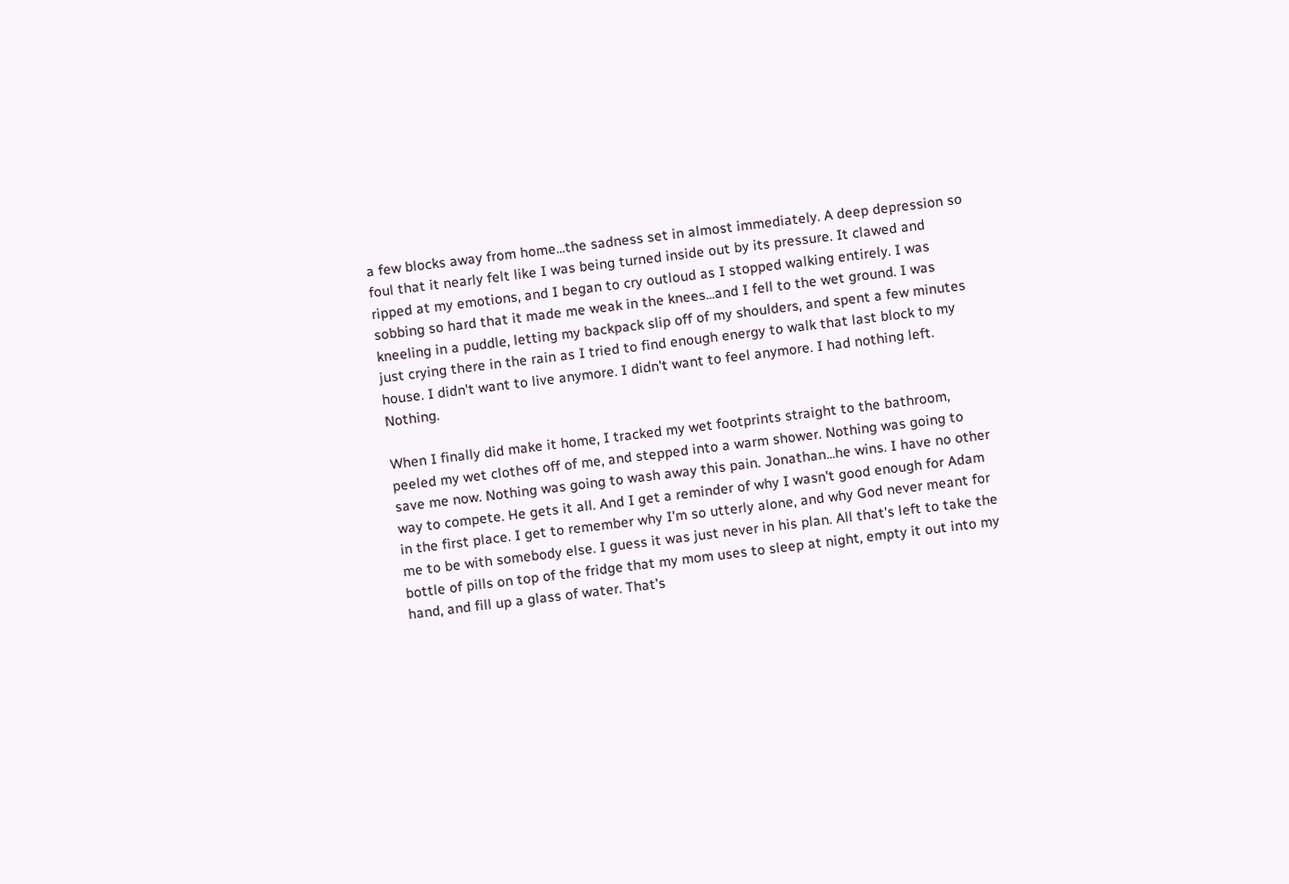a few blocks away from home...the sadness set in almost immediately. A deep depression so foul that it nearly felt like I was being turned inside out by its pressure. It clawed and ripped at my emotions, and I began to cry outloud as I stopped walking entirely. I was sobbing so hard that it made me weak in the knees...and I fell to the wet ground. I was kneeling in a puddle, letting my backpack slip off of my shoulders, and spent a few minutes just crying there in the rain as I tried to find enough energy to walk that last block to my house. I didn't want to live anymore. I didn't want to feel anymore. I had nothing left. Nothing.

When I finally did make it home, I tracked my wet footprints straight to the bathroom, peeled my wet clothes off of me, and stepped into a warm shower. Nothing was going to save me now. Nothing was going to wash away this pain. Jonathan...he wins. I have no other way to compete. He gets it all. And I get a reminder of why I wasn't good enough for Adam in the first place. I get to remember why I'm so utterly alone, and why God never meant for me to be with somebody else. I guess it was just never in his plan. All that's left to take the bottle of pills on top of the fridge that my mom uses to sleep at night, empty it out into my hand, and fill up a glass of water. That's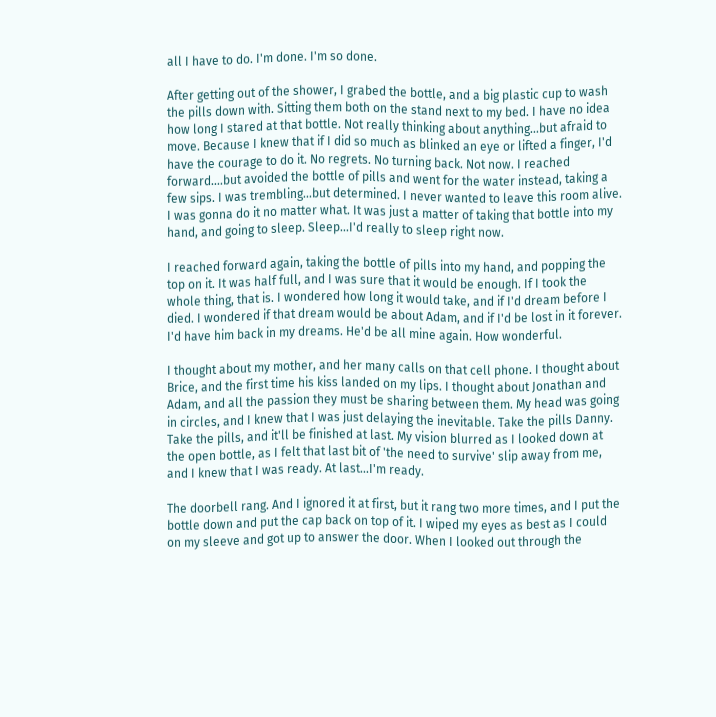all I have to do. I'm done. I'm so done.

After getting out of the shower, I grabed the bottle, and a big plastic cup to wash the pills down with. Sitting them both on the stand next to my bed. I have no idea how long I stared at that bottle. Not really thinking about anything...but afraid to move. Because I knew that if I did so much as blinked an eye or lifted a finger, I'd have the courage to do it. No regrets. No turning back. Not now. I reached forward....but avoided the bottle of pills and went for the water instead, taking a few sips. I was trembling...but determined. I never wanted to leave this room alive. I was gonna do it no matter what. It was just a matter of taking that bottle into my hand, and going to sleep. Sleep...I'd really to sleep right now.

I reached forward again, taking the bottle of pills into my hand, and popping the top on it. It was half full, and I was sure that it would be enough. If I took the whole thing, that is. I wondered how long it would take, and if I'd dream before I died. I wondered if that dream would be about Adam, and if I'd be lost in it forever. I'd have him back in my dreams. He'd be all mine again. How wonderful.

I thought about my mother, and her many calls on that cell phone. I thought about Brice, and the first time his kiss landed on my lips. I thought about Jonathan and Adam, and all the passion they must be sharing between them. My head was going in circles, and I knew that I was just delaying the inevitable. Take the pills Danny. Take the pills, and it'll be finished at last. My vision blurred as I looked down at the open bottle, as I felt that last bit of 'the need to survive' slip away from me, and I knew that I was ready. At last...I'm ready.

The doorbell rang. And I ignored it at first, but it rang two more times, and I put the bottle down and put the cap back on top of it. I wiped my eyes as best as I could on my sleeve and got up to answer the door. When I looked out through the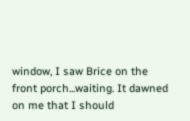window, I saw Brice on the front porch...waiting. It dawned on me that I should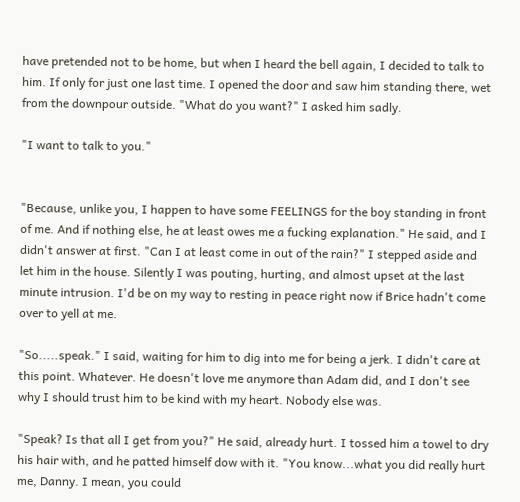have pretended not to be home, but when I heard the bell again, I decided to talk to him. If only for just one last time. I opened the door and saw him standing there, wet from the downpour outside. "What do you want?" I asked him sadly.

"I want to talk to you."


"Because, unlike you, I happen to have some FEELINGS for the boy standing in front of me. And if nothing else, he at least owes me a fucking explanation." He said, and I didn't answer at first. "Can I at least come in out of the rain?" I stepped aside and let him in the house. Silently I was pouting, hurting, and almost upset at the last minute intrusion. I'd be on my way to resting in peace right now if Brice hadn't come over to yell at me.

"So.....speak." I said, waiting for him to dig into me for being a jerk. I didn't care at this point. Whatever. He doesn't love me anymore than Adam did, and I don't see why I should trust him to be kind with my heart. Nobody else was.

"Speak? Is that all I get from you?" He said, already hurt. I tossed him a towel to dry his hair with, and he patted himself dow with it. "You know...what you did really hurt me, Danny. I mean, you could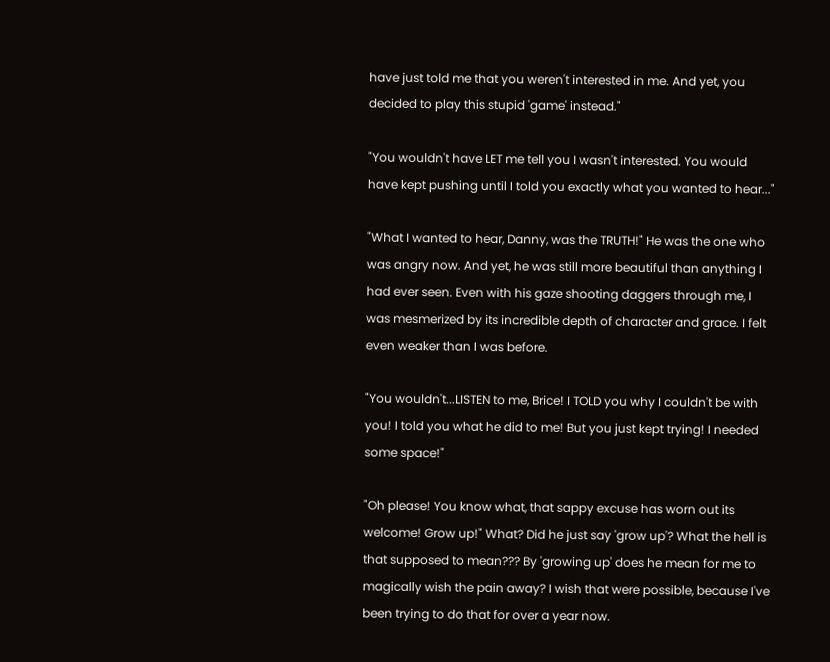have just told me that you weren't interested in me. And yet, you decided to play this stupid 'game' instead."

"You wouldn't have LET me tell you I wasn't interested. You would have kept pushing until I told you exactly what you wanted to hear..."

"What I wanted to hear, Danny, was the TRUTH!" He was the one who was angry now. And yet, he was still more beautiful than anything I had ever seen. Even with his gaze shooting daggers through me, I was mesmerized by its incredible depth of character and grace. I felt even weaker than I was before.

"You wouldn't...LISTEN to me, Brice! I TOLD you why I couldn't be with you! I told you what he did to me! But you just kept trying! I needed some space!"

"Oh please! You know what, that sappy excuse has worn out its welcome! Grow up!" What? Did he just say 'grow up'? What the hell is that supposed to mean??? By 'growing up' does he mean for me to magically wish the pain away? I wish that were possible, because I've been trying to do that for over a year now.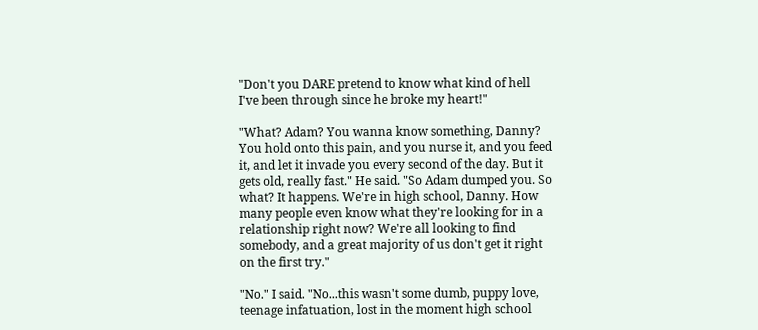"Don't you DARE pretend to know what kind of hell I've been through since he broke my heart!"

"What? Adam? You wanna know something, Danny? You hold onto this pain, and you nurse it, and you feed it, and let it invade you every second of the day. But it gets old, really fast." He said. "So Adam dumped you. So what? It happens. We're in high school, Danny. How many people even know what they're looking for in a relationship right now? We're all looking to find somebody, and a great majority of us don't get it right on the first try."

"No." I said. "No...this wasn't some dumb, puppy love, teenage infatuation, lost in the moment high school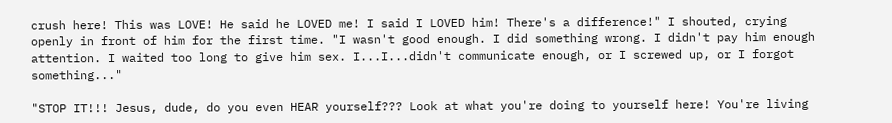crush here! This was LOVE! He said he LOVED me! I said I LOVED him! There's a difference!" I shouted, crying openly in front of him for the first time. "I wasn't good enough. I did something wrong. I didn't pay him enough attention. I waited too long to give him sex. I...I...didn't communicate enough, or I screwed up, or I forgot something..."

"STOP IT!!! Jesus, dude, do you even HEAR yourself??? Look at what you're doing to yourself here! You're living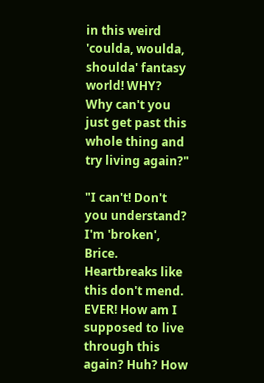in this weird 'coulda, woulda, shoulda' fantasy world! WHY? Why can't you just get past this whole thing and try living again?"

"I can't! Don't you understand? I'm 'broken', Brice. Heartbreaks like this don't mend. EVER! How am I supposed to live through this again? Huh? How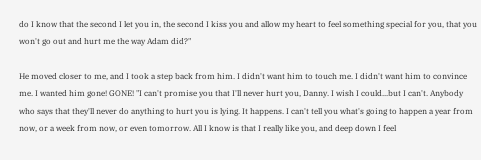do I know that the second I let you in, the second I kiss you and allow my heart to feel something special for you, that you won't go out and hurt me the way Adam did?"

He moved closer to me, and I took a step back from him. I didn't want him to touch me. I didn't want him to convince me. I wanted him gone! GONE! "I can't promise you that I'll never hurt you, Danny. I wish I could...but I can't. Anybody who says that they'll never do anything to hurt you is lying. It happens. I can't tell you what's going to happen a year from now, or a week from now, or even tomorrow. All I know is that I really like you, and deep down I feel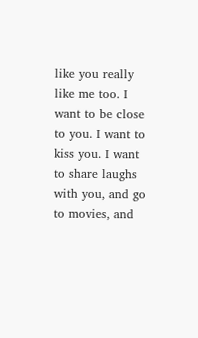like you really like me too. I want to be close to you. I want to kiss you. I want to share laughs with you, and go to movies, and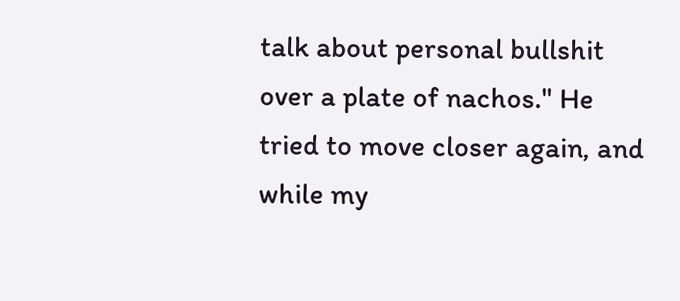talk about personal bullshit over a plate of nachos." He tried to move closer again, and while my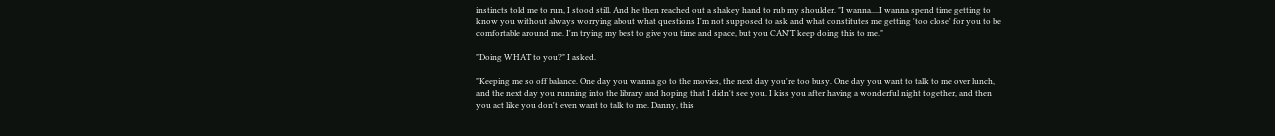instincts told me to run, I stood still. And he then reached out a shakey hand to rub my shoulder. "I wanna....I wanna spend time getting to know you without always worrying about what questions I'm not supposed to ask and what constitutes me getting 'too close' for you to be comfortable around me. I'm trying my best to give you time and space, but you CAN'T keep doing this to me."

"Doing WHAT to you?" I asked.

"Keeping me so off balance. One day you wanna go to the movies, the next day you're too busy. One day you want to talk to me over lunch, and the next day you running into the library and hoping that I didn't see you. I kiss you after having a wonderful night together, and then you act like you don't even want to talk to me. Danny, this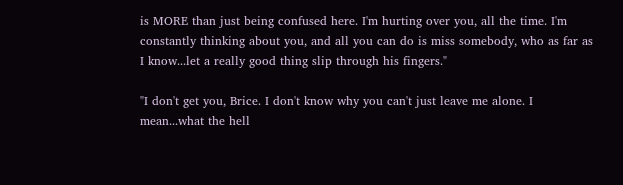is MORE than just being confused here. I'm hurting over you, all the time. I'm constantly thinking about you, and all you can do is miss somebody, who as far as I know...let a really good thing slip through his fingers."

"I don't get you, Brice. I don't know why you can't just leave me alone. I mean...what the hell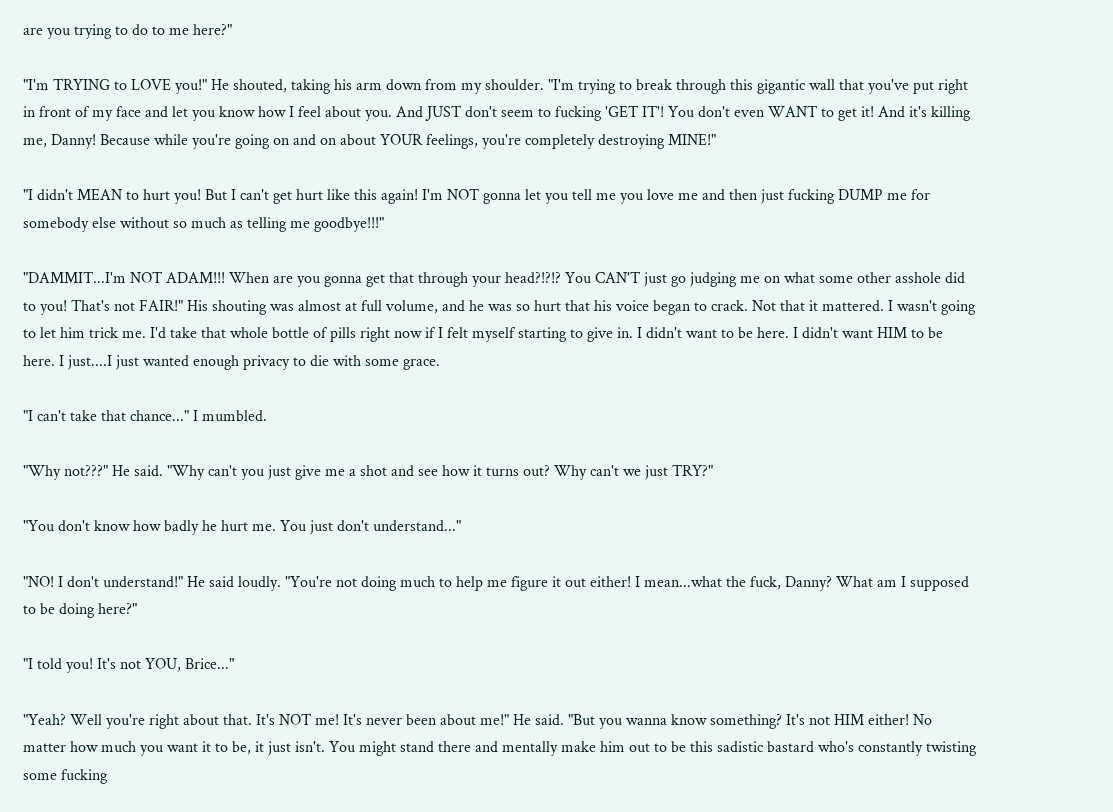are you trying to do to me here?"

"I'm TRYING to LOVE you!" He shouted, taking his arm down from my shoulder. "I'm trying to break through this gigantic wall that you've put right in front of my face and let you know how I feel about you. And JUST don't seem to fucking 'GET IT'! You don't even WANT to get it! And it's killing me, Danny! Because while you're going on and on about YOUR feelings, you're completely destroying MINE!"

"I didn't MEAN to hurt you! But I can't get hurt like this again! I'm NOT gonna let you tell me you love me and then just fucking DUMP me for somebody else without so much as telling me goodbye!!!"

"DAMMIT...I'm NOT ADAM!!! When are you gonna get that through your head?!?!? You CAN'T just go judging me on what some other asshole did to you! That's not FAIR!" His shouting was almost at full volume, and he was so hurt that his voice began to crack. Not that it mattered. I wasn't going to let him trick me. I'd take that whole bottle of pills right now if I felt myself starting to give in. I didn't want to be here. I didn't want HIM to be here. I just....I just wanted enough privacy to die with some grace.

"I can't take that chance..." I mumbled.

"Why not???" He said. "Why can't you just give me a shot and see how it turns out? Why can't we just TRY?"

"You don't know how badly he hurt me. You just don't understand..."

"NO! I don't understand!" He said loudly. "You're not doing much to help me figure it out either! I mean...what the fuck, Danny? What am I supposed to be doing here?"

"I told you! It's not YOU, Brice..."

"Yeah? Well you're right about that. It's NOT me! It's never been about me!" He said. "But you wanna know something? It's not HIM either! No matter how much you want it to be, it just isn't. You might stand there and mentally make him out to be this sadistic bastard who's constantly twisting some fucking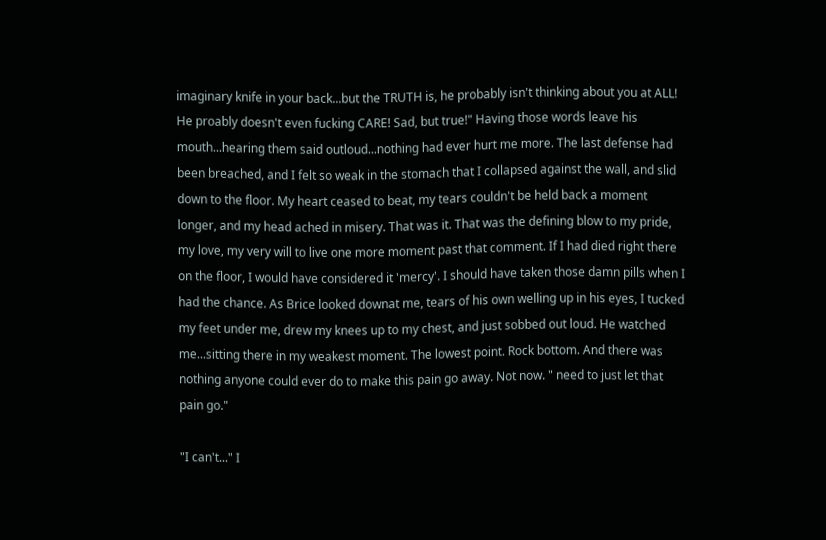imaginary knife in your back...but the TRUTH is, he probably isn't thinking about you at ALL! He proably doesn't even fucking CARE! Sad, but true!" Having those words leave his mouth...hearing them said outloud...nothing had ever hurt me more. The last defense had been breached, and I felt so weak in the stomach that I collapsed against the wall, and slid down to the floor. My heart ceased to beat, my tears couldn't be held back a moment longer, and my head ached in misery. That was it. That was the defining blow to my pride, my love, my very will to live one more moment past that comment. If I had died right there on the floor, I would have considered it 'mercy'. I should have taken those damn pills when I had the chance. As Brice looked downat me, tears of his own welling up in his eyes, I tucked my feet under me, drew my knees up to my chest, and just sobbed out loud. He watched me...sitting there in my weakest moment. The lowest point. Rock bottom. And there was nothing anyone could ever do to make this pain go away. Not now. " need to just let that pain go."

"I can't..." I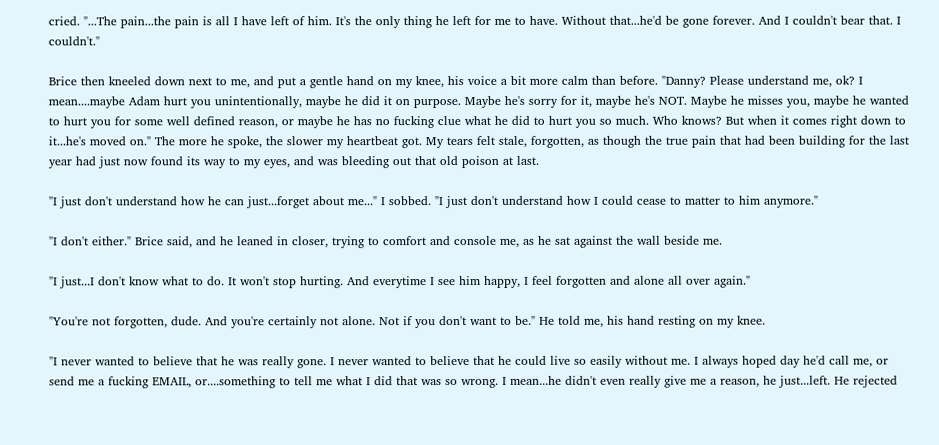cried. "...The pain...the pain is all I have left of him. It's the only thing he left for me to have. Without that...he'd be gone forever. And I couldn't bear that. I couldn't."

Brice then kneeled down next to me, and put a gentle hand on my knee, his voice a bit more calm than before. "Danny? Please understand me, ok? I mean....maybe Adam hurt you unintentionally, maybe he did it on purpose. Maybe he's sorry for it, maybe he's NOT. Maybe he misses you, maybe he wanted to hurt you for some well defined reason, or maybe he has no fucking clue what he did to hurt you so much. Who knows? But when it comes right down to it...he's moved on." The more he spoke, the slower my heartbeat got. My tears felt stale, forgotten, as though the true pain that had been building for the last year had just now found its way to my eyes, and was bleeding out that old poison at last.

"I just don't understand how he can just...forget about me..." I sobbed. "I just don't understand how I could cease to matter to him anymore."

"I don't either." Brice said, and he leaned in closer, trying to comfort and console me, as he sat against the wall beside me.

"I just...I don't know what to do. It won't stop hurting. And everytime I see him happy, I feel forgotten and alone all over again."

"You're not forgotten, dude. And you're certainly not alone. Not if you don't want to be." He told me, his hand resting on my knee.

"I never wanted to believe that he was really gone. I never wanted to believe that he could live so easily without me. I always hoped day he'd call me, or send me a fucking EMAIL, or....something to tell me what I did that was so wrong. I mean...he didn't even really give me a reason, he just...left. He rejected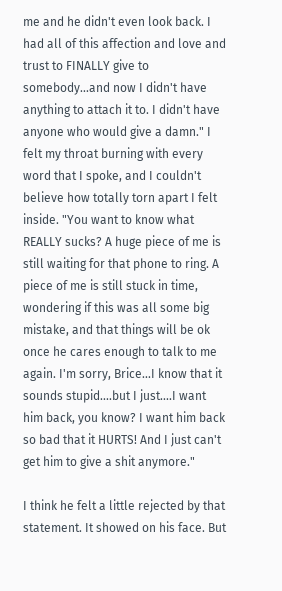me and he didn't even look back. I had all of this affection and love and trust to FINALLY give to somebody...and now I didn't have anything to attach it to. I didn't have anyone who would give a damn." I felt my throat burning with every word that I spoke, and I couldn't believe how totally torn apart I felt inside. "You want to know what REALLY sucks? A huge piece of me is still waiting for that phone to ring. A piece of me is still stuck in time, wondering if this was all some big mistake, and that things will be ok once he cares enough to talk to me again. I'm sorry, Brice...I know that it sounds stupid....but I just....I want him back, you know? I want him back so bad that it HURTS! And I just can't get him to give a shit anymore."

I think he felt a little rejected by that statement. It showed on his face. But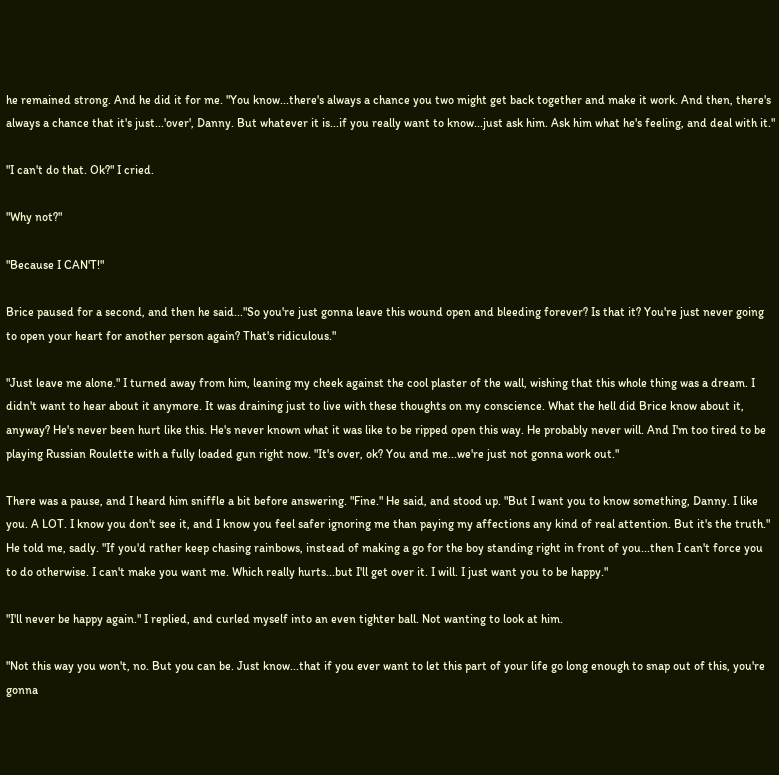he remained strong. And he did it for me. "You know...there's always a chance you two might get back together and make it work. And then, there's always a chance that it's just...'over', Danny. But whatever it is...if you really want to know...just ask him. Ask him what he's feeling, and deal with it."

"I can't do that. Ok?" I cried.

"Why not?"

"Because I CAN'T!"

Brice paused for a second, and then he said..."So you're just gonna leave this wound open and bleeding forever? Is that it? You're just never going to open your heart for another person again? That's ridiculous."

"Just leave me alone." I turned away from him, leaning my cheek against the cool plaster of the wall, wishing that this whole thing was a dream. I didn't want to hear about it anymore. It was draining just to live with these thoughts on my conscience. What the hell did Brice know about it, anyway? He's never been hurt like this. He's never known what it was like to be ripped open this way. He probably never will. And I'm too tired to be playing Russian Roulette with a fully loaded gun right now. "It's over, ok? You and me...we're just not gonna work out."

There was a pause, and I heard him sniffle a bit before answering. "Fine." He said, and stood up. "But I want you to know something, Danny. I like you. A LOT. I know you don't see it, and I know you feel safer ignoring me than paying my affections any kind of real attention. But it's the truth." He told me, sadly. "If you'd rather keep chasing rainbows, instead of making a go for the boy standing right in front of you...then I can't force you to do otherwise. I can't make you want me. Which really hurts...but I'll get over it. I will. I just want you to be happy."

"I'll never be happy again." I replied, and curled myself into an even tighter ball. Not wanting to look at him.

"Not this way you won't, no. But you can be. Just know...that if you ever want to let this part of your life go long enough to snap out of this, you're gonna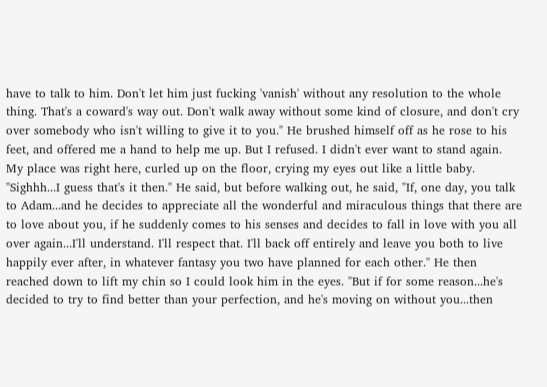have to talk to him. Don't let him just fucking 'vanish' without any resolution to the whole thing. That's a coward's way out. Don't walk away without some kind of closure, and don't cry over somebody who isn't willing to give it to you." He brushed himself off as he rose to his feet, and offered me a hand to help me up. But I refused. I didn't ever want to stand again. My place was right here, curled up on the floor, crying my eyes out like a little baby. "Sighhh...I guess that's it then." He said, but before walking out, he said, "If, one day, you talk to Adam...and he decides to appreciate all the wonderful and miraculous things that there are to love about you, if he suddenly comes to his senses and decides to fall in love with you all over again...I'll understand. I'll respect that. I'll back off entirely and leave you both to live happily ever after, in whatever fantasy you two have planned for each other." He then reached down to lift my chin so I could look him in the eyes. "But if for some reason...he's decided to try to find better than your perfection, and he's moving on without you...then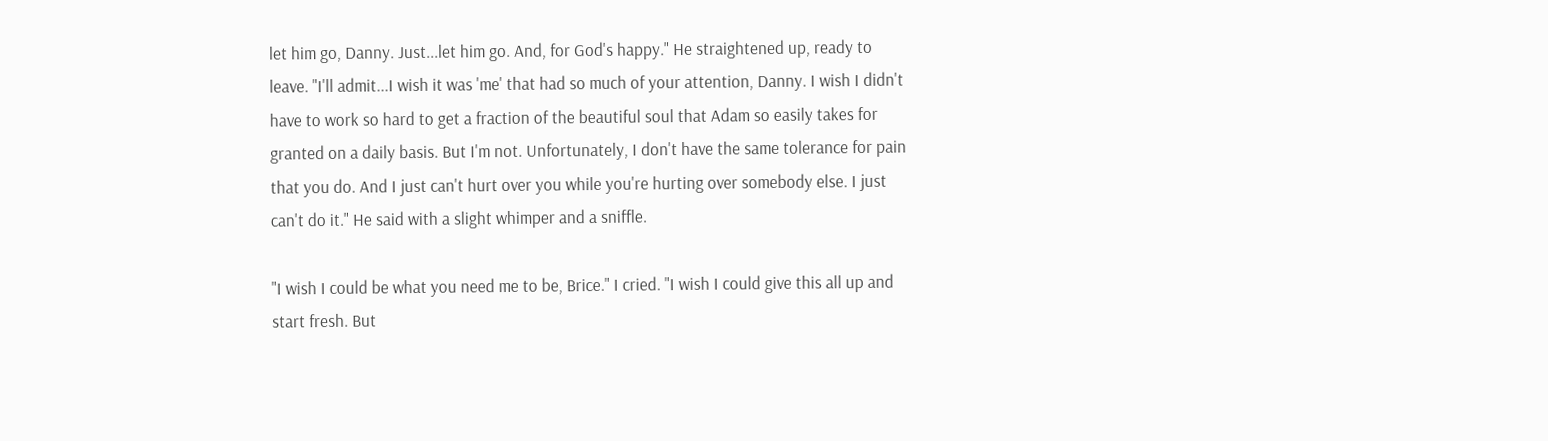let him go, Danny. Just...let him go. And, for God's happy." He straightened up, ready to leave. "I'll admit...I wish it was 'me' that had so much of your attention, Danny. I wish I didn't have to work so hard to get a fraction of the beautiful soul that Adam so easily takes for granted on a daily basis. But I'm not. Unfortunately, I don't have the same tolerance for pain that you do. And I just can't hurt over you while you're hurting over somebody else. I just can't do it." He said with a slight whimper and a sniffle.

"I wish I could be what you need me to be, Brice." I cried. "I wish I could give this all up and start fresh. But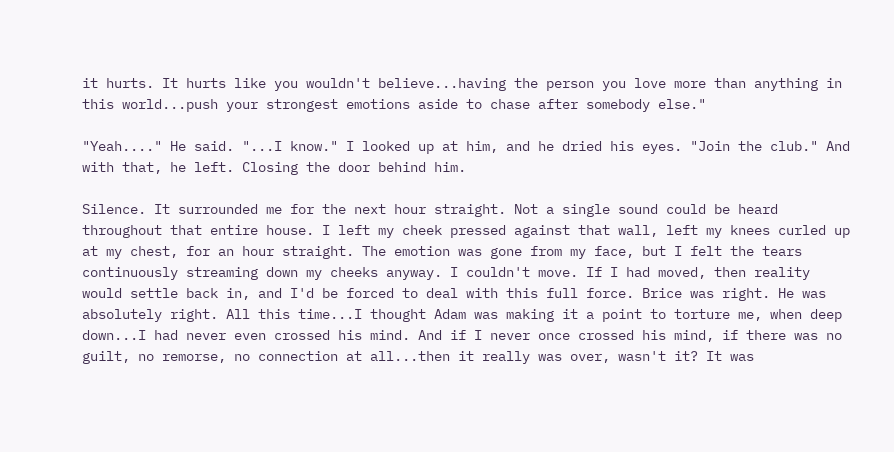it hurts. It hurts like you wouldn't believe...having the person you love more than anything in this world...push your strongest emotions aside to chase after somebody else."

"Yeah...." He said. "...I know." I looked up at him, and he dried his eyes. "Join the club." And with that, he left. Closing the door behind him.

Silence. It surrounded me for the next hour straight. Not a single sound could be heard throughout that entire house. I left my cheek pressed against that wall, left my knees curled up at my chest, for an hour straight. The emotion was gone from my face, but I felt the tears continuously streaming down my cheeks anyway. I couldn't move. If I had moved, then reality would settle back in, and I'd be forced to deal with this full force. Brice was right. He was absolutely right. All this time...I thought Adam was making it a point to torture me, when deep down...I had never even crossed his mind. And if I never once crossed his mind, if there was no guilt, no remorse, no connection at all...then it really was over, wasn't it? It was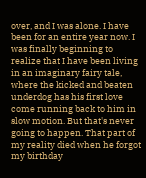over, and I was alone. I have been for an entire year now. I was finally beginning to realize that I have been living in an imaginary fairy tale, where the kicked and beaten underdog has his first love come running back to him in slow motion. But that's never going to happen. That part of my reality died when he forgot my birthday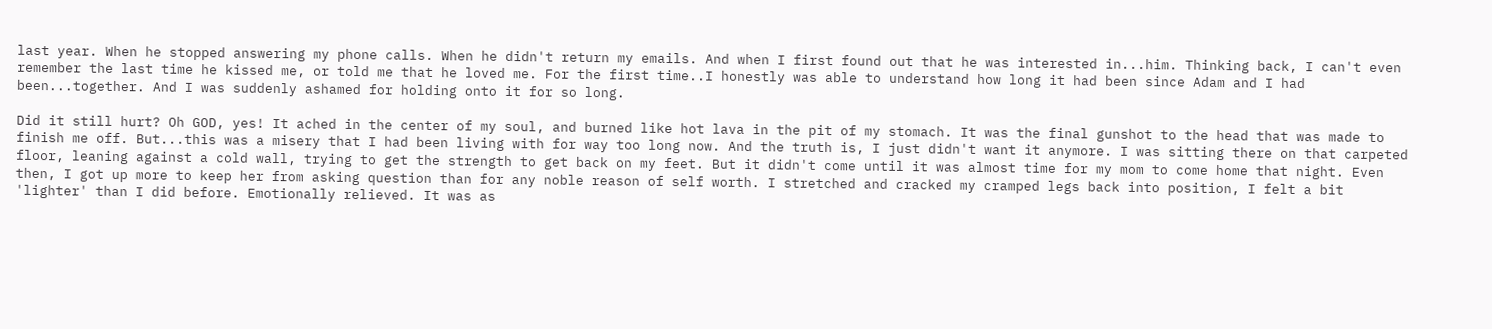last year. When he stopped answering my phone calls. When he didn't return my emails. And when I first found out that he was interested in...him. Thinking back, I can't even remember the last time he kissed me, or told me that he loved me. For the first time..I honestly was able to understand how long it had been since Adam and I had been...together. And I was suddenly ashamed for holding onto it for so long.

Did it still hurt? Oh GOD, yes! It ached in the center of my soul, and burned like hot lava in the pit of my stomach. It was the final gunshot to the head that was made to finish me off. But...this was a misery that I had been living with for way too long now. And the truth is, I just didn't want it anymore. I was sitting there on that carpeted floor, leaning against a cold wall, trying to get the strength to get back on my feet. But it didn't come until it was almost time for my mom to come home that night. Even then, I got up more to keep her from asking question than for any noble reason of self worth. I stretched and cracked my cramped legs back into position, I felt a bit 'lighter' than I did before. Emotionally relieved. It was as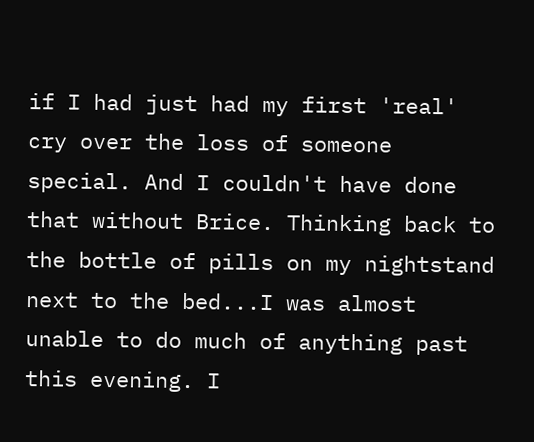if I had just had my first 'real' cry over the loss of someone special. And I couldn't have done that without Brice. Thinking back to the bottle of pills on my nightstand next to the bed...I was almost unable to do much of anything past this evening. I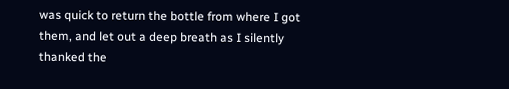was quick to return the bottle from where I got them, and let out a deep breath as I silently thanked the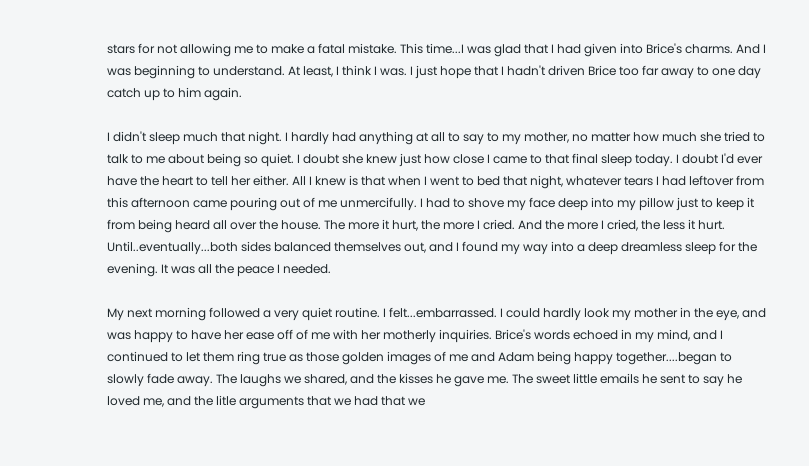stars for not allowing me to make a fatal mistake. This time...I was glad that I had given into Brice's charms. And I was beginning to understand. At least, I think I was. I just hope that I hadn't driven Brice too far away to one day catch up to him again.

I didn't sleep much that night. I hardly had anything at all to say to my mother, no matter how much she tried to talk to me about being so quiet. I doubt she knew just how close I came to that final sleep today. I doubt I'd ever have the heart to tell her either. All I knew is that when I went to bed that night, whatever tears I had leftover from this afternoon came pouring out of me unmercifully. I had to shove my face deep into my pillow just to keep it from being heard all over the house. The more it hurt, the more I cried. And the more I cried, the less it hurt. Until..eventually...both sides balanced themselves out, and I found my way into a deep dreamless sleep for the evening. It was all the peace I needed.

My next morning followed a very quiet routine. I felt...embarrassed. I could hardly look my mother in the eye, and was happy to have her ease off of me with her motherly inquiries. Brice's words echoed in my mind, and I continued to let them ring true as those golden images of me and Adam being happy together....began to slowly fade away. The laughs we shared, and the kisses he gave me. The sweet little emails he sent to say he loved me, and the litle arguments that we had that we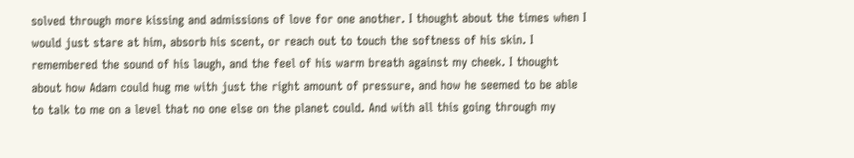solved through more kissing and admissions of love for one another. I thought about the times when I would just stare at him, absorb his scent, or reach out to touch the softness of his skin. I remembered the sound of his laugh, and the feel of his warm breath against my cheek. I thought about how Adam could hug me with just the right amount of pressure, and how he seemed to be able to talk to me on a level that no one else on the planet could. And with all this going through my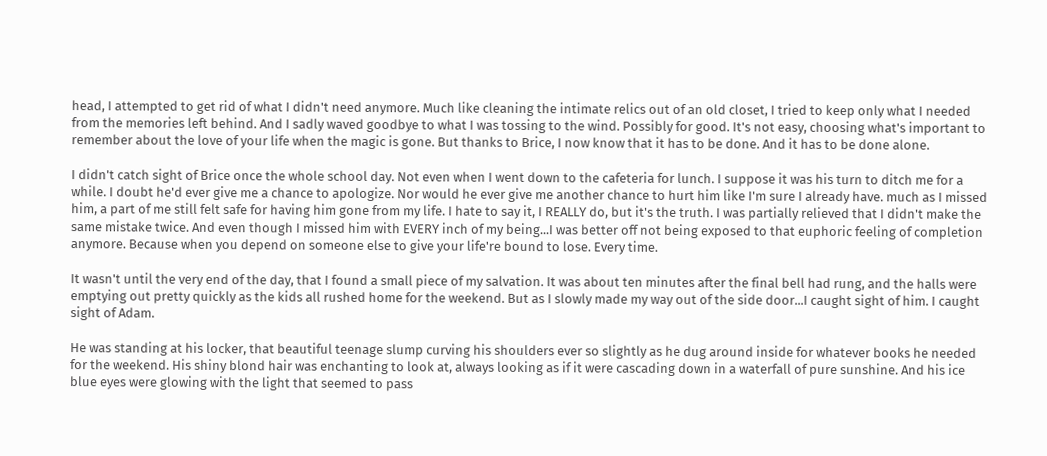head, I attempted to get rid of what I didn't need anymore. Much like cleaning the intimate relics out of an old closet, I tried to keep only what I needed from the memories left behind. And I sadly waved goodbye to what I was tossing to the wind. Possibly for good. It's not easy, choosing what's important to remember about the love of your life when the magic is gone. But thanks to Brice, I now know that it has to be done. And it has to be done alone.

I didn't catch sight of Brice once the whole school day. Not even when I went down to the cafeteria for lunch. I suppose it was his turn to ditch me for a while. I doubt he'd ever give me a chance to apologize. Nor would he ever give me another chance to hurt him like I'm sure I already have. much as I missed him, a part of me still felt safe for having him gone from my life. I hate to say it, I REALLY do, but it's the truth. I was partially relieved that I didn't make the same mistake twice. And even though I missed him with EVERY inch of my being...I was better off not being exposed to that euphoric feeling of completion anymore. Because when you depend on someone else to give your life're bound to lose. Every time.

It wasn't until the very end of the day, that I found a small piece of my salvation. It was about ten minutes after the final bell had rung, and the halls were emptying out pretty quickly as the kids all rushed home for the weekend. But as I slowly made my way out of the side door...I caught sight of him. I caught sight of Adam.

He was standing at his locker, that beautiful teenage slump curving his shoulders ever so slightly as he dug around inside for whatever books he needed for the weekend. His shiny blond hair was enchanting to look at, always looking as if it were cascading down in a waterfall of pure sunshine. And his ice blue eyes were glowing with the light that seemed to pass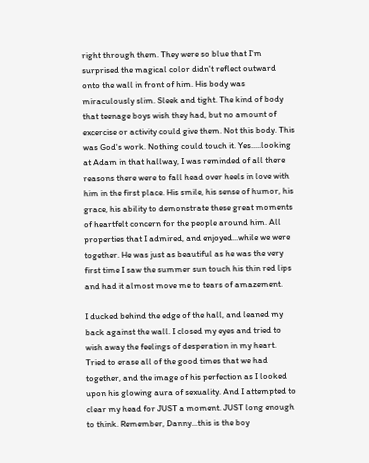right through them. They were so blue that I'm surprised the magical color didn't reflect outward onto the wall in front of him. His body was miraculously slim. Sleek and tight. The kind of body that teenage boys wish they had, but no amount of excercise or activity could give them. Not this body. This was God's work. Nothing could touch it. Yes.....looking at Adam in that hallway, I was reminded of all there reasons there were to fall head over heels in love with him in the first place. His smile, his sense of humor, his grace, his ability to demonstrate these great moments of heartfelt concern for the people around him. All properties that I admired, and enjoyed...while we were together. He was just as beautiful as he was the very first time I saw the summer sun touch his thin red lips and had it almost move me to tears of amazement.

I ducked behind the edge of the hall, and leaned my back against the wall. I closed my eyes and tried to wish away the feelings of desperation in my heart. Tried to erase all of the good times that we had together, and the image of his perfection as I looked upon his glowing aura of sexuality. And I attempted to clear my head for JUST a moment. JUST long enough to think. Remember, Danny...this is the boy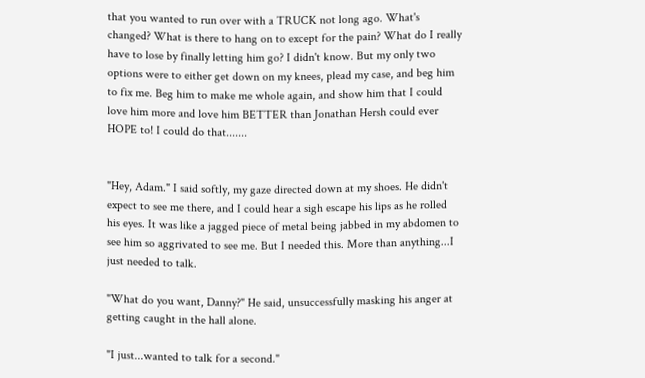that you wanted to run over with a TRUCK not long ago. What's changed? What is there to hang on to except for the pain? What do I really have to lose by finally letting him go? I didn't know. But my only two options were to either get down on my knees, plead my case, and beg him to fix me. Beg him to make me whole again, and show him that I could love him more and love him BETTER than Jonathan Hersh could ever HOPE to! I could do that.......


"Hey, Adam." I said softly, my gaze directed down at my shoes. He didn't expect to see me there, and I could hear a sigh escape his lips as he rolled his eyes. It was like a jagged piece of metal being jabbed in my abdomen to see him so aggrivated to see me. But I needed this. More than anything...I just needed to talk.

"What do you want, Danny?" He said, unsuccessfully masking his anger at getting caught in the hall alone.

"I just...wanted to talk for a second."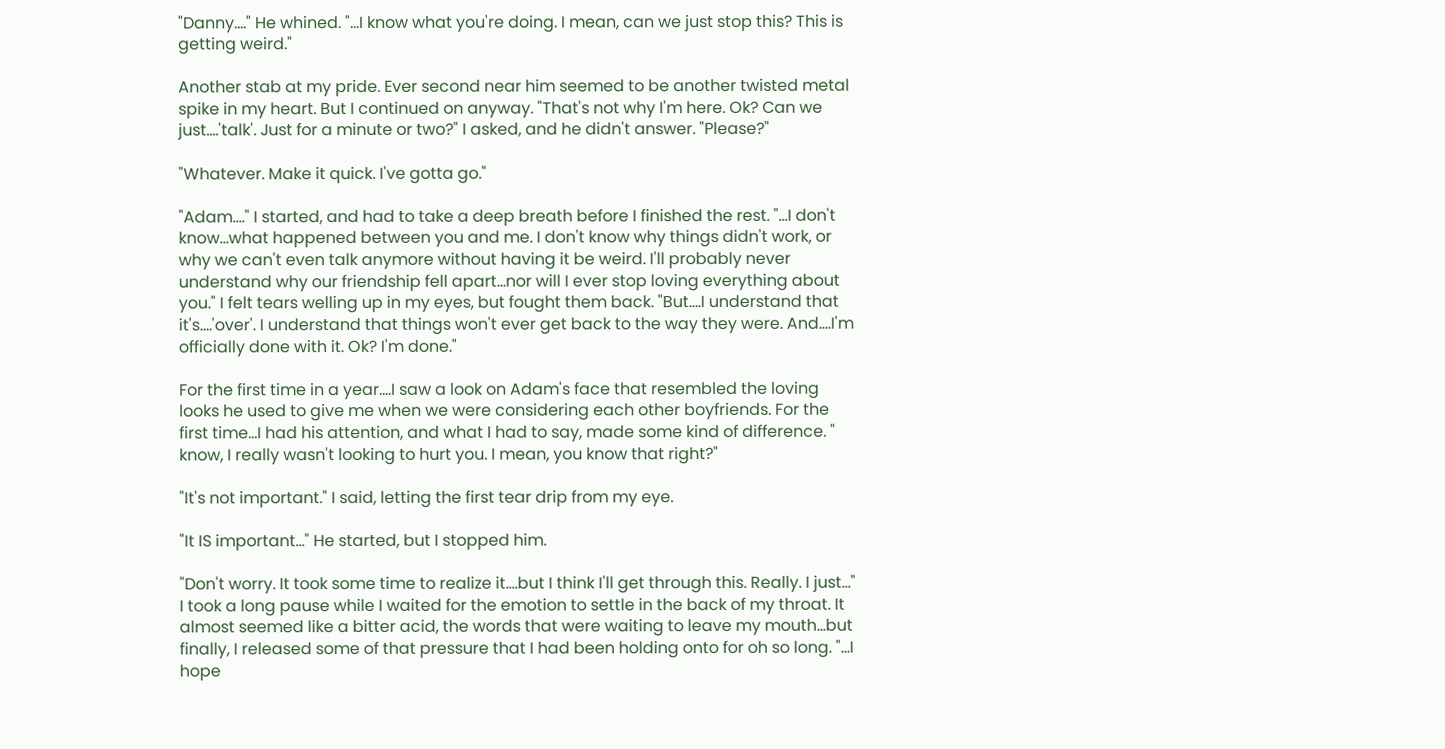"Danny...." He whined. "...I know what you're doing. I mean, can we just stop this? This is getting weird."

Another stab at my pride. Ever second near him seemed to be another twisted metal spike in my heart. But I continued on anyway. "That's not why I'm here. Ok? Can we just....'talk'. Just for a minute or two?" I asked, and he didn't answer. "Please?"

"Whatever. Make it quick. I've gotta go."

"Adam...." I started, and had to take a deep breath before I finished the rest. "...I don't know...what happened between you and me. I don't know why things didn't work, or why we can't even talk anymore without having it be weird. I'll probably never understand why our friendship fell apart...nor will I ever stop loving everything about you." I felt tears welling up in my eyes, but fought them back. "But....I understand that it's....'over'. I understand that things won't ever get back to the way they were. And....I'm officially done with it. Ok? I'm done."

For the first time in a year....I saw a look on Adam's face that resembled the loving looks he used to give me when we were considering each other boyfriends. For the first time...I had his attention, and what I had to say, made some kind of difference. " know, I really wasn't looking to hurt you. I mean, you know that right?"

"It's not important." I said, letting the first tear drip from my eye.

"It IS important..." He started, but I stopped him.

"Don't worry. It took some time to realize it....but I think I'll get through this. Really. I just..." I took a long pause while I waited for the emotion to settle in the back of my throat. It almost seemed like a bitter acid, the words that were waiting to leave my mouth...but finally, I released some of that pressure that I had been holding onto for oh so long. "...I hope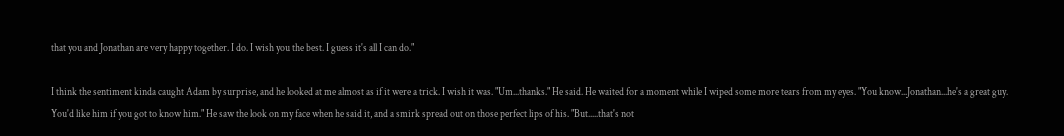that you and Jonathan are very happy together. I do. I wish you the best. I guess it's all I can do."

I think the sentiment kinda caught Adam by surprise, and he looked at me almost as if it were a trick. I wish it was. "Um...thanks." He said. He waited for a moment while I wiped some more tears from my eyes. "You know...Jonathan...he's a great guy. You'd like him if you got to know him." He saw the look on my face when he said it, and a smirk spread out on those perfect lips of his. "But.....that's not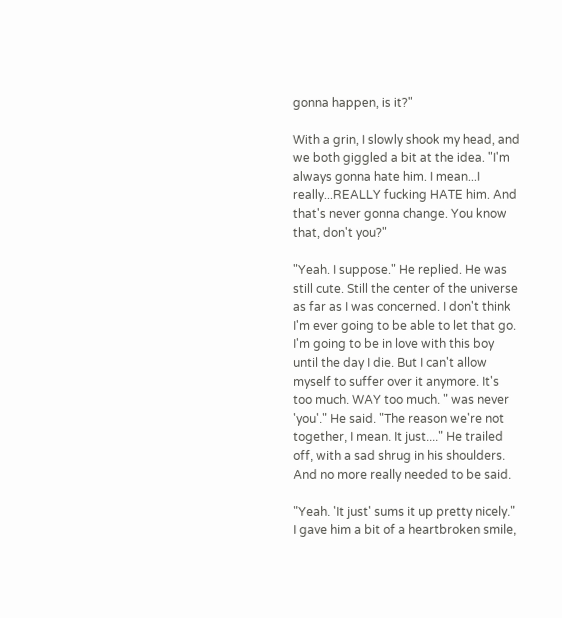gonna happen, is it?"

With a grin, I slowly shook my head, and we both giggled a bit at the idea. "I'm always gonna hate him. I mean...I really...REALLY fucking HATE him. And that's never gonna change. You know that, don't you?"

"Yeah. I suppose." He replied. He was still cute. Still the center of the universe as far as I was concerned. I don't think I'm ever going to be able to let that go. I'm going to be in love with this boy until the day I die. But I can't allow myself to suffer over it anymore. It's too much. WAY too much. " was never 'you'." He said. "The reason we're not together, I mean. It just...." He trailed off, with a sad shrug in his shoulders. And no more really needed to be said.

"Yeah. 'It just' sums it up pretty nicely." I gave him a bit of a heartbroken smile,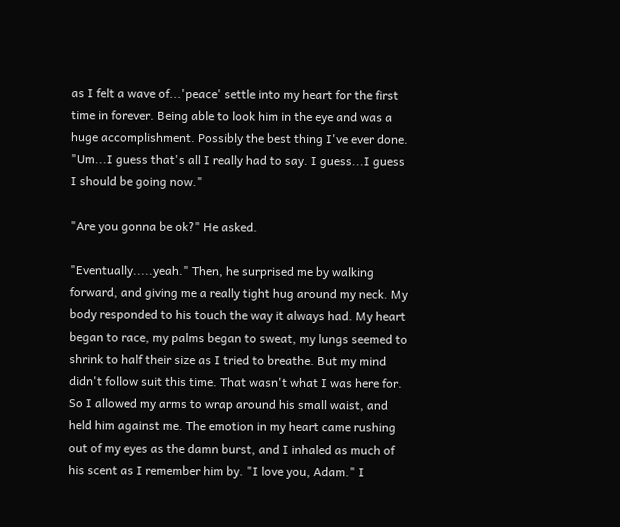as I felt a wave of...'peace' settle into my heart for the first time in forever. Being able to look him in the eye and was a huge accomplishment. Possibly the best thing I've ever done. "Um...I guess that's all I really had to say. I guess...I guess I should be going now."

"Are you gonna be ok?" He asked.

"Eventually.....yeah." Then, he surprised me by walking forward, and giving me a really tight hug around my neck. My body responded to his touch the way it always had. My heart began to race, my palms began to sweat, my lungs seemed to shrink to half their size as I tried to breathe. But my mind didn't follow suit this time. That wasn't what I was here for. So I allowed my arms to wrap around his small waist, and held him against me. The emotion in my heart came rushing out of my eyes as the damn burst, and I inhaled as much of his scent as I remember him by. "I love you, Adam." I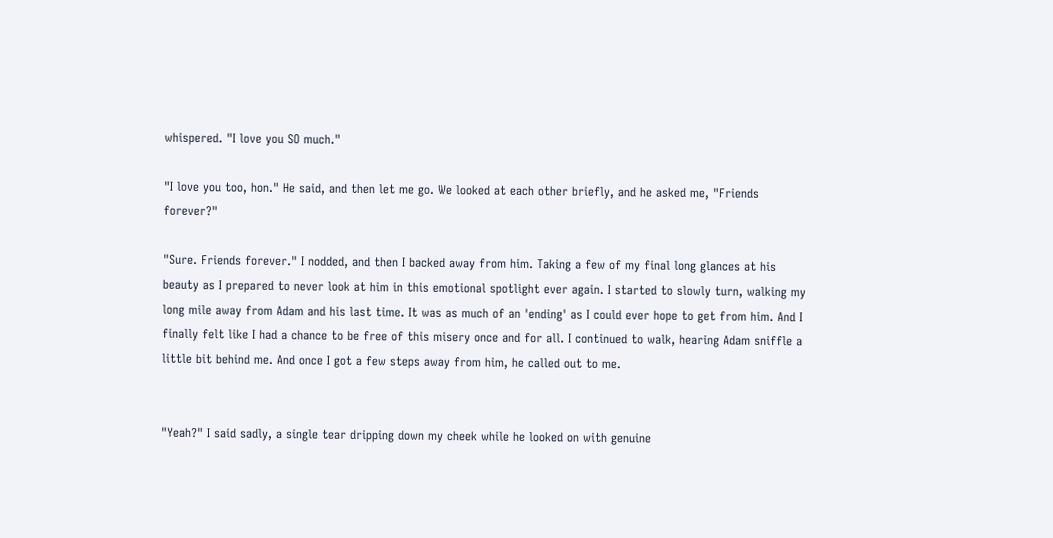whispered. "I love you SO much."

"I love you too, hon." He said, and then let me go. We looked at each other briefly, and he asked me, "Friends forever?"

"Sure. Friends forever." I nodded, and then I backed away from him. Taking a few of my final long glances at his beauty as I prepared to never look at him in this emotional spotlight ever again. I started to slowly turn, walking my long mile away from Adam and his last time. It was as much of an 'ending' as I could ever hope to get from him. And I finally felt like I had a chance to be free of this misery once and for all. I continued to walk, hearing Adam sniffle a little bit behind me. And once I got a few steps away from him, he called out to me.


"Yeah?" I said sadly, a single tear dripping down my cheek while he looked on with genuine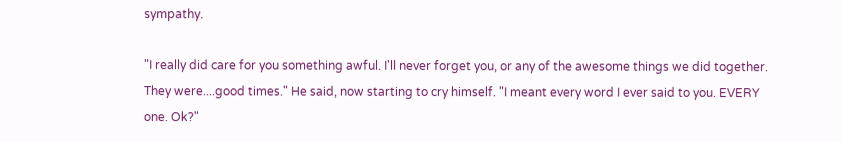sympathy.

"I really did care for you something awful. I'll never forget you, or any of the awesome things we did together. They were....good times." He said, now starting to cry himself. "I meant every word I ever said to you. EVERY one. Ok?"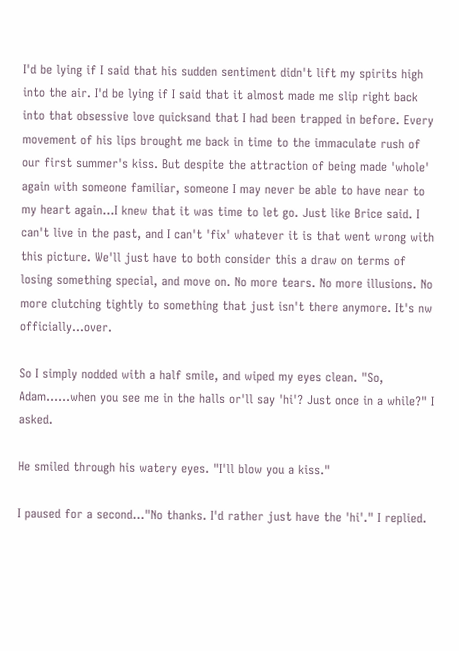I'd be lying if I said that his sudden sentiment didn't lift my spirits high into the air. I'd be lying if I said that it almost made me slip right back into that obsessive love quicksand that I had been trapped in before. Every movement of his lips brought me back in time to the immaculate rush of our first summer's kiss. But despite the attraction of being made 'whole' again with someone familiar, someone I may never be able to have near to my heart again...I knew that it was time to let go. Just like Brice said. I can't live in the past, and I can't 'fix' whatever it is that went wrong with this picture. We'll just have to both consider this a draw on terms of losing something special, and move on. No more tears. No more illusions. No more clutching tightly to something that just isn't there anymore. It's nw officially...over.

So I simply nodded with a half smile, and wiped my eyes clean. "So, Adam......when you see me in the halls or'll say 'hi'? Just once in a while?" I asked.

He smiled through his watery eyes. "I'll blow you a kiss."

I paused for a second..."No thanks. I'd rather just have the 'hi'." I replied.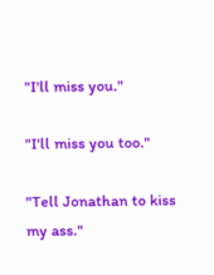"I'll miss you."

"I'll miss you too."

"Tell Jonathan to kiss my ass."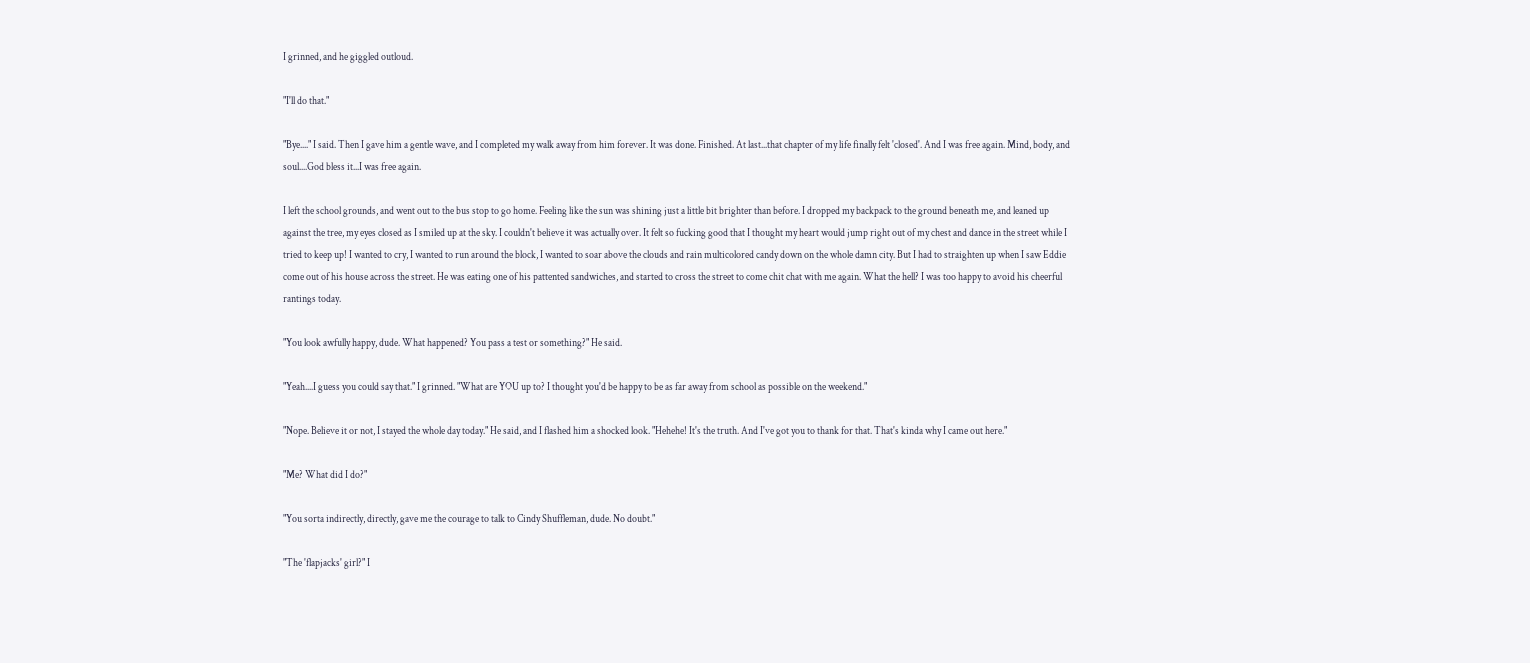I grinned, and he giggled outloud.

"I'll do that."

"Bye...." I said. Then I gave him a gentle wave, and I completed my walk away from him forever. It was done. Finished. At last...that chapter of my life finally felt 'closed'. And I was free again. Mind, body, and soul....God bless it...I was free again.

I left the school grounds, and went out to the bus stop to go home. Feeling like the sun was shining just a little bit brighter than before. I dropped my backpack to the ground beneath me, and leaned up against the tree, my eyes closed as I smiled up at the sky. I couldn't believe it was actually over. It felt so fucking good that I thought my heart would jump right out of my chest and dance in the street while I tried to keep up! I wanted to cry, I wanted to run around the block, I wanted to soar above the clouds and rain multicolored candy down on the whole damn city. But I had to straighten up when I saw Eddie come out of his house across the street. He was eating one of his pattented sandwiches, and started to cross the street to come chit chat with me again. What the hell? I was too happy to avoid his cheerful rantings today.

"You look awfully happy, dude. What happened? You pass a test or something?" He said.

"Yeah....I guess you could say that." I grinned. "What are YOU up to? I thought you'd be happy to be as far away from school as possible on the weekend."

"Nope. Believe it or not, I stayed the whole day today." He said, and I flashed him a shocked look. "Hehehe! It's the truth. And I've got you to thank for that. That's kinda why I came out here."

"Me? What did I do?"

"You sorta indirectly, directly, gave me the courage to talk to Cindy Shuffleman, dude. No doubt."

"The 'flapjacks' girl?" I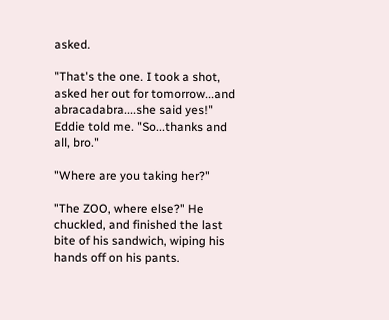asked.

"That's the one. I took a shot, asked her out for tomorrow...and abracadabra....she said yes!" Eddie told me. "So...thanks and all, bro."

"Where are you taking her?"

"The ZOO, where else?" He chuckled, and finished the last bite of his sandwich, wiping his hands off on his pants.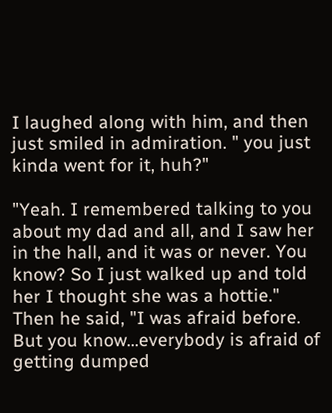I laughed along with him, and then just smiled in admiration. " you just kinda went for it, huh?"

"Yeah. I remembered talking to you about my dad and all, and I saw her in the hall, and it was or never. You know? So I just walked up and told her I thought she was a hottie." Then he said, "I was afraid before. But you know...everybody is afraid of getting dumped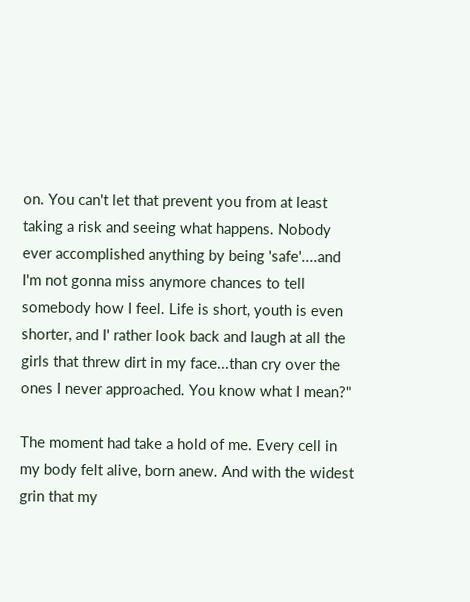on. You can't let that prevent you from at least taking a risk and seeing what happens. Nobody ever accomplished anything by being 'safe'....and I'm not gonna miss anymore chances to tell somebody how I feel. Life is short, youth is even shorter, and I' rather look back and laugh at all the girls that threw dirt in my face...than cry over the ones I never approached. You know what I mean?"

The moment had take a hold of me. Every cell in my body felt alive, born anew. And with the widest grin that my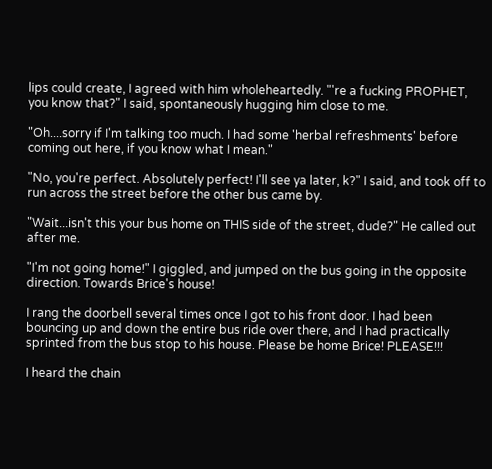lips could create, I agreed with him wholeheartedly. "'re a fucking PROPHET, you know that?" I said, spontaneously hugging him close to me.

"Oh....sorry if I'm talking too much. I had some 'herbal refreshments' before coming out here, if you know what I mean."

"No, you're perfect. Absolutely perfect! I'll see ya later, k?" I said, and took off to run across the street before the other bus came by.

"Wait...isn't this your bus home on THIS side of the street, dude?" He called out after me.

"I'm not going home!" I giggled, and jumped on the bus going in the opposite direction. Towards Brice's house!

I rang the doorbell several times once I got to his front door. I had been bouncing up and down the entire bus ride over there, and I had practically sprinted from the bus stop to his house. Please be home Brice! PLEASE!!!

I heard the chain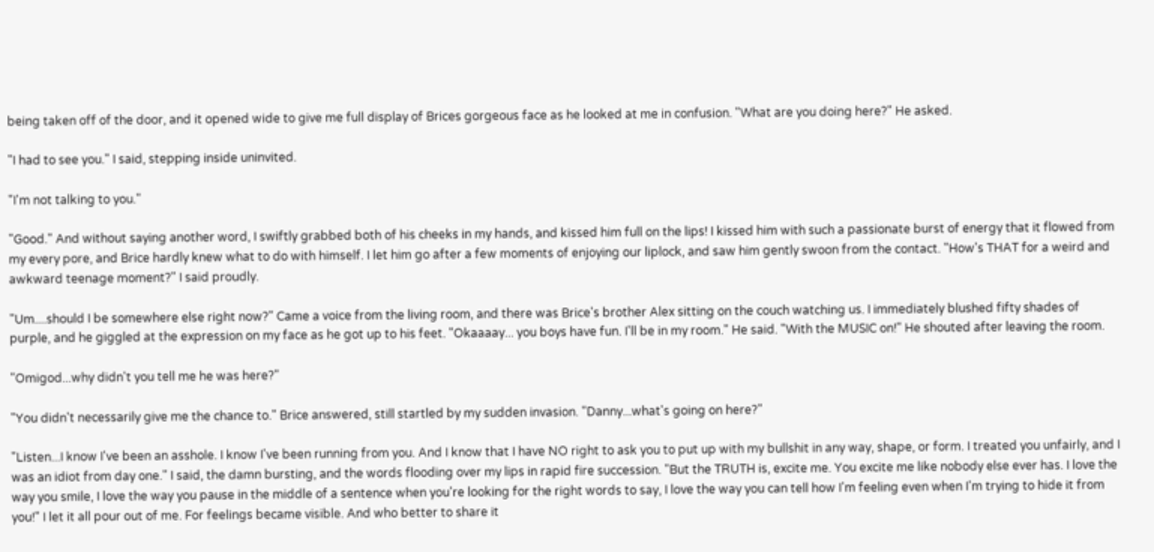being taken off of the door, and it opened wide to give me full display of Brices gorgeous face as he looked at me in confusion. "What are you doing here?" He asked.

"I had to see you." I said, stepping inside uninvited.

"I'm not talking to you."

"Good." And without saying another word, I swiftly grabbed both of his cheeks in my hands, and kissed him full on the lips! I kissed him with such a passionate burst of energy that it flowed from my every pore, and Brice hardly knew what to do with himself. I let him go after a few moments of enjoying our liplock, and saw him gently swoon from the contact. "How's THAT for a weird and awkward teenage moment?" I said proudly.

"Um....should I be somewhere else right now?" Came a voice from the living room, and there was Brice's brother Alex sitting on the couch watching us. I immediately blushed fifty shades of purple, and he giggled at the expression on my face as he got up to his feet. "Okaaaay... you boys have fun. I'll be in my room." He said. "With the MUSIC on!" He shouted after leaving the room.

"Omigod...why didn't you tell me he was here?"

"You didn't necessarily give me the chance to." Brice answered, still startled by my sudden invasion. "Danny...what's going on here?"

"Listen...I know I've been an asshole. I know I've been running from you. And I know that I have NO right to ask you to put up with my bullshit in any way, shape, or form. I treated you unfairly, and I was an idiot from day one." I said, the damn bursting, and the words flooding over my lips in rapid fire succession. "But the TRUTH is, excite me. You excite me like nobody else ever has. I love the way you smile, I love the way you pause in the middle of a sentence when you're looking for the right words to say, I love the way you can tell how I'm feeling even when I'm trying to hide it from you!" I let it all pour out of me. For feelings became visible. And who better to share it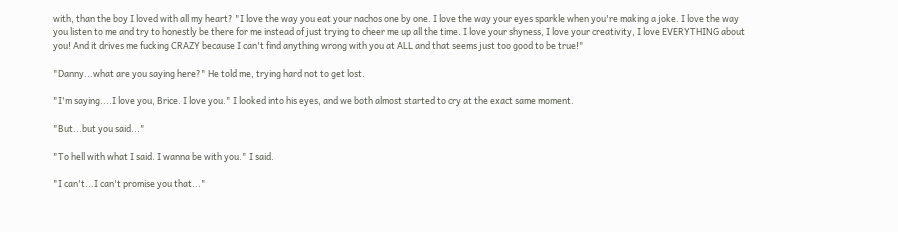with, than the boy I loved with all my heart? "I love the way you eat your nachos one by one. I love the way your eyes sparkle when you're making a joke. I love the way you listen to me and try to honestly be there for me instead of just trying to cheer me up all the time. I love your shyness, I love your creativity, I love EVERYTHING about you! And it drives me fucking CRAZY because I can't find anything wrong with you at ALL and that seems just too good to be true!"

"Danny...what are you saying here?" He told me, trying hard not to get lost.

"I'm saying....I love you, Brice. I love you." I looked into his eyes, and we both almost started to cry at the exact same moment.

"But...but you said..."

"To hell with what I said. I wanna be with you." I said.

"I can't...I can't promise you that..."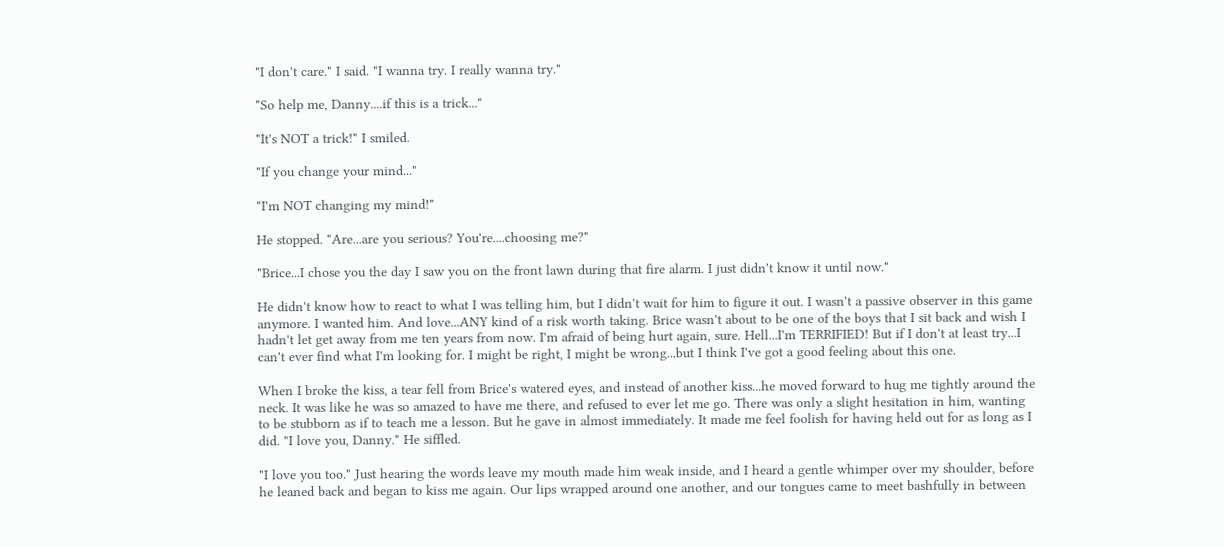"I don't care." I said. "I wanna try. I really wanna try."

"So help me, Danny....if this is a trick..."

"It's NOT a trick!" I smiled.

"If you change your mind..."

"I'm NOT changing my mind!"

He stopped. "Are...are you serious? You're....choosing me?"

"Brice...I chose you the day I saw you on the front lawn during that fire alarm. I just didn't know it until now."

He didn't know how to react to what I was telling him, but I didn't wait for him to figure it out. I wasn't a passive observer in this game anymore. I wanted him. And love...ANY kind of a risk worth taking. Brice wasn't about to be one of the boys that I sit back and wish I hadn't let get away from me ten years from now. I'm afraid of being hurt again, sure. Hell...I'm TERRIFIED! But if I don't at least try...I can't ever find what I'm looking for. I might be right, I might be wrong...but I think I've got a good feeling about this one.

When I broke the kiss, a tear fell from Brice's watered eyes, and instead of another kiss...he moved forward to hug me tightly around the neck. It was like he was so amazed to have me there, and refused to ever let me go. There was only a slight hesitation in him, wanting to be stubborn as if to teach me a lesson. But he gave in almost immediately. It made me feel foolish for having held out for as long as I did. "I love you, Danny." He siffled.

"I love you too." Just hearing the words leave my mouth made him weak inside, and I heard a gentle whimper over my shoulder, before he leaned back and began to kiss me again. Our lips wrapped around one another, and our tongues came to meet bashfully in between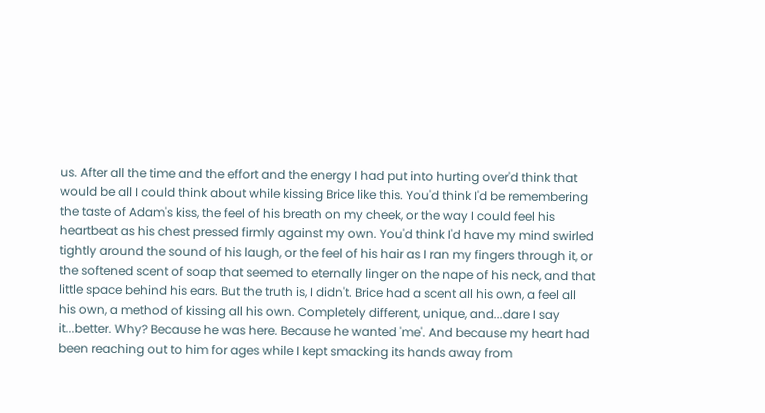us. After all the time and the effort and the energy I had put into hurting over'd think that would be all I could think about while kissing Brice like this. You'd think I'd be remembering the taste of Adam's kiss, the feel of his breath on my cheek, or the way I could feel his heartbeat as his chest pressed firmly against my own. You'd think I'd have my mind swirled tightly around the sound of his laugh, or the feel of his hair as I ran my fingers through it, or the softened scent of soap that seemed to eternally linger on the nape of his neck, and that little space behind his ears. But the truth is, I didn't. Brice had a scent all his own, a feel all his own, a method of kissing all his own. Completely different, unique, and...dare I say it...better. Why? Because he was here. Because he wanted 'me'. And because my heart had been reaching out to him for ages while I kept smacking its hands away from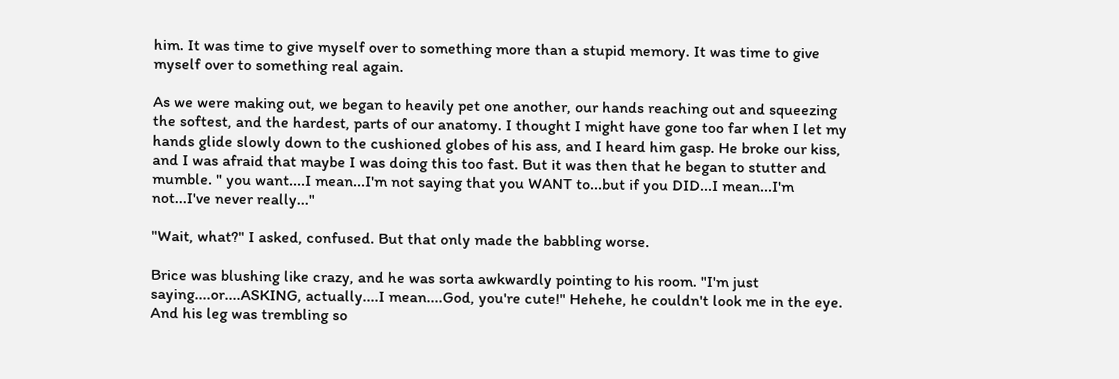him. It was time to give myself over to something more than a stupid memory. It was time to give myself over to something real again.

As we were making out, we began to heavily pet one another, our hands reaching out and squeezing the softest, and the hardest, parts of our anatomy. I thought I might have gone too far when I let my hands glide slowly down to the cushioned globes of his ass, and I heard him gasp. He broke our kiss, and I was afraid that maybe I was doing this too fast. But it was then that he began to stutter and mumble. " you want....I mean...I'm not saying that you WANT to...but if you DID...I mean...I'm not...I've never really..."

"Wait, what?" I asked, confused. But that only made the babbling worse.

Brice was blushing like crazy, and he was sorta awkwardly pointing to his room. "I'm just saying....or....ASKING, actually....I mean....God, you're cute!" Hehehe, he couldn't look me in the eye. And his leg was trembling so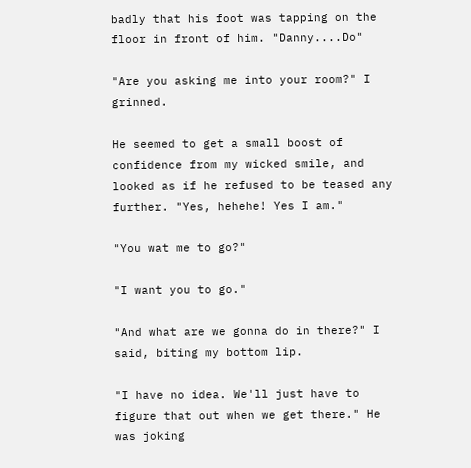badly that his foot was tapping on the floor in front of him. "Danny....Do"

"Are you asking me into your room?" I grinned.

He seemed to get a small boost of confidence from my wicked smile, and looked as if he refused to be teased any further. "Yes, hehehe! Yes I am."

"You wat me to go?"

"I want you to go."

"And what are we gonna do in there?" I said, biting my bottom lip.

"I have no idea. We'll just have to figure that out when we get there." He was joking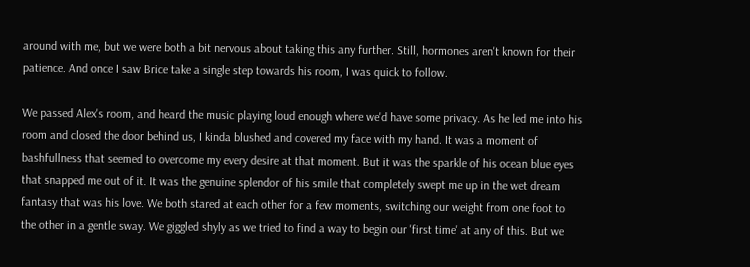around with me, but we were both a bit nervous about taking this any further. Still, hormones aren't known for their patience. And once I saw Brice take a single step towards his room, I was quick to follow.

We passed Alex's room, and heard the music playing loud enough where we'd have some privacy. As he led me into his room and closed the door behind us, I kinda blushed and covered my face with my hand. It was a moment of bashfullness that seemed to overcome my every desire at that moment. But it was the sparkle of his ocean blue eyes that snapped me out of it. It was the genuine splendor of his smile that completely swept me up in the wet dream fantasy that was his love. We both stared at each other for a few moments, switching our weight from one foot to the other in a gentle sway. We giggled shyly as we tried to find a way to begin our 'first time' at any of this. But we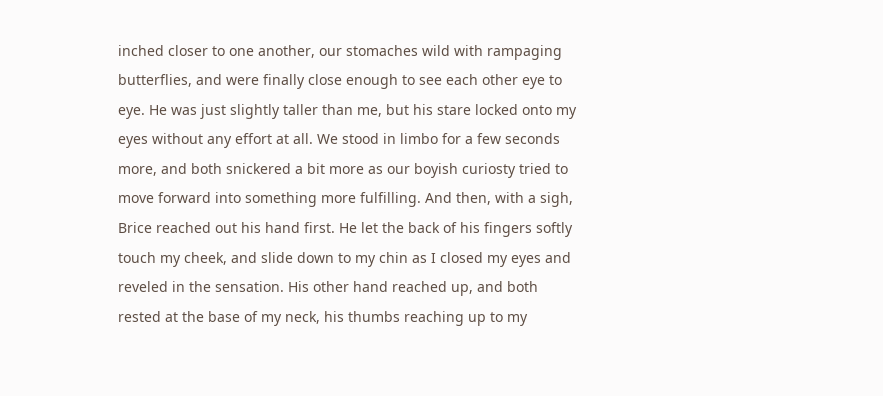inched closer to one another, our stomaches wild with rampaging butterflies, and were finally close enough to see each other eye to eye. He was just slightly taller than me, but his stare locked onto my eyes without any effort at all. We stood in limbo for a few seconds more, and both snickered a bit more as our boyish curiosty tried to move forward into something more fulfilling. And then, with a sigh, Brice reached out his hand first. He let the back of his fingers softly touch my cheek, and slide down to my chin as I closed my eyes and reveled in the sensation. His other hand reached up, and both rested at the base of my neck, his thumbs reaching up to my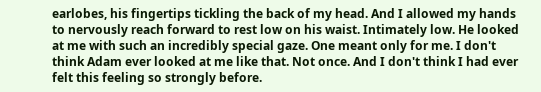earlobes, his fingertips tickling the back of my head. And I allowed my hands to nervously reach forward to rest low on his waist. Intimately low. He looked at me with such an incredibly special gaze. One meant only for me. I don't think Adam ever looked at me like that. Not once. And I don't think I had ever felt this feeling so strongly before.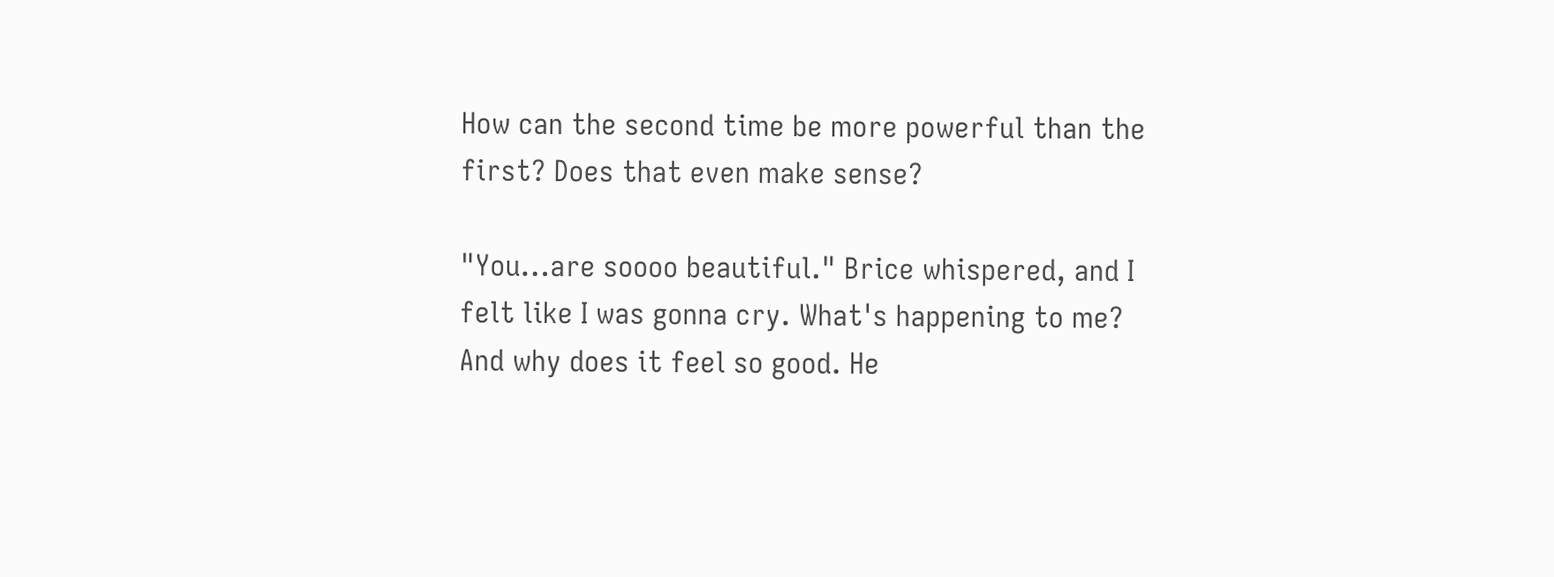How can the second time be more powerful than the first? Does that even make sense?

"You...are soooo beautiful." Brice whispered, and I felt like I was gonna cry. What's happening to me? And why does it feel so good. He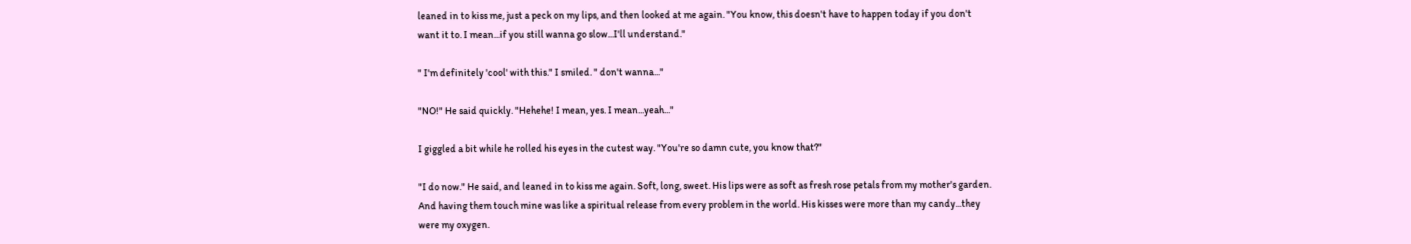leaned in to kiss me, just a peck on my lips, and then looked at me again. "You know, this doesn't have to happen today if you don't want it to. I mean...if you still wanna go slow...I'll understand."

" I'm definitely 'cool' with this." I smiled. " don't wanna..."

"NO!" He said quickly. "Hehehe! I mean, yes. I mean...yeah..."

I giggled a bit while he rolled his eyes in the cutest way. "You're so damn cute, you know that?"

"I do now." He said, and leaned in to kiss me again. Soft, long, sweet. His lips were as soft as fresh rose petals from my mother's garden. And having them touch mine was like a spiritual release from every problem in the world. His kisses were more than my candy...they were my oxygen.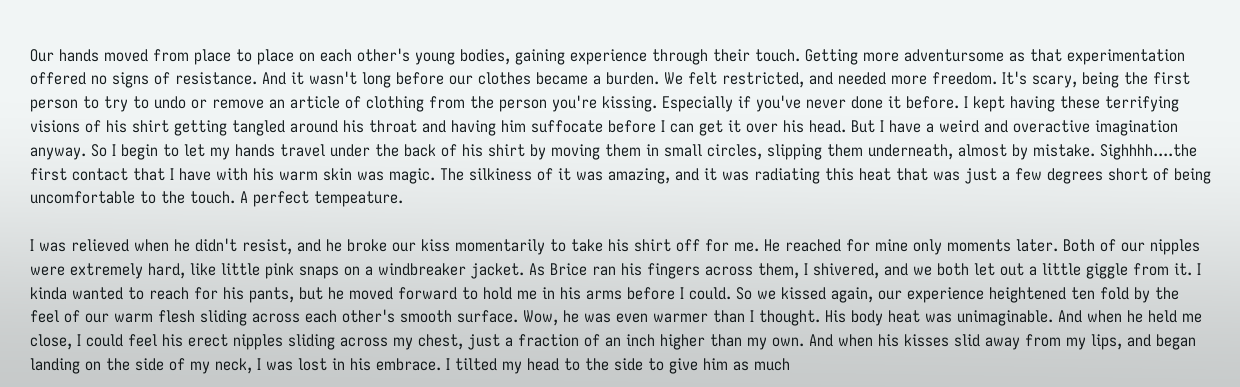Our hands moved from place to place on each other's young bodies, gaining experience through their touch. Getting more adventursome as that experimentation offered no signs of resistance. And it wasn't long before our clothes became a burden. We felt restricted, and needed more freedom. It's scary, being the first person to try to undo or remove an article of clothing from the person you're kissing. Especially if you've never done it before. I kept having these terrifying visions of his shirt getting tangled around his throat and having him suffocate before I can get it over his head. But I have a weird and overactive imagination anyway. So I begin to let my hands travel under the back of his shirt by moving them in small circles, slipping them underneath, almost by mistake. Sighhhh....the first contact that I have with his warm skin was magic. The silkiness of it was amazing, and it was radiating this heat that was just a few degrees short of being uncomfortable to the touch. A perfect tempeature.

I was relieved when he didn't resist, and he broke our kiss momentarily to take his shirt off for me. He reached for mine only moments later. Both of our nipples were extremely hard, like little pink snaps on a windbreaker jacket. As Brice ran his fingers across them, I shivered, and we both let out a little giggle from it. I kinda wanted to reach for his pants, but he moved forward to hold me in his arms before I could. So we kissed again, our experience heightened ten fold by the feel of our warm flesh sliding across each other's smooth surface. Wow, he was even warmer than I thought. His body heat was unimaginable. And when he held me close, I could feel his erect nipples sliding across my chest, just a fraction of an inch higher than my own. And when his kisses slid away from my lips, and began landing on the side of my neck, I was lost in his embrace. I tilted my head to the side to give him as much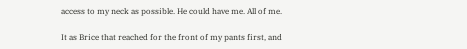access to my neck as possible. He could have me. All of me.

It as Brice that reached for the front of my pants first, and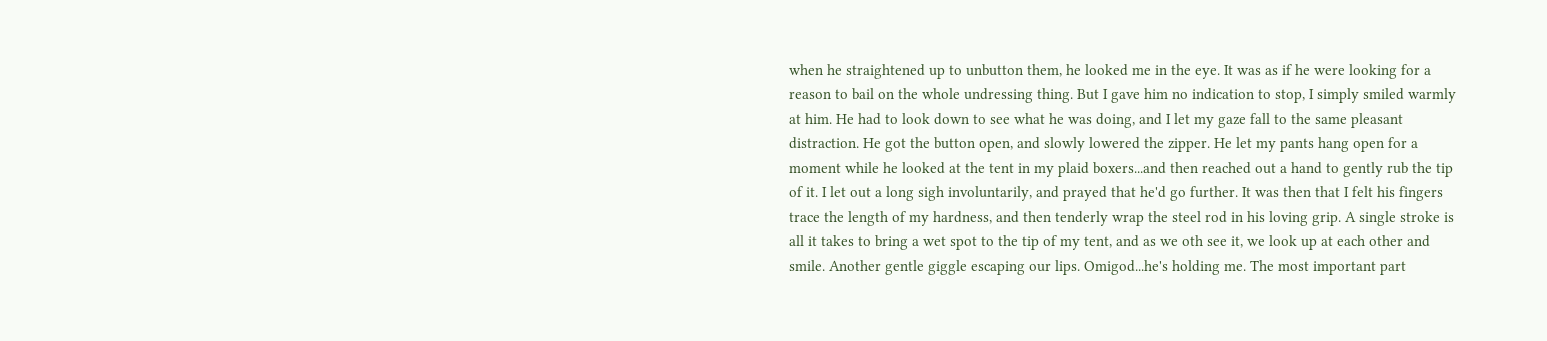when he straightened up to unbutton them, he looked me in the eye. It was as if he were looking for a reason to bail on the whole undressing thing. But I gave him no indication to stop, I simply smiled warmly at him. He had to look down to see what he was doing, and I let my gaze fall to the same pleasant distraction. He got the button open, and slowly lowered the zipper. He let my pants hang open for a moment while he looked at the tent in my plaid boxers...and then reached out a hand to gently rub the tip of it. I let out a long sigh involuntarily, and prayed that he'd go further. It was then that I felt his fingers trace the length of my hardness, and then tenderly wrap the steel rod in his loving grip. A single stroke is all it takes to bring a wet spot to the tip of my tent, and as we oth see it, we look up at each other and smile. Another gentle giggle escaping our lips. Omigod...he's holding me. The most important part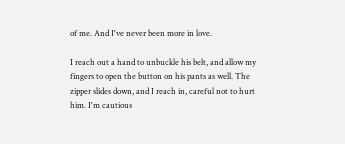of me. And I've never been more in love.

I reach out a hand to unbuckle his belt, and allow my fingers to open the button on his pants as well. The zipper slides down, and I reach in, careful not to hurt him. I'm cautious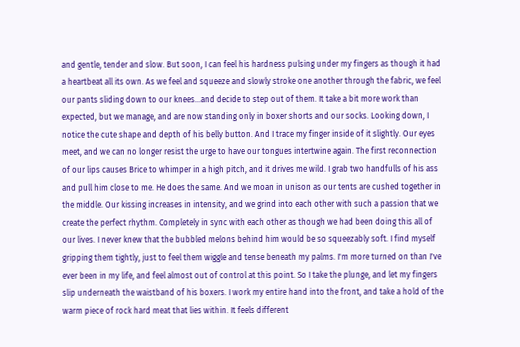and gentle, tender and slow. But soon, I can feel his hardness pulsing under my fingers as though it had a heartbeat all its own. As we feel and squeeze and slowly stroke one another through the fabric, we feel our pants sliding down to our knees...and decide to step out of them. It take a bit more work than expected, but we manage, and are now standing only in boxer shorts and our socks. Looking down, I notice the cute shape and depth of his belly button. And I trace my finger inside of it slightly. Our eyes meet, and we can no longer resist the urge to have our tongues intertwine again. The first reconnection of our lips causes Brice to whimper in a high pitch, and it drives me wild. I grab two handfulls of his ass and pull him close to me. He does the same. And we moan in unison as our tents are cushed together in the middle. Our kissing increases in intensity, and we grind into each other with such a passion that we create the perfect rhythm. Completely in sync with each other as though we had been doing this all of our lives. I never knew that the bubbled melons behind him would be so squeezably soft. I find myself gripping them tightly, just to feel them wiggle and tense beneath my palms. I'm more turned on than I've ever been in my life, and feel almost out of control at this point. So I take the plunge, and let my fingers slip underneath the waistband of his boxers. I work my entire hand into the front, and take a hold of the warm piece of rock hard meat that lies within. It feels different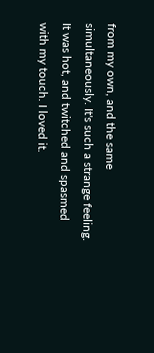from my own, and the same simultaneously. It's such a strange feeling. It was hot, and twitched and spasmed with my touch. I loved it.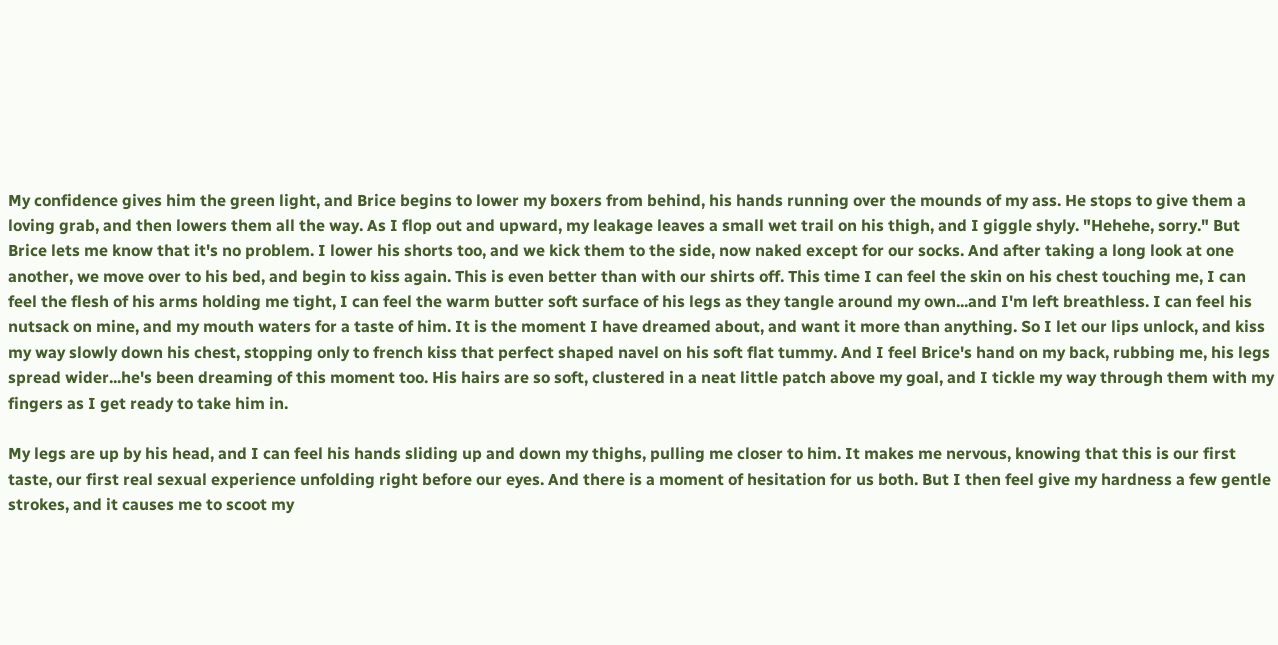My confidence gives him the green light, and Brice begins to lower my boxers from behind, his hands running over the mounds of my ass. He stops to give them a loving grab, and then lowers them all the way. As I flop out and upward, my leakage leaves a small wet trail on his thigh, and I giggle shyly. "Hehehe, sorry." But Brice lets me know that it's no problem. I lower his shorts too, and we kick them to the side, now naked except for our socks. And after taking a long look at one another, we move over to his bed, and begin to kiss again. This is even better than with our shirts off. This time I can feel the skin on his chest touching me, I can feel the flesh of his arms holding me tight, I can feel the warm butter soft surface of his legs as they tangle around my own...and I'm left breathless. I can feel his nutsack on mine, and my mouth waters for a taste of him. It is the moment I have dreamed about, and want it more than anything. So I let our lips unlock, and kiss my way slowly down his chest, stopping only to french kiss that perfect shaped navel on his soft flat tummy. And I feel Brice's hand on my back, rubbing me, his legs spread wider...he's been dreaming of this moment too. His hairs are so soft, clustered in a neat little patch above my goal, and I tickle my way through them with my fingers as I get ready to take him in.

My legs are up by his head, and I can feel his hands sliding up and down my thighs, pulling me closer to him. It makes me nervous, knowing that this is our first taste, our first real sexual experience unfolding right before our eyes. And there is a moment of hesitation for us both. But I then feel give my hardness a few gentle strokes, and it causes me to scoot my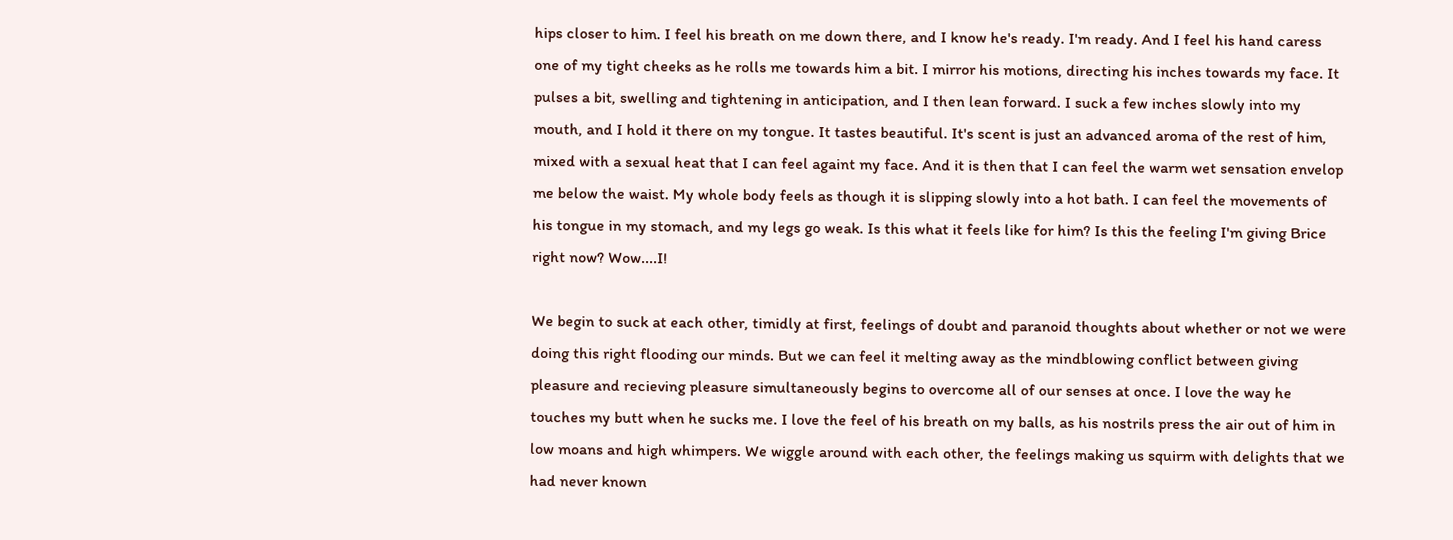hips closer to him. I feel his breath on me down there, and I know he's ready. I'm ready. And I feel his hand caress one of my tight cheeks as he rolls me towards him a bit. I mirror his motions, directing his inches towards my face. It pulses a bit, swelling and tightening in anticipation, and I then lean forward. I suck a few inches slowly into my mouth, and I hold it there on my tongue. It tastes beautiful. It's scent is just an advanced aroma of the rest of him, mixed with a sexual heat that I can feel againt my face. And it is then that I can feel the warm wet sensation envelop me below the waist. My whole body feels as though it is slipping slowly into a hot bath. I can feel the movements of his tongue in my stomach, and my legs go weak. Is this what it feels like for him? Is this the feeling I'm giving Brice right now? Wow....I!

We begin to suck at each other, timidly at first, feelings of doubt and paranoid thoughts about whether or not we were doing this right flooding our minds. But we can feel it melting away as the mindblowing conflict between giving pleasure and recieving pleasure simultaneously begins to overcome all of our senses at once. I love the way he touches my butt when he sucks me. I love the feel of his breath on my balls, as his nostrils press the air out of him in low moans and high whimpers. We wiggle around with each other, the feelings making us squirm with delights that we had never known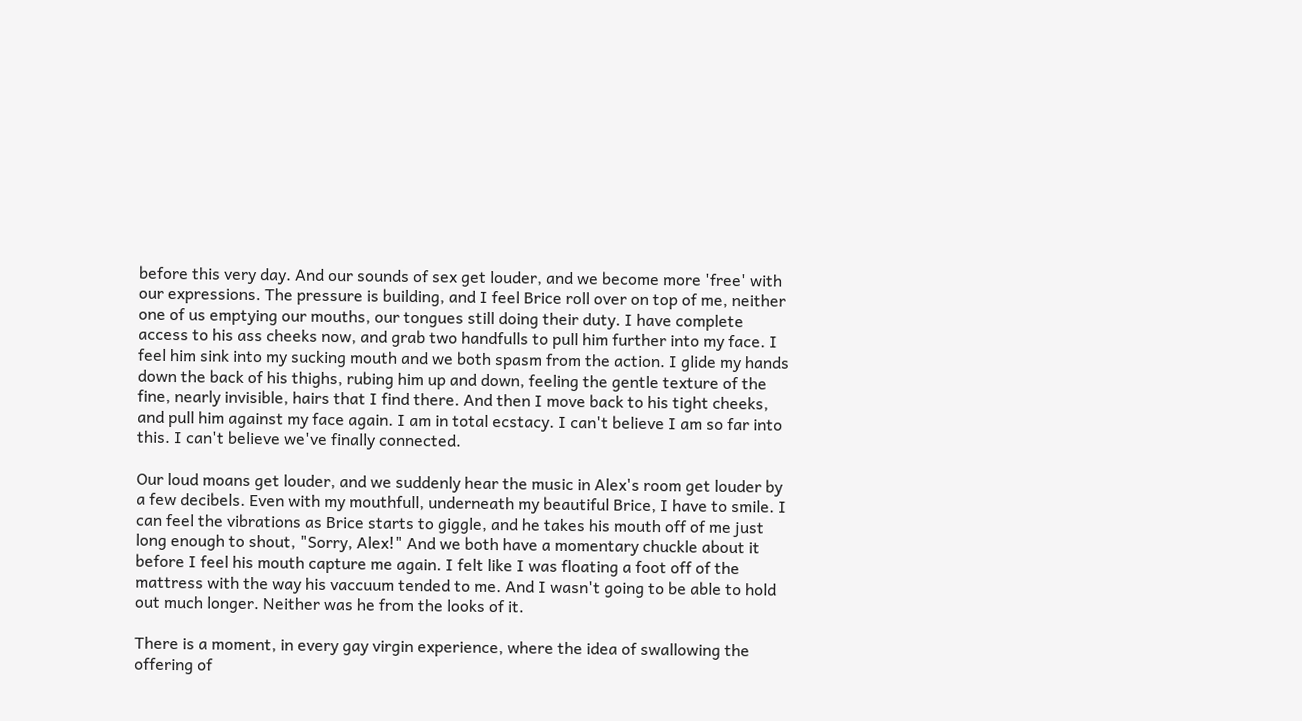before this very day. And our sounds of sex get louder, and we become more 'free' with our expressions. The pressure is building, and I feel Brice roll over on top of me, neither one of us emptying our mouths, our tongues still doing their duty. I have complete access to his ass cheeks now, and grab two handfulls to pull him further into my face. I feel him sink into my sucking mouth and we both spasm from the action. I glide my hands down the back of his thighs, rubing him up and down, feeling the gentle texture of the fine, nearly invisible, hairs that I find there. And then I move back to his tight cheeks, and pull him against my face again. I am in total ecstacy. I can't believe I am so far into this. I can't believe we've finally connected.

Our loud moans get louder, and we suddenly hear the music in Alex's room get louder by a few decibels. Even with my mouthfull, underneath my beautiful Brice, I have to smile. I can feel the vibrations as Brice starts to giggle, and he takes his mouth off of me just long enough to shout, "Sorry, Alex!" And we both have a momentary chuckle about it before I feel his mouth capture me again. I felt like I was floating a foot off of the mattress with the way his vaccuum tended to me. And I wasn't going to be able to hold out much longer. Neither was he from the looks of it.

There is a moment, in every gay virgin experience, where the idea of swallowing the offering of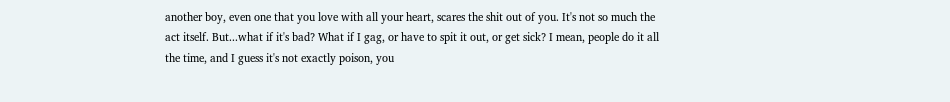another boy, even one that you love with all your heart, scares the shit out of you. It's not so much the act itself. But...what if it's bad? What if I gag, or have to spit it out, or get sick? I mean, people do it all the time, and I guess it's not exactly poison, you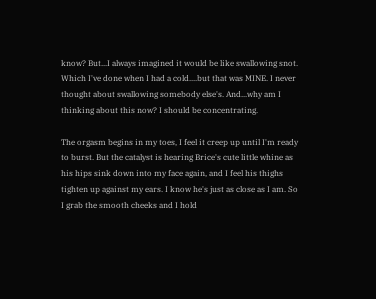know? But...I always imagined it would be like swallowing snot. Which I've done when I had a cold....but that was MINE. I never thought about swallowing somebody else's. And...why am I thinking about this now? I should be concentrating.

The orgasm begins in my toes, I feel it creep up until I'm ready to burst. But the catalyst is hearing Brice's cute little whine as his hips sink down into my face again, and I feel his thighs tighten up against my ears. I know he's just as close as I am. So I grab the smooth cheeks and I hold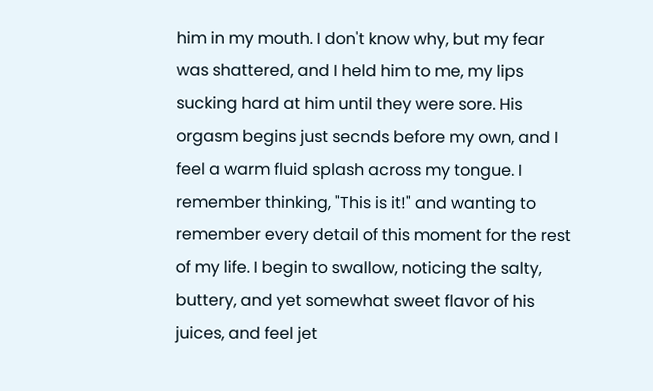him in my mouth. I don't know why, but my fear was shattered, and I held him to me, my lips sucking hard at him until they were sore. His orgasm begins just secnds before my own, and I feel a warm fluid splash across my tongue. I remember thinking, "This is it!" and wanting to remember every detail of this moment for the rest of my life. I begin to swallow, noticing the salty, buttery, and yet somewhat sweet flavor of his juices, and feel jet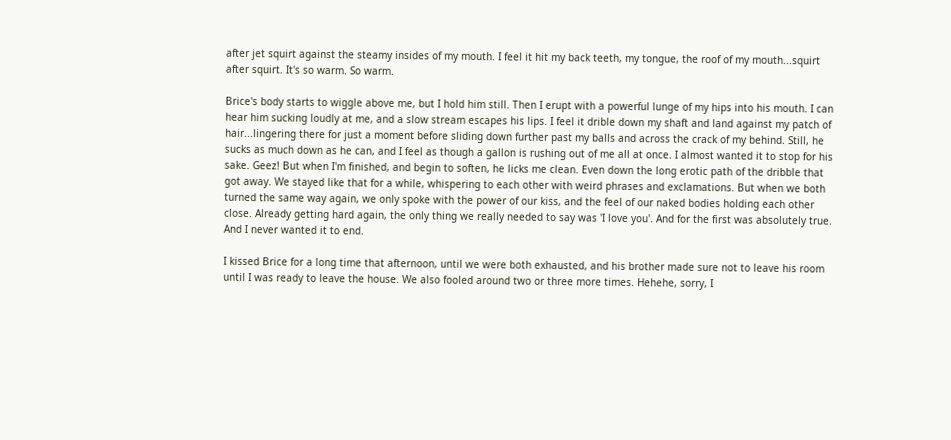after jet squirt against the steamy insides of my mouth. I feel it hit my back teeth, my tongue, the roof of my mouth...squirt after squirt. It's so warm. So warm.

Brice's body starts to wiggle above me, but I hold him still. Then I erupt with a powerful lunge of my hips into his mouth. I can hear him sucking loudly at me, and a slow stream escapes his lips. I feel it drible down my shaft and land against my patch of hair...lingering there for just a moment before sliding down further past my balls and across the crack of my behind. Still, he sucks as much down as he can, and I feel as though a gallon is rushing out of me all at once. I almost wanted it to stop for his sake. Geez! But when I'm finished, and begin to soften, he licks me clean. Even down the long erotic path of the dribble that got away. We stayed like that for a while, whispering to each other with weird phrases and exclamations. But when we both turned the same way again, we only spoke with the power of our kiss, and the feel of our naked bodies holding each other close. Already getting hard again, the only thing we really needed to say was 'I love you'. And for the first was absolutely true. And I never wanted it to end.

I kissed Brice for a long time that afternoon, until we were both exhausted, and his brother made sure not to leave his room until I was ready to leave the house. We also fooled around two or three more times. Hehehe, sorry, I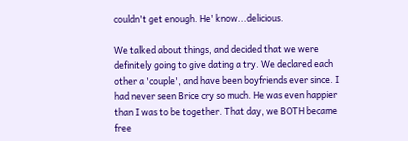couldn't get enough. He' know...delicious.

We talked about things, and decided that we were definitely going to give dating a try. We declared each other a 'couple', and have been boyfriends ever since. I had never seen Brice cry so much. He was even happier than I was to be together. That day, we BOTH became free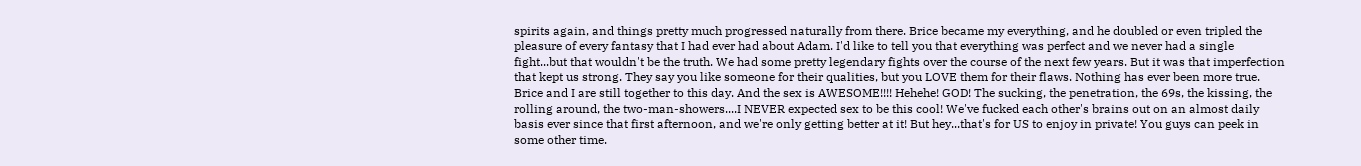spirits again, and things pretty much progressed naturally from there. Brice became my everything, and he doubled or even tripled the pleasure of every fantasy that I had ever had about Adam. I'd like to tell you that everything was perfect and we never had a single fight...but that wouldn't be the truth. We had some pretty legendary fights over the course of the next few years. But it was that imperfection that kept us strong. They say you like someone for their qualities, but you LOVE them for their flaws. Nothing has ever been more true. Brice and I are still together to this day. And the sex is AWESOME!!!! Hehehe! GOD! The sucking, the penetration, the 69s, the kissing, the rolling around, the two-man-showers....I NEVER expected sex to be this cool! We've fucked each other's brains out on an almost daily basis ever since that first afternoon, and we're only getting better at it! But hey...that's for US to enjoy in private! You guys can peek in some other time.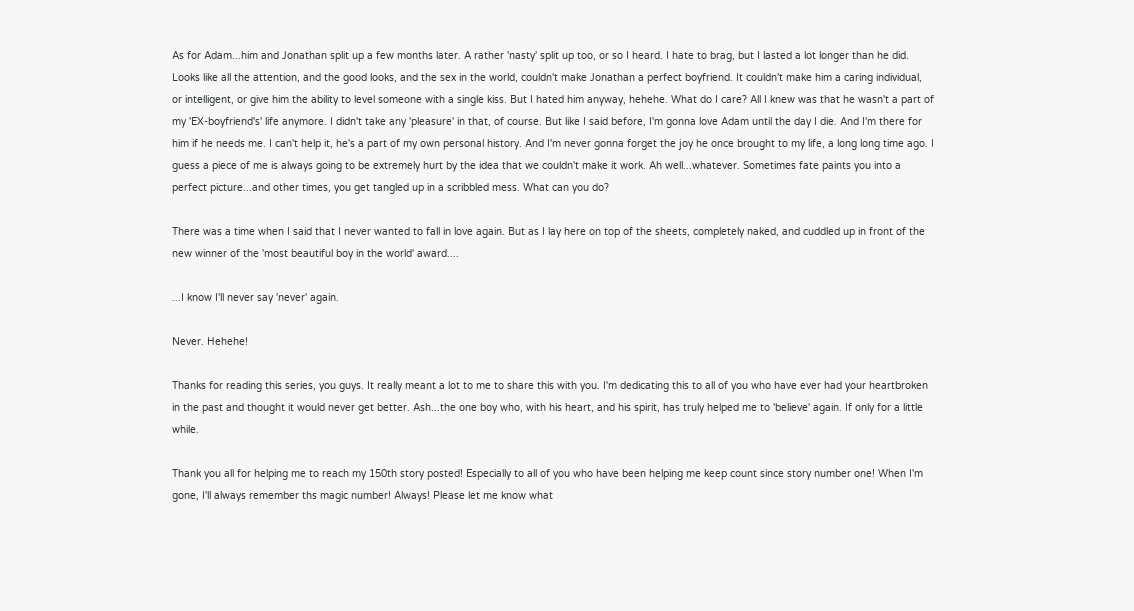As for Adam...him and Jonathan split up a few months later. A rather 'nasty' split up too, or so I heard. I hate to brag, but I lasted a lot longer than he did. Looks like all the attention, and the good looks, and the sex in the world, couldn't make Jonathan a perfect boyfriend. It couldn't make him a caring individual, or intelligent, or give him the ability to level someone with a single kiss. But I hated him anyway, hehehe. What do I care? All I knew was that he wasn't a part of my 'EX-boyfriend's' life anymore. I didn't take any 'pleasure' in that, of course. But like I said before, I'm gonna love Adam until the day I die. And I'm there for him if he needs me. I can't help it, he's a part of my own personal history. And I'm never gonna forget the joy he once brought to my life, a long long time ago. I guess a piece of me is always going to be extremely hurt by the idea that we couldn't make it work. Ah well...whatever. Sometimes fate paints you into a perfect picture...and other times, you get tangled up in a scribbled mess. What can you do?

There was a time when I said that I never wanted to fall in love again. But as I lay here on top of the sheets, completely naked, and cuddled up in front of the new winner of the 'most beautiful boy in the world' award....

...I know I'll never say 'never' again.

Never. Hehehe!

Thanks for reading this series, you guys. It really meant a lot to me to share this with you. I'm dedicating this to all of you who have ever had your heartbroken in the past and thought it would never get better. Ash...the one boy who, with his heart, and his spirit, has truly helped me to 'believe' again. If only for a little while.

Thank you all for helping me to reach my 150th story posted! Especially to all of you who have been helping me keep count since story number one! When I'm gone, I'll always remember ths magic number! Always! Please let me know what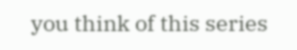you think of this series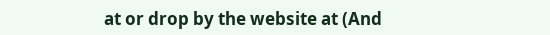at or drop by the website at (And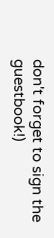don't forget to sign the guestbook!)